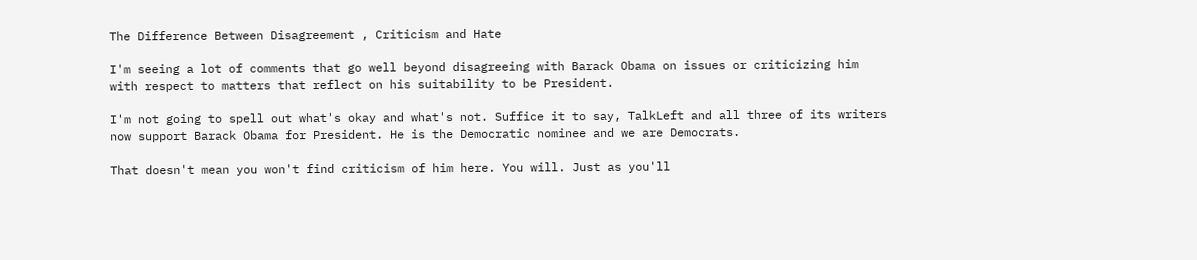The Difference Between Disagreement , Criticism and Hate

I'm seeing a lot of comments that go well beyond disagreeing with Barack Obama on issues or criticizing him with respect to matters that reflect on his suitability to be President.

I'm not going to spell out what's okay and what's not. Suffice it to say, TalkLeft and all three of its writers now support Barack Obama for President. He is the Democratic nominee and we are Democrats.

That doesn't mean you won't find criticism of him here. You will. Just as you'll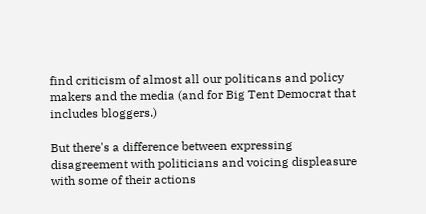find criticism of almost all our politicans and policy makers and the media (and for Big Tent Democrat that includes bloggers.)

But there's a difference between expressing disagreement with politicians and voicing displeasure with some of their actions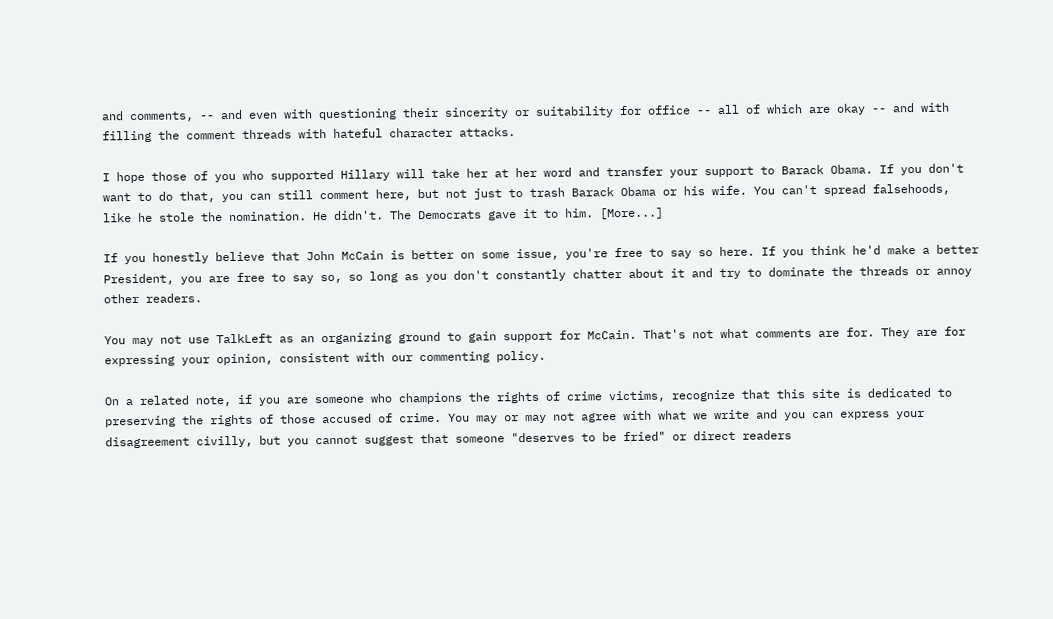and comments, -- and even with questioning their sincerity or suitability for office -- all of which are okay -- and with filling the comment threads with hateful character attacks.

I hope those of you who supported Hillary will take her at her word and transfer your support to Barack Obama. If you don't want to do that, you can still comment here, but not just to trash Barack Obama or his wife. You can't spread falsehoods, like he stole the nomination. He didn't. The Democrats gave it to him. [More...]

If you honestly believe that John McCain is better on some issue, you're free to say so here. If you think he'd make a better President, you are free to say so, so long as you don't constantly chatter about it and try to dominate the threads or annoy other readers.

You may not use TalkLeft as an organizing ground to gain support for McCain. That's not what comments are for. They are for expressing your opinion, consistent with our commenting policy.

On a related note, if you are someone who champions the rights of crime victims, recognize that this site is dedicated to preserving the rights of those accused of crime. You may or may not agree with what we write and you can express your disagreement civilly, but you cannot suggest that someone "deserves to be fried" or direct readers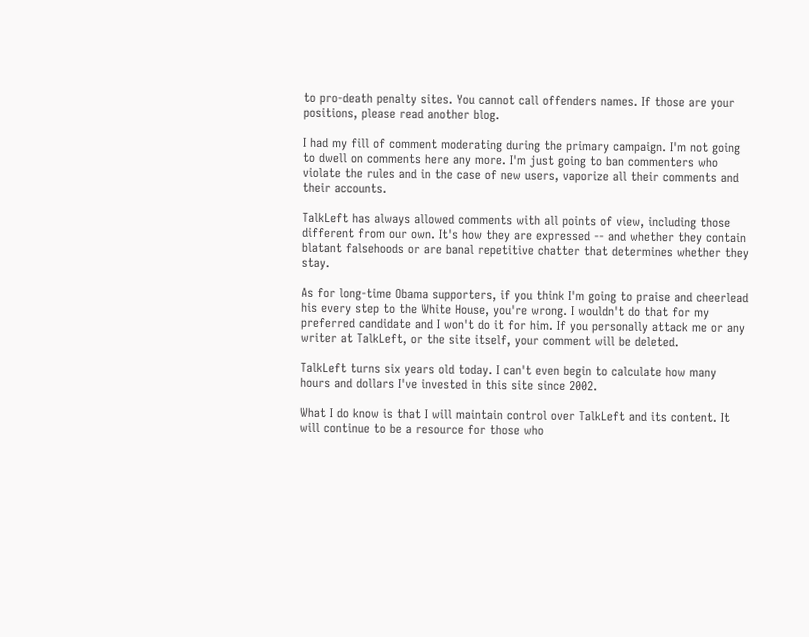to pro-death penalty sites. You cannot call offenders names. If those are your positions, please read another blog.

I had my fill of comment moderating during the primary campaign. I'm not going to dwell on comments here any more. I'm just going to ban commenters who violate the rules and in the case of new users, vaporize all their comments and their accounts.

TalkLeft has always allowed comments with all points of view, including those different from our own. It's how they are expressed -- and whether they contain blatant falsehoods or are banal repetitive chatter that determines whether they stay.

As for long-time Obama supporters, if you think I'm going to praise and cheerlead his every step to the White House, you're wrong. I wouldn't do that for my preferred candidate and I won't do it for him. If you personally attack me or any writer at TalkLeft, or the site itself, your comment will be deleted.

TalkLeft turns six years old today. I can't even begin to calculate how many hours and dollars I've invested in this site since 2002.

What I do know is that I will maintain control over TalkLeft and its content. It will continue to be a resource for those who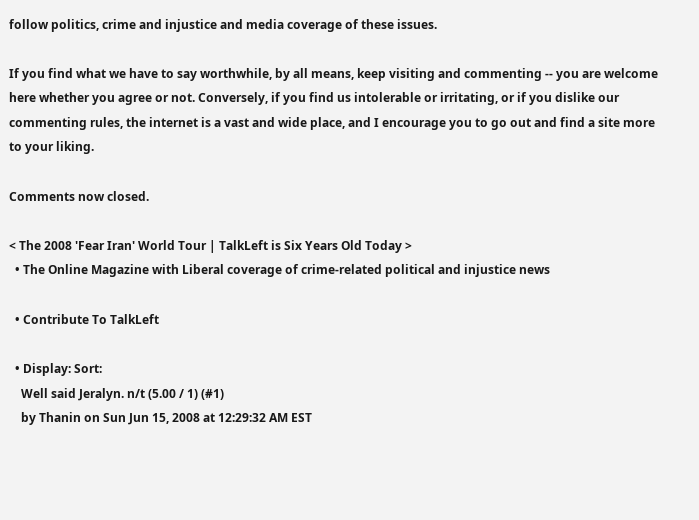follow politics, crime and injustice and media coverage of these issues.

If you find what we have to say worthwhile, by all means, keep visiting and commenting -- you are welcome here whether you agree or not. Conversely, if you find us intolerable or irritating, or if you dislike our commenting rules, the internet is a vast and wide place, and I encourage you to go out and find a site more to your liking.

Comments now closed.

< The 2008 'Fear Iran' World Tour | TalkLeft is Six Years Old Today >
  • The Online Magazine with Liberal coverage of crime-related political and injustice news

  • Contribute To TalkLeft

  • Display: Sort:
    Well said Jeralyn. n/t (5.00 / 1) (#1)
    by Thanin on Sun Jun 15, 2008 at 12:29:32 AM EST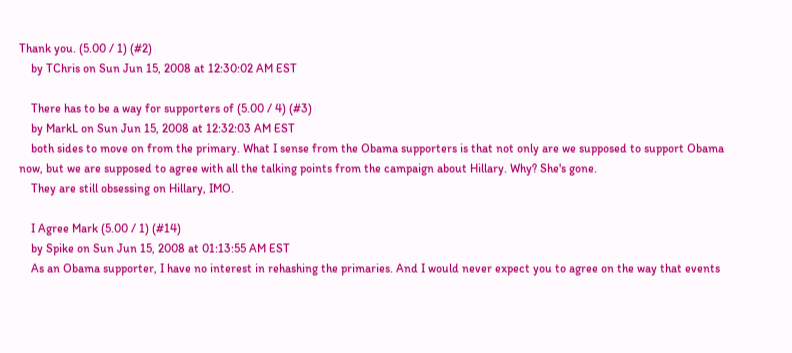Thank you. (5.00 / 1) (#2)
    by TChris on Sun Jun 15, 2008 at 12:30:02 AM EST

    There has to be a way for supporters of (5.00 / 4) (#3)
    by MarkL on Sun Jun 15, 2008 at 12:32:03 AM EST
    both sides to move on from the primary. What I sense from the Obama supporters is that not only are we supposed to support Obama now, but we are supposed to agree with all the talking points from the campaign about Hillary. Why? She's gone.
    They are still obsessing on Hillary, IMO.

    I Agree Mark (5.00 / 1) (#14)
    by Spike on Sun Jun 15, 2008 at 01:13:55 AM EST
    As an Obama supporter, I have no interest in rehashing the primaries. And I would never expect you to agree on the way that events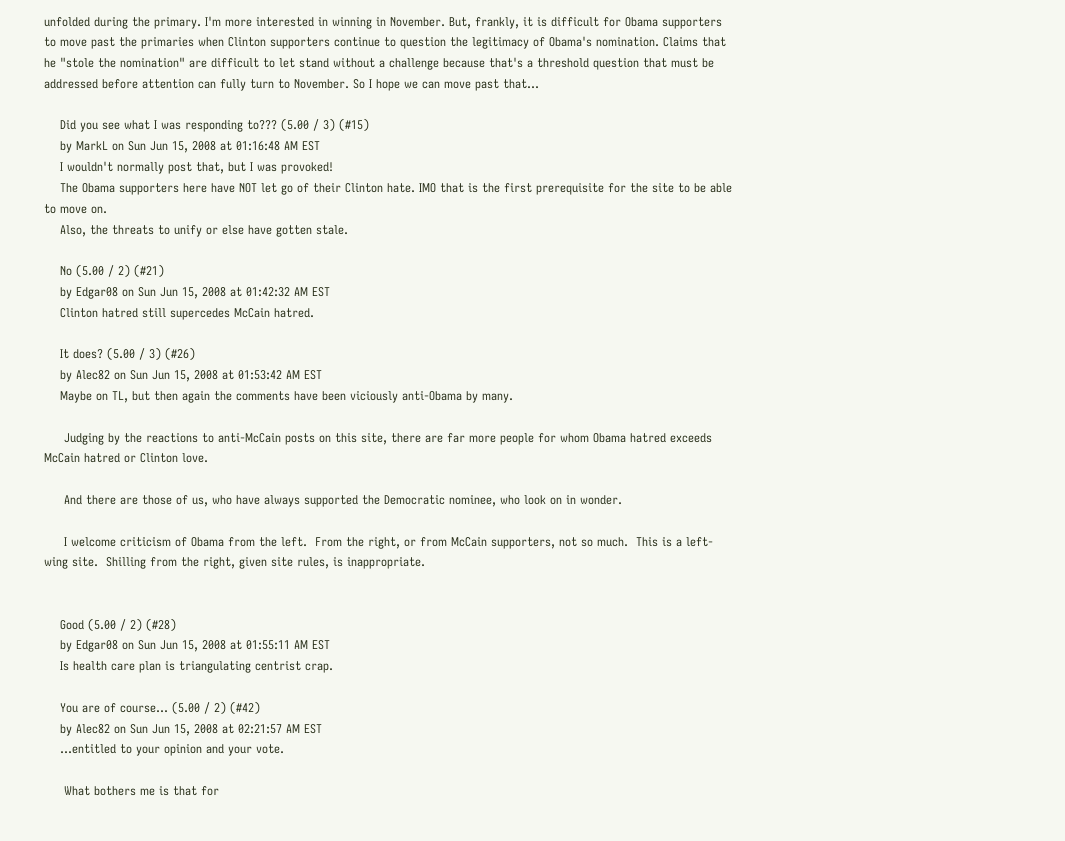unfolded during the primary. I'm more interested in winning in November. But, frankly, it is difficult for Obama supporters to move past the primaries when Clinton supporters continue to question the legitimacy of Obama's nomination. Claims that he "stole the nomination" are difficult to let stand without a challenge because that's a threshold question that must be addressed before attention can fully turn to November. So I hope we can move past that...

    Did you see what I was responding to??? (5.00 / 3) (#15)
    by MarkL on Sun Jun 15, 2008 at 01:16:48 AM EST
    I wouldn't normally post that, but I was provoked!
    The Obama supporters here have NOT let go of their Clinton hate. IMO that is the first prerequisite for the site to be able to move on.
    Also, the threats to unify or else have gotten stale.

    No (5.00 / 2) (#21)
    by Edgar08 on Sun Jun 15, 2008 at 01:42:32 AM EST
    Clinton hatred still supercedes McCain hatred.

    It does? (5.00 / 3) (#26)
    by Alec82 on Sun Jun 15, 2008 at 01:53:42 AM EST
    Maybe on TL, but then again the comments have been viciously anti-Obama by many.

     Judging by the reactions to anti-McCain posts on this site, there are far more people for whom Obama hatred exceeds McCain hatred or Clinton love.

     And there are those of us, who have always supported the Democratic nominee, who look on in wonder.

     I welcome criticism of Obama from the left.  From the right, or from McCain supporters, not so much.  This is a left-wing site.  Shilling from the right, given site rules, is inappropriate.


    Good (5.00 / 2) (#28)
    by Edgar08 on Sun Jun 15, 2008 at 01:55:11 AM EST
    Is health care plan is triangulating centrist crap.

    You are of course... (5.00 / 2) (#42)
    by Alec82 on Sun Jun 15, 2008 at 02:21:57 AM EST
    ...entitled to your opinion and your vote.

     What bothers me is that for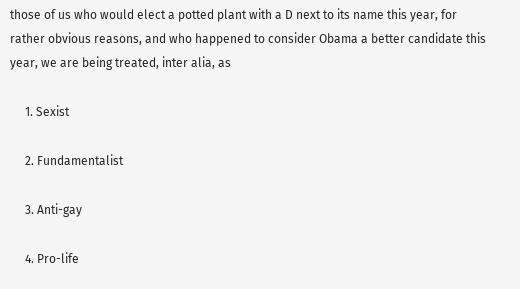those of us who would elect a potted plant with a D next to its name this year, for rather obvious reasons, and who happened to consider Obama a better candidate this year, we are being treated, inter alia, as

     1. Sexist

     2. Fundamentalist

     3. Anti-gay

     4. Pro-life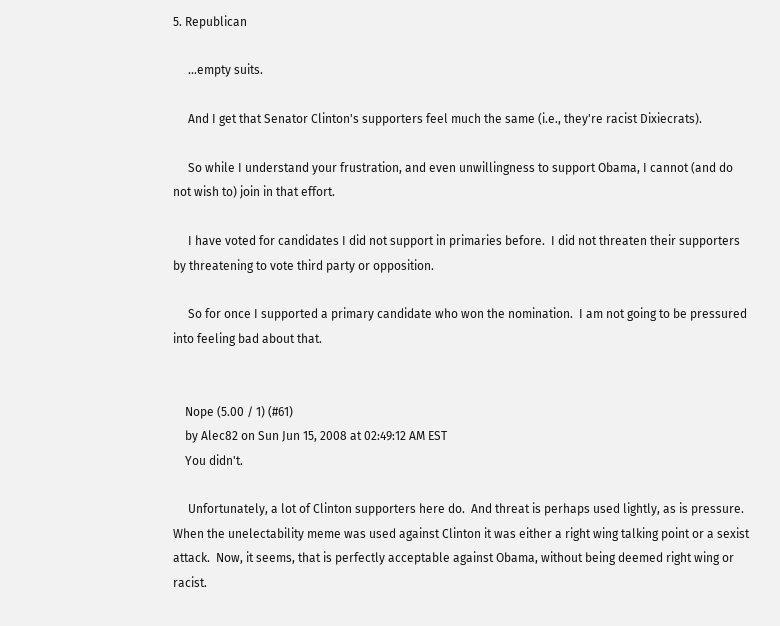5. Republican

     ...empty suits.

     And I get that Senator Clinton's supporters feel much the same (i.e., they're racist Dixiecrats).

     So while I understand your frustration, and even unwillingness to support Obama, I cannot (and do not wish to) join in that effort.

     I have voted for candidates I did not support in primaries before.  I did not threaten their supporters by threatening to vote third party or opposition.

     So for once I supported a primary candidate who won the nomination.  I am not going to be pressured into feeling bad about that.


    Nope (5.00 / 1) (#61)
    by Alec82 on Sun Jun 15, 2008 at 02:49:12 AM EST
    You didn't.

     Unfortunately, a lot of Clinton supporters here do.  And threat is perhaps used lightly, as is pressure.  When the unelectability meme was used against Clinton it was either a right wing talking point or a sexist attack.  Now, it seems, that is perfectly acceptable against Obama, without being deemed right wing or racist.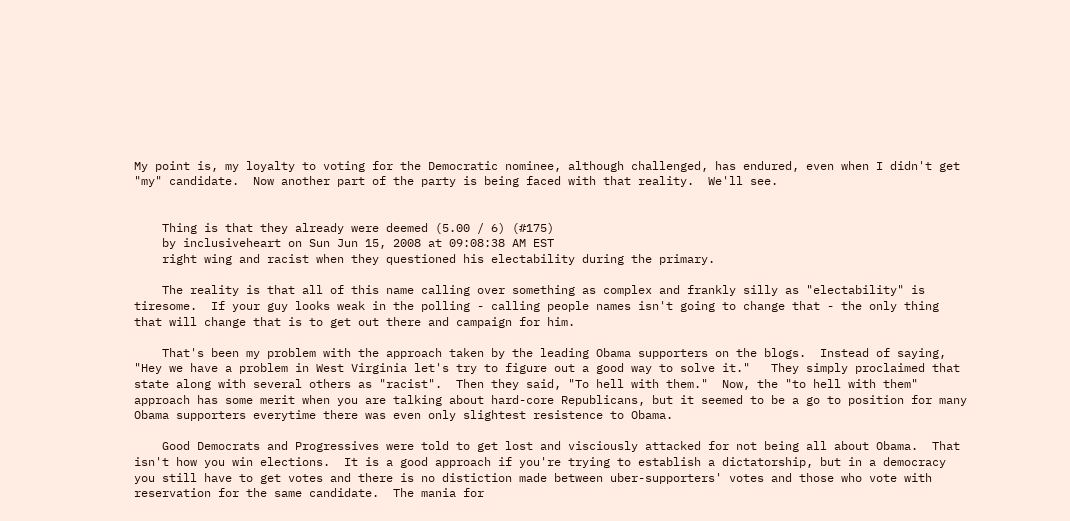My point is, my loyalty to voting for the Democratic nominee, although challenged, has endured, even when I didn't get "my" candidate.  Now another part of the party is being faced with that reality.  We'll see.


    Thing is that they already were deemed (5.00 / 6) (#175)
    by inclusiveheart on Sun Jun 15, 2008 at 09:08:38 AM EST
    right wing and racist when they questioned his electability during the primary.

    The reality is that all of this name calling over something as complex and frankly silly as "electability" is tiresome.  If your guy looks weak in the polling - calling people names isn't going to change that - the only thing that will change that is to get out there and campaign for him.

    That's been my problem with the approach taken by the leading Obama supporters on the blogs.  Instead of saying, "Hey we have a problem in West Virginia let's try to figure out a good way to solve it."   They simply proclaimed that state along with several others as "racist".  Then they said, "To hell with them."  Now, the "to hell with them" approach has some merit when you are talking about hard-core Republicans, but it seemed to be a go to position for many Obama supporters everytime there was even only slightest resistence to Obama.

    Good Democrats and Progressives were told to get lost and visciously attacked for not being all about Obama.  That isn't how you win elections.  It is a good approach if you're trying to establish a dictatorship, but in a democracy you still have to get votes and there is no distiction made between uber-supporters' votes and those who vote with reservation for the same candidate.  The mania for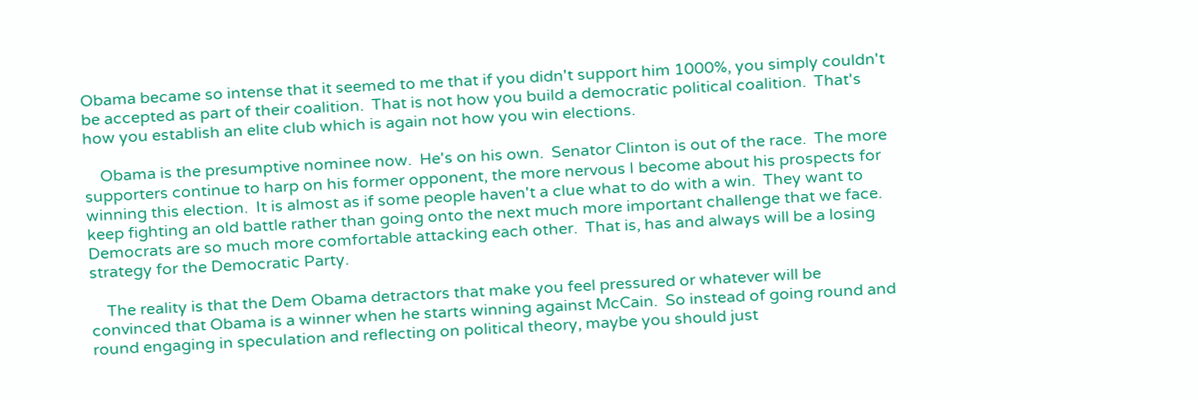Obama became so intense that it seemed to me that if you didn't support him 1000%, you simply couldn't be accepted as part of their coalition.  That is not how you build a democratic political coalition.  That's how you establish an elite club which is again not how you win elections.

    Obama is the presumptive nominee now.  He's on his own.  Senator Clinton is out of the race.  The more supporters continue to harp on his former opponent, the more nervous I become about his prospects for winning this election.  It is almost as if some people haven't a clue what to do with a win.  They want to keep fighting an old battle rather than going onto the next much more important challenge that we face.  Democrats are so much more comfortable attacking each other.  That is, has and always will be a losing strategy for the Democratic Party.

    The reality is that the Dem Obama detractors that make you feel pressured or whatever will be convinced that Obama is a winner when he starts winning against McCain.  So instead of going round and round engaging in speculation and reflecting on political theory, maybe you should just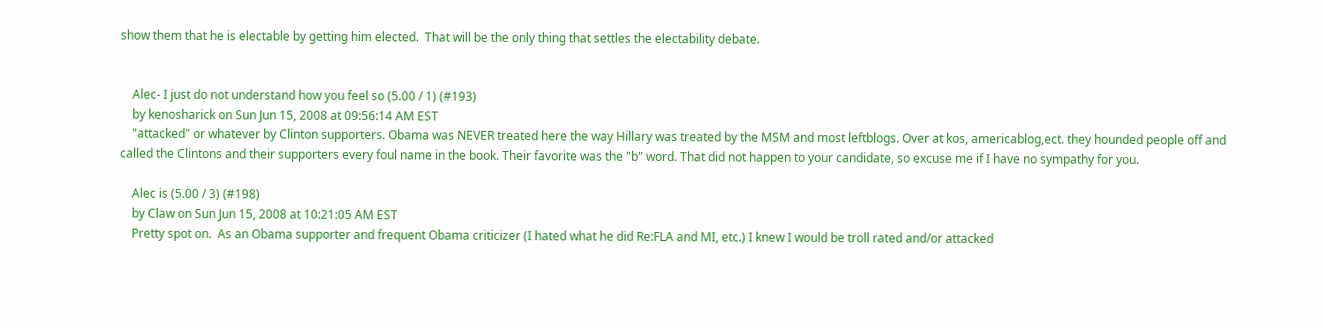show them that he is electable by getting him elected.  That will be the only thing that settles the electability debate.


    Alec- I just do not understand how you feel so (5.00 / 1) (#193)
    by kenosharick on Sun Jun 15, 2008 at 09:56:14 AM EST
    "attacked" or whatever by Clinton supporters. Obama was NEVER treated here the way Hillary was treated by the MSM and most leftblogs. Over at kos, americablog,ect. they hounded people off and called the Clintons and their supporters every foul name in the book. Their favorite was the "b" word. That did not happen to your candidate, so excuse me if I have no sympathy for you.

    Alec is (5.00 / 3) (#198)
    by Claw on Sun Jun 15, 2008 at 10:21:05 AM EST
    Pretty spot on.  As an Obama supporter and frequent Obama criticizer (I hated what he did Re:FLA and MI, etc.) I knew I would be troll rated and/or attacked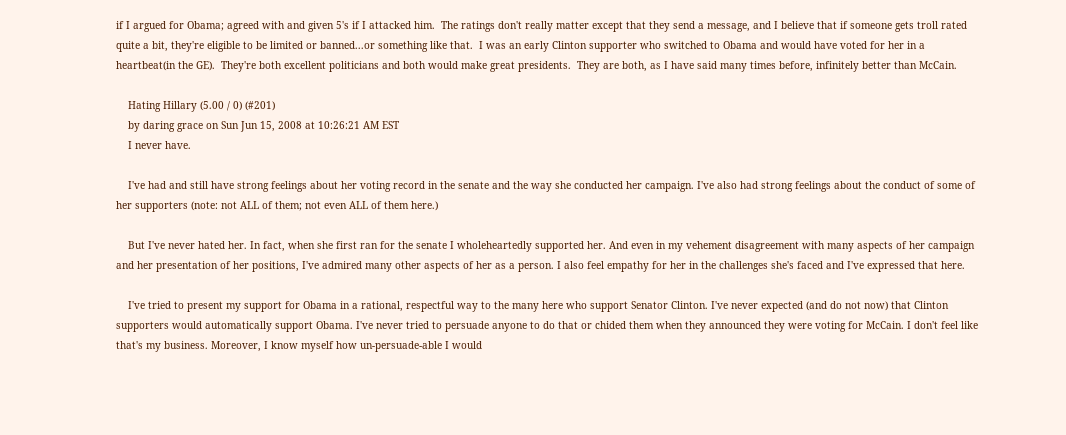if I argued for Obama; agreed with and given 5's if I attacked him.  The ratings don't really matter except that they send a message, and I believe that if someone gets troll rated quite a bit, they're eligible to be limited or banned...or something like that.  I was an early Clinton supporter who switched to Obama and would have voted for her in a heartbeat(in the GE).  They're both excellent politicians and both would make great presidents.  They are both, as I have said many times before, infinitely better than McCain.

    Hating Hillary (5.00 / 0) (#201)
    by daring grace on Sun Jun 15, 2008 at 10:26:21 AM EST
    I never have.

    I've had and still have strong feelings about her voting record in the senate and the way she conducted her campaign. I've also had strong feelings about the conduct of some of her supporters (note: not ALL of them; not even ALL of them here.)

    But I've never hated her. In fact, when she first ran for the senate I wholeheartedly supported her. And even in my vehement disagreement with many aspects of her campaign and her presentation of her positions, I've admired many other aspects of her as a person. I also feel empathy for her in the challenges she's faced and I've expressed that here.

    I've tried to present my support for Obama in a rational, respectful way to the many here who support Senator Clinton. I've never expected (and do not now) that Clinton supporters would automatically support Obama. I've never tried to persuade anyone to do that or chided them when they announced they were voting for McCain. I don't feel like that's my business. Moreover, I know myself how un-persuade-able I would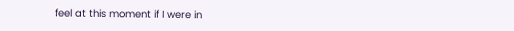feel at this moment if I were in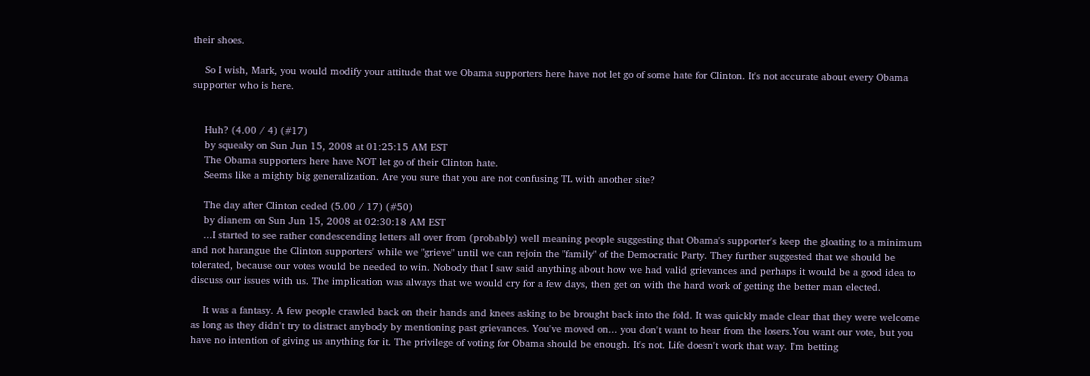their shoes.

    So I wish, Mark, you would modify your attitude that we Obama supporters here have not let go of some hate for Clinton. It's not accurate about every Obama supporter who is here.


    Huh? (4.00 / 4) (#17)
    by squeaky on Sun Jun 15, 2008 at 01:25:15 AM EST
    The Obama supporters here have NOT let go of their Clinton hate.
    Seems like a mighty big generalization. Are you sure that you are not confusing TL with another site?

    The day after Clinton ceded (5.00 / 17) (#50)
    by dianem on Sun Jun 15, 2008 at 02:30:18 AM EST
    ...I started to see rather condescending letters all over from (probably) well meaning people suggesting that Obama's supporter's keep the gloating to a minimum and not harangue the Clinton supporters' while we "grieve" until we can rejoin the "family" of the Democratic Party. They further suggested that we should be tolerated, because our votes would be needed to win. Nobody that I saw said anything about how we had valid grievances and perhaps it would be a good idea to discuss our issues with us. The implication was always that we would cry for a few days, then get on with the hard work of getting the better man elected.

    It was a fantasy. A few people crawled back on their hands and knees asking to be brought back into the fold. It was quickly made clear that they were welcome as long as they didn't try to distract anybody by mentioning past grievances. You've moved on... you don't want to hear from the losers.You want our vote, but you have no intention of giving us anything for it. The privilege of voting for Obama should be enough. It's not. Life doesn't work that way. I'm betting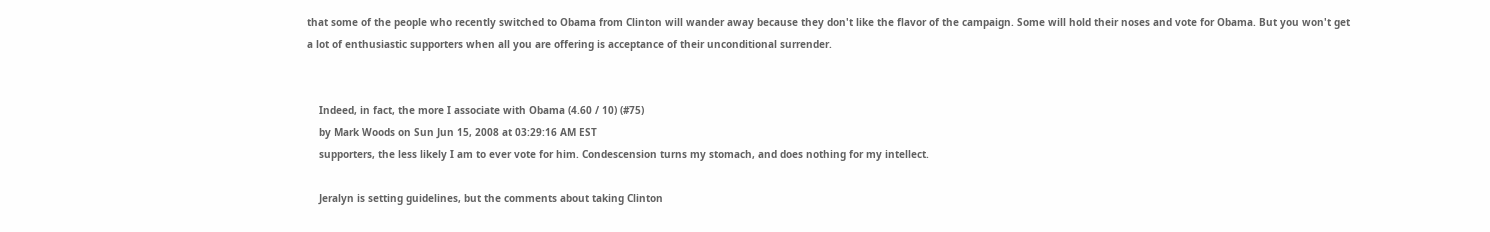that some of the people who recently switched to Obama from Clinton will wander away because they don't like the flavor of the campaign. Some will hold their noses and vote for Obama. But you won't get a lot of enthusiastic supporters when all you are offering is acceptance of their unconditional surrender.


    Indeed, in fact, the more I associate with Obama (4.60 / 10) (#75)
    by Mark Woods on Sun Jun 15, 2008 at 03:29:16 AM EST
    supporters, the less likely I am to ever vote for him. Condescension turns my stomach, and does nothing for my intellect.

    Jeralyn is setting guidelines, but the comments about taking Clinton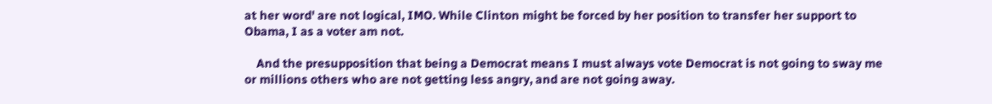at her word' are not logical, IMO. While Clinton might be forced by her position to transfer her support to Obama, I as a voter am not.

    And the presupposition that being a Democrat means I must always vote Democrat is not going to sway me or millions others who are not getting less angry, and are not going away.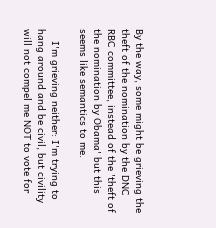By the way, some might be grieving the theft of the nomination by the DNC RBC committee, instead of the 'theft of the nomination by Obama' but this seems like semantics to me.

    I'm grieving neither: I'm trying to hang around and be civil, but civility will not compel me NOT to vote for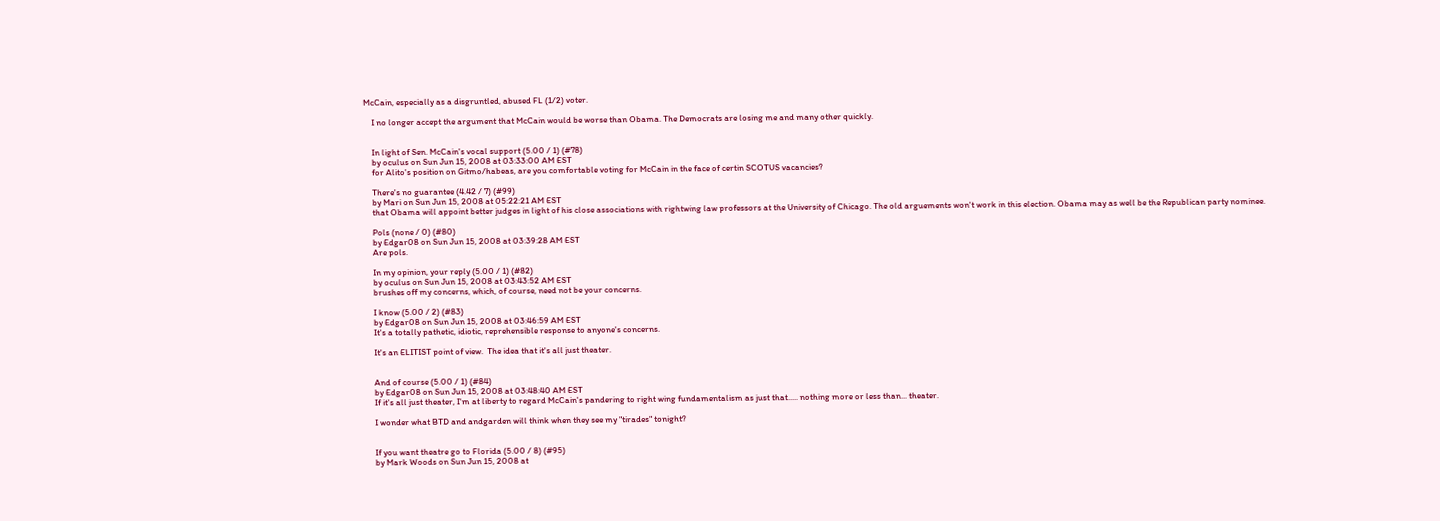McCain, especially as a disgruntled, abused FL (1/2) voter.

    I no longer accept the argument that McCain would be worse than Obama. The Democrats are losing me and many other quickly.


    In light of Sen. McCain's vocal support (5.00 / 1) (#78)
    by oculus on Sun Jun 15, 2008 at 03:33:00 AM EST
    for Alito's position on Gitmo/habeas, are you comfortable voting for McCain in the face of certin SCOTUS vacancies?

    There's no guarantee (4.42 / 7) (#99)
    by Mari on Sun Jun 15, 2008 at 05:22:21 AM EST
    that Obama will appoint better judges in light of his close associations with rightwing law professors at the University of Chicago. The old arguements won't work in this election. Obama may as well be the Republican party nominee.

    Pols (none / 0) (#80)
    by Edgar08 on Sun Jun 15, 2008 at 03:39:28 AM EST
    Are pols.

    In my opinion, your reply (5.00 / 1) (#82)
    by oculus on Sun Jun 15, 2008 at 03:43:52 AM EST
    brushes off my concerns, which, of course, need not be your concerns.

    I know (5.00 / 2) (#83)
    by Edgar08 on Sun Jun 15, 2008 at 03:46:59 AM EST
    It's a totally pathetic, idiotic, reprehensible response to anyone's concerns.

    It's an ELITIST point of view.  The idea that it's all just theater.


    And of course (5.00 / 1) (#84)
    by Edgar08 on Sun Jun 15, 2008 at 03:48:40 AM EST
    If it's all just theater, I'm at liberty to regard McCain's pandering to right wing fundamentalism as just that..... nothing more or less than... theater.

    I wonder what BTD and andgarden will think when they see my "tirades" tonight?


    If you want theatre go to Florida (5.00 / 8) (#95)
    by Mark Woods on Sun Jun 15, 2008 at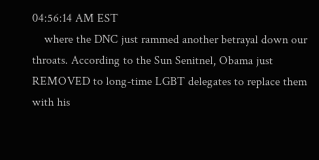04:56:14 AM EST
    where the DNC just rammed another betrayal down our throats. According to the Sun Senitnel, Obama just REMOVED to long-time LGBT delegates to replace them with his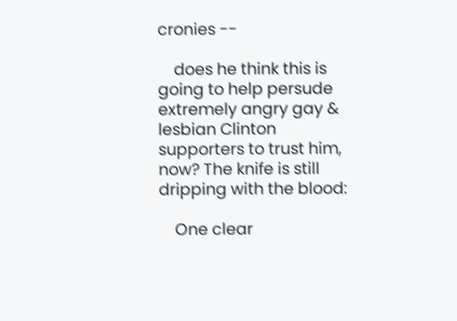cronies --

    does he think this is going to help persude extremely angry gay & lesbian Clinton supporters to trust him, now? The knife is still dripping with the blood:

    One clear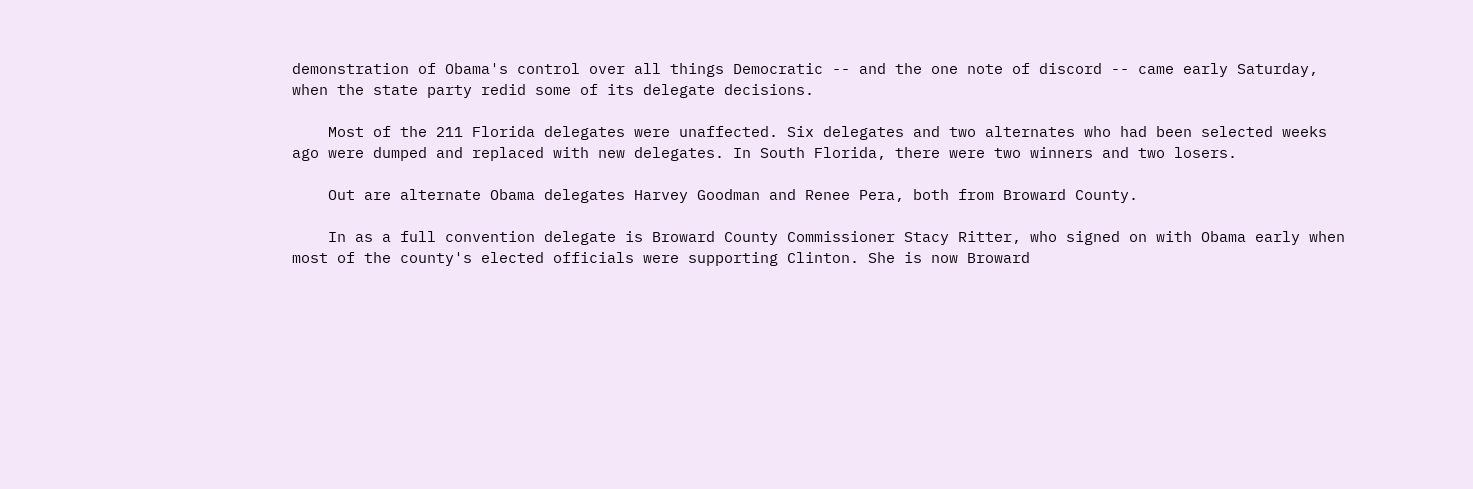demonstration of Obama's control over all things Democratic -- and the one note of discord -- came early Saturday, when the state party redid some of its delegate decisions.

    Most of the 211 Florida delegates were unaffected. Six delegates and two alternates who had been selected weeks ago were dumped and replaced with new delegates. In South Florida, there were two winners and two losers.

    Out are alternate Obama delegates Harvey Goodman and Renee Pera, both from Broward County.

    In as a full convention delegate is Broward County Commissioner Stacy Ritter, who signed on with Obama early when most of the county's elected officials were supporting Clinton. She is now Broward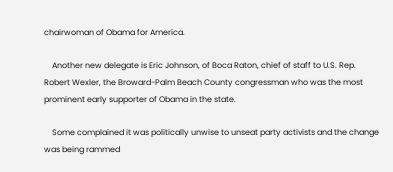chairwoman of Obama for America.

    Another new delegate is Eric Johnson, of Boca Raton, chief of staff to U.S. Rep. Robert Wexler, the Broward-Palm Beach County congressman who was the most prominent early supporter of Obama in the state.

    Some complained it was politically unwise to unseat party activists and the change was being rammed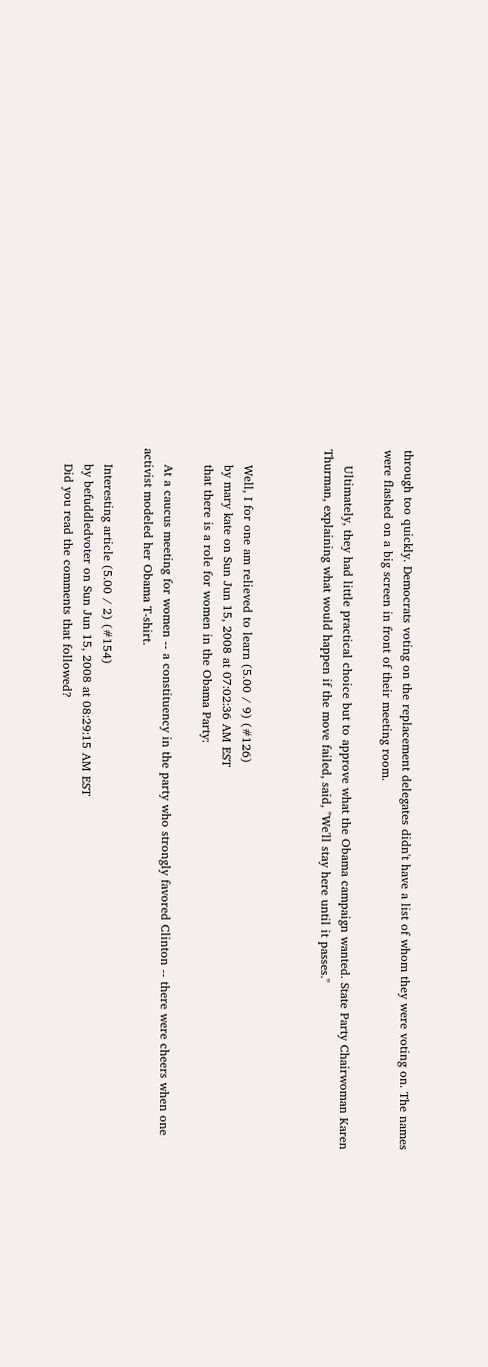through too quickly. Democrats voting on the replacement delegates didn't have a list of whom they were voting on. The names were flashed on a big screen in front of their meeting room.

    Ultimately, they had little practical choice but to approve what the Obama campaign wanted. State Party Chairwoman Karen Thurman, explaining what would happen if the move failed, said, "We'll stay here until it passes."



    Well, I for one am relieved to learn (5.00 / 9) (#126)
    by mary kate on Sun Jun 15, 2008 at 07:02:36 AM EST
    that there is a role for women in the Obama Party:

    At a caucus meeting for women -- a constituency in the party who strongly favored Clinton -- there were cheers when one activist modeled her Obama T-shirt.

    Interesting article (5.00 / 2) (#154)
    by befuddledvoter on Sun Jun 15, 2008 at 08:29:15 AM EST
    Did you read the comments that followed?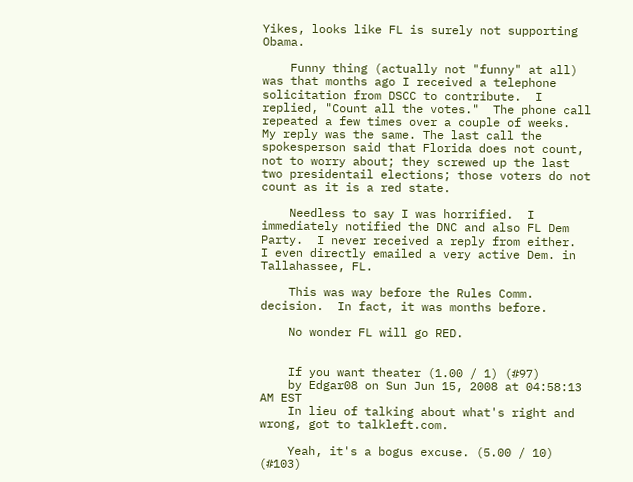Yikes, looks like FL is surely not supporting Obama.

    Funny thing (actually not "funny" at all) was that months ago I received a telephone solicitation from DSCC to contribute.  I replied, "Count all the votes."  The phone call repeated a few times over a couple of weeks.  My reply was the same. The last call the spokesperson said that Florida does not count, not to worry about; they screwed up the last two presidentail elections; those voters do not count as it is a red state.

    Needless to say I was horrified.  I immediately notified the DNC and also FL Dem Party.  I never received a reply from either.  I even directly emailed a very active Dem. in Tallahassee, FL.

    This was way before the Rules Comm. decision.  In fact, it was months before.

    No wonder FL will go RED.


    If you want theater (1.00 / 1) (#97)
    by Edgar08 on Sun Jun 15, 2008 at 04:58:13 AM EST
    In lieu of talking about what's right and wrong, got to talkleft.com.

    Yeah, it's a bogus excuse. (5.00 / 10) (#103)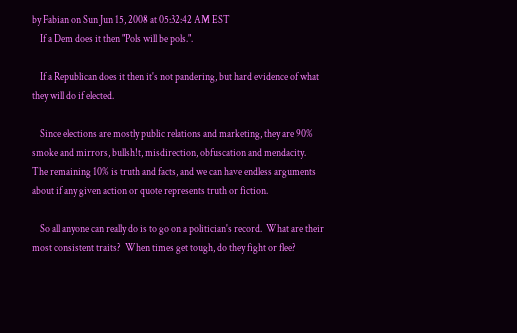by Fabian on Sun Jun 15, 2008 at 05:32:42 AM EST
    If a Dem does it then "Pols will be pols.".

    If a Republican does it then it's not pandering, but hard evidence of what they will do if elected.

    Since elections are mostly public relations and marketing, they are 90% smoke and mirrors, bullsh!t, misdirection, obfuscation and mendacity.  The remaining 10% is truth and facts, and we can have endless arguments about if any given action or quote represents truth or fiction.

    So all anyone can really do is to go on a politician's record.  What are their most consistent traits?  When times get tough, do they fight or flee?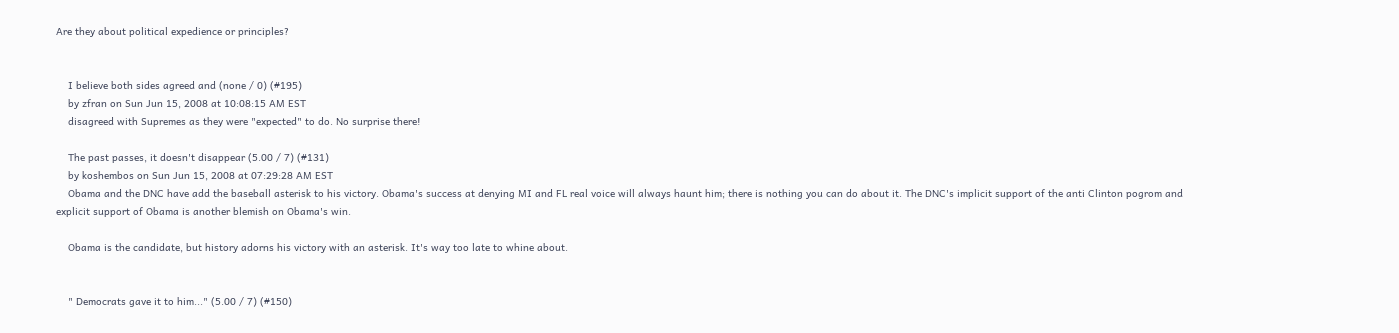Are they about political expedience or principles?


    I believe both sides agreed and (none / 0) (#195)
    by zfran on Sun Jun 15, 2008 at 10:08:15 AM EST
    disagreed with Supremes as they were "expected" to do. No surprise there!

    The past passes, it doesn't disappear (5.00 / 7) (#131)
    by koshembos on Sun Jun 15, 2008 at 07:29:28 AM EST
    Obama and the DNC have add the baseball asterisk to his victory. Obama's success at denying MI and FL real voice will always haunt him; there is nothing you can do about it. The DNC's implicit support of the anti Clinton pogrom and explicit support of Obama is another blemish on Obama's win.

    Obama is the candidate, but history adorns his victory with an asterisk. It's way too late to whine about.


    " Democrats gave it to him..." (5.00 / 7) (#150)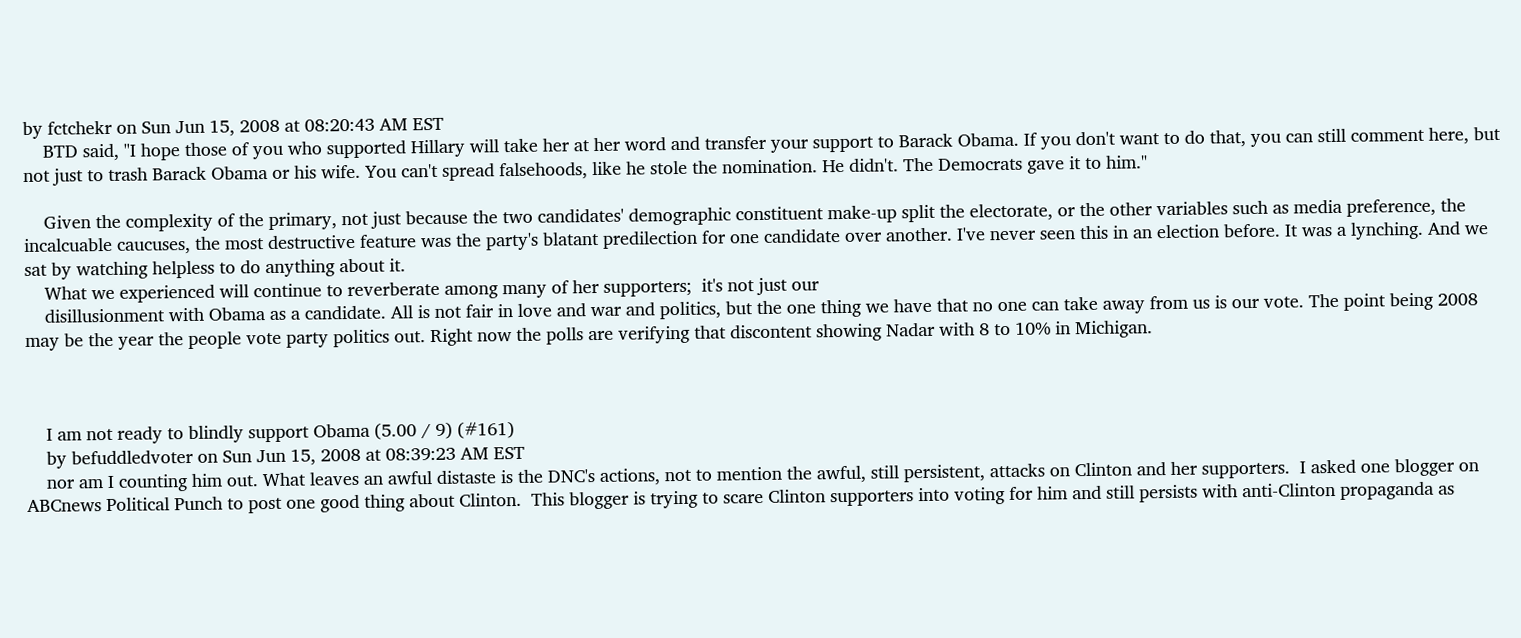by fctchekr on Sun Jun 15, 2008 at 08:20:43 AM EST
    BTD said, "I hope those of you who supported Hillary will take her at her word and transfer your support to Barack Obama. If you don't want to do that, you can still comment here, but not just to trash Barack Obama or his wife. You can't spread falsehoods, like he stole the nomination. He didn't. The Democrats gave it to him."

    Given the complexity of the primary, not just because the two candidates' demographic constituent make-up split the electorate, or the other variables such as media preference, the incalcuable caucuses, the most destructive feature was the party's blatant predilection for one candidate over another. I've never seen this in an election before. It was a lynching. And we sat by watching helpless to do anything about it.
    What we experienced will continue to reverberate among many of her supporters;  it's not just our
    disillusionment with Obama as a candidate. All is not fair in love and war and politics, but the one thing we have that no one can take away from us is our vote. The point being 2008 may be the year the people vote party politics out. Right now the polls are verifying that discontent showing Nadar with 8 to 10% in Michigan.



    I am not ready to blindly support Obama (5.00 / 9) (#161)
    by befuddledvoter on Sun Jun 15, 2008 at 08:39:23 AM EST
    nor am I counting him out. What leaves an awful distaste is the DNC's actions, not to mention the awful, still persistent, attacks on Clinton and her supporters.  I asked one blogger on ABCnews Political Punch to post one good thing about Clinton.  This blogger is trying to scare Clinton supporters into voting for him and still persists with anti-Clinton propaganda as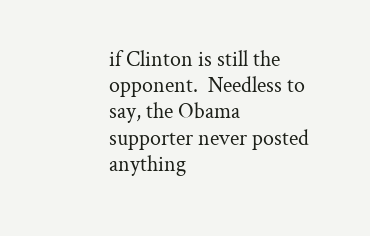if Clinton is still the opponent.  Needless to say, the Obama supporter never posted anything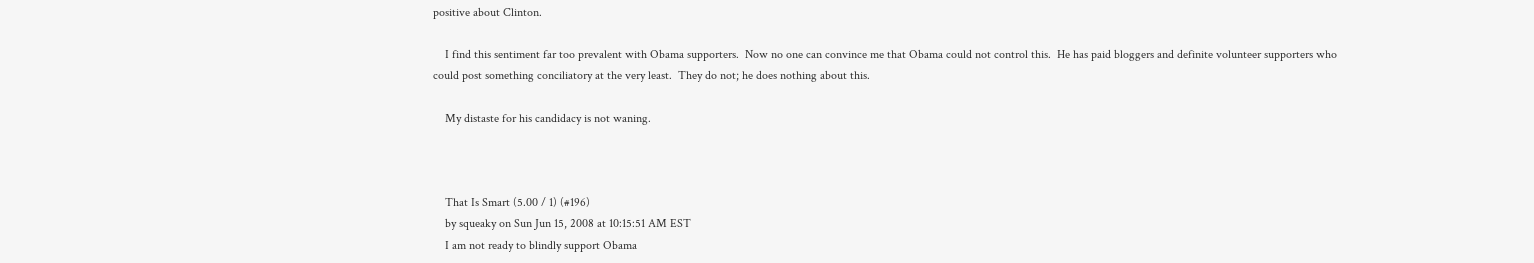positive about Clinton.

    I find this sentiment far too prevalent with Obama supporters.  Now no one can convince me that Obama could not control this.  He has paid bloggers and definite volunteer supporters who could post something conciliatory at the very least.  They do not; he does nothing about this.

    My distaste for his candidacy is not waning.



    That Is Smart (5.00 / 1) (#196)
    by squeaky on Sun Jun 15, 2008 at 10:15:51 AM EST
    I am not ready to blindly support Obama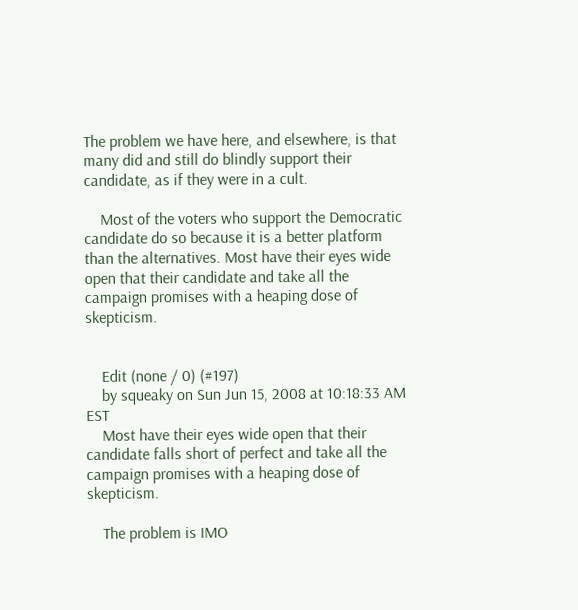The problem we have here, and elsewhere, is that many did and still do blindly support their candidate, as if they were in a cult.

    Most of the voters who support the Democratic candidate do so because it is a better platform than the alternatives. Most have their eyes wide open that their candidate and take all the campaign promises with a heaping dose of skepticism.


    Edit (none / 0) (#197)
    by squeaky on Sun Jun 15, 2008 at 10:18:33 AM EST
    Most have their eyes wide open that their candidate falls short of perfect and take all the campaign promises with a heaping dose of skepticism.

    The problem is IMO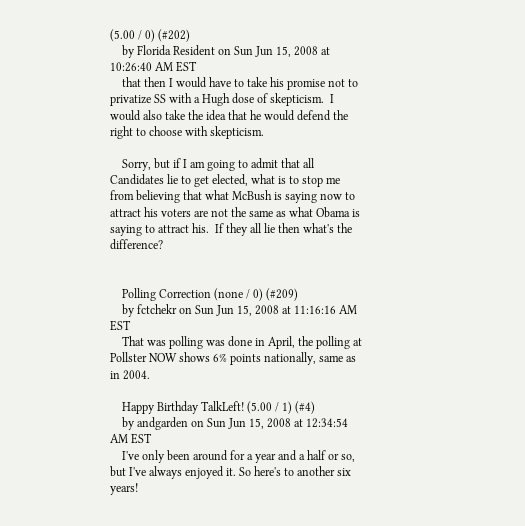(5.00 / 0) (#202)
    by Florida Resident on Sun Jun 15, 2008 at 10:26:40 AM EST
    that then I would have to take his promise not to privatize SS with a Hugh dose of skepticism.  I would also take the idea that he would defend the right to choose with skepticism.

    Sorry, but if I am going to admit that all Candidates lie to get elected, what is to stop me from believing that what McBush is saying now to attract his voters are not the same as what Obama is saying to attract his.  If they all lie then what's the difference?


    Polling Correction (none / 0) (#209)
    by fctchekr on Sun Jun 15, 2008 at 11:16:16 AM EST
    That was polling was done in April, the polling at Pollster NOW shows 6% points nationally, same as in 2004.

    Happy Birthday TalkLeft! (5.00 / 1) (#4)
    by andgarden on Sun Jun 15, 2008 at 12:34:54 AM EST
    I've only been around for a year and a half or so, but I've always enjoyed it. So here's to another six years!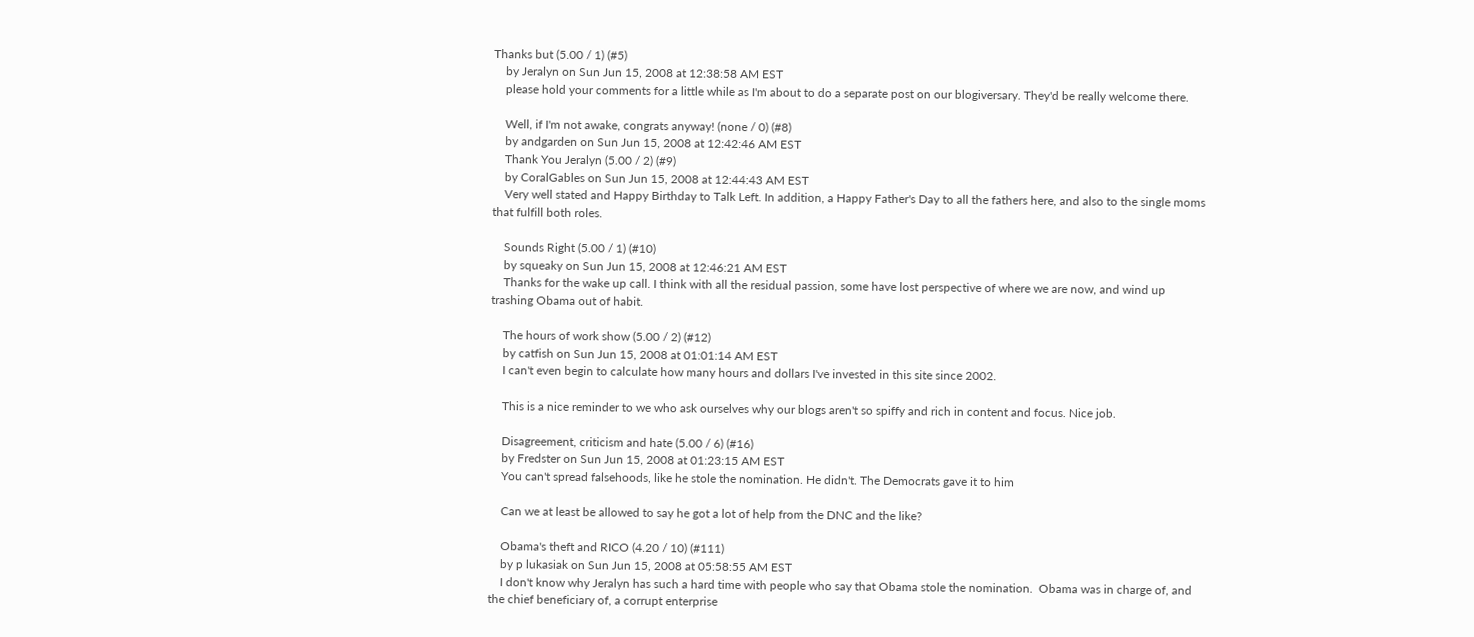Thanks but (5.00 / 1) (#5)
    by Jeralyn on Sun Jun 15, 2008 at 12:38:58 AM EST
    please hold your comments for a little while as I'm about to do a separate post on our blogiversary. They'd be really welcome there.

    Well, if I'm not awake, congrats anyway! (none / 0) (#8)
    by andgarden on Sun Jun 15, 2008 at 12:42:46 AM EST
    Thank You Jeralyn (5.00 / 2) (#9)
    by CoralGables on Sun Jun 15, 2008 at 12:44:43 AM EST
    Very well stated and Happy Birthday to Talk Left. In addition, a Happy Father's Day to all the fathers here, and also to the single moms that fulfill both roles.

    Sounds Right (5.00 / 1) (#10)
    by squeaky on Sun Jun 15, 2008 at 12:46:21 AM EST
    Thanks for the wake up call. I think with all the residual passion, some have lost perspective of where we are now, and wind up trashing Obama out of habit.

    The hours of work show (5.00 / 2) (#12)
    by catfish on Sun Jun 15, 2008 at 01:01:14 AM EST
    I can't even begin to calculate how many hours and dollars I've invested in this site since 2002.

    This is a nice reminder to we who ask ourselves why our blogs aren't so spiffy and rich in content and focus. Nice job.

    Disagreement, criticism and hate (5.00 / 6) (#16)
    by Fredster on Sun Jun 15, 2008 at 01:23:15 AM EST
    You can't spread falsehoods, like he stole the nomination. He didn't. The Democrats gave it to him

    Can we at least be allowed to say he got a lot of help from the DNC and the like?

    Obama's theft and RICO (4.20 / 10) (#111)
    by p lukasiak on Sun Jun 15, 2008 at 05:58:55 AM EST
    I don't know why Jeralyn has such a hard time with people who say that Obama stole the nomination.  Obama was in charge of, and the chief beneficiary of, a corrupt enterprise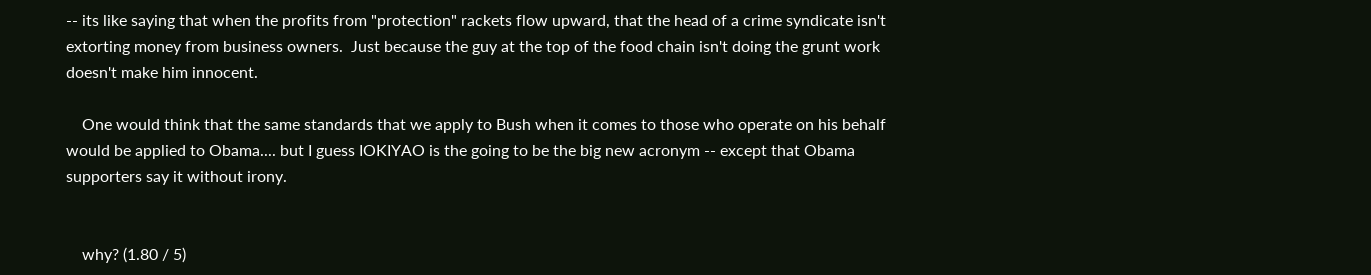-- its like saying that when the profits from "protection" rackets flow upward, that the head of a crime syndicate isn't extorting money from business owners.  Just because the guy at the top of the food chain isn't doing the grunt work doesn't make him innocent.

    One would think that the same standards that we apply to Bush when it comes to those who operate on his behalf would be applied to Obama.... but I guess IOKIYAO is the going to be the big new acronym -- except that Obama supporters say it without irony.


    why? (1.80 / 5)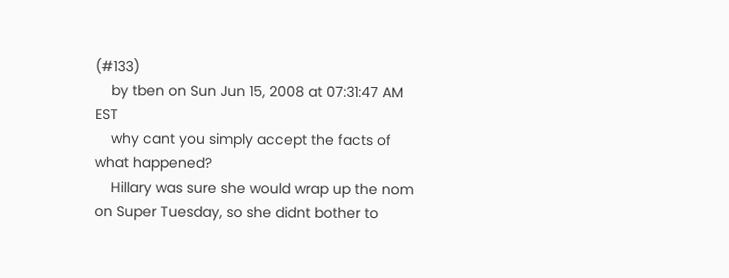(#133)
    by tben on Sun Jun 15, 2008 at 07:31:47 AM EST
    why cant you simply accept the facts of what happened?
    Hillary was sure she would wrap up the nom on Super Tuesday, so she didnt bother to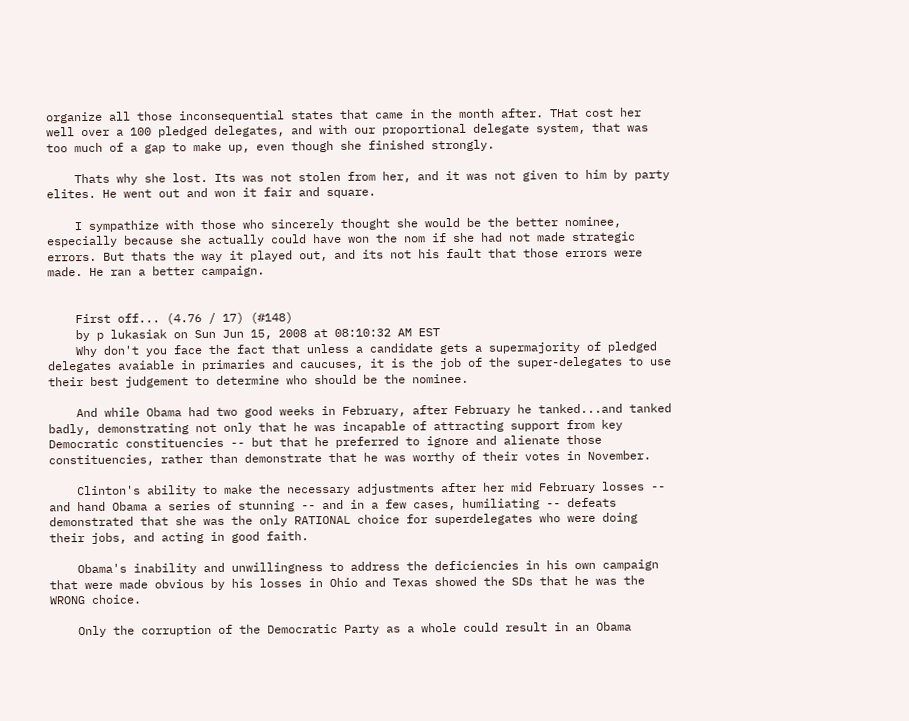organize all those inconsequential states that came in the month after. THat cost her well over a 100 pledged delegates, and with our proportional delegate system, that was too much of a gap to make up, even though she finished strongly.

    Thats why she lost. Its was not stolen from her, and it was not given to him by party elites. He went out and won it fair and square.

    I sympathize with those who sincerely thought she would be the better nominee, especially because she actually could have won the nom if she had not made strategic errors. But thats the way it played out, and its not his fault that those errors were made. He ran a better campaign.


    First off... (4.76 / 17) (#148)
    by p lukasiak on Sun Jun 15, 2008 at 08:10:32 AM EST
    Why don't you face the fact that unless a candidate gets a supermajority of pledged delegates avaiable in primaries and caucuses, it is the job of the super-delegates to use their best judgement to determine who should be the nominee.

    And while Obama had two good weeks in February, after February he tanked...and tanked badly, demonstrating not only that he was incapable of attracting support from key Democratic constituencies -- but that he preferred to ignore and alienate those constituencies, rather than demonstrate that he was worthy of their votes in November.

    Clinton's ability to make the necessary adjustments after her mid February losses -- and hand Obama a series of stunning -- and in a few cases, humiliating -- defeats demonstrated that she was the only RATIONAL choice for superdelegates who were doing their jobs, and acting in good faith.

    Obama's inability and unwillingness to address the deficiencies in his own campaign that were made obvious by his losses in Ohio and Texas showed the SDs that he was the WRONG choice.

    Only the corruption of the Democratic Party as a whole could result in an Obama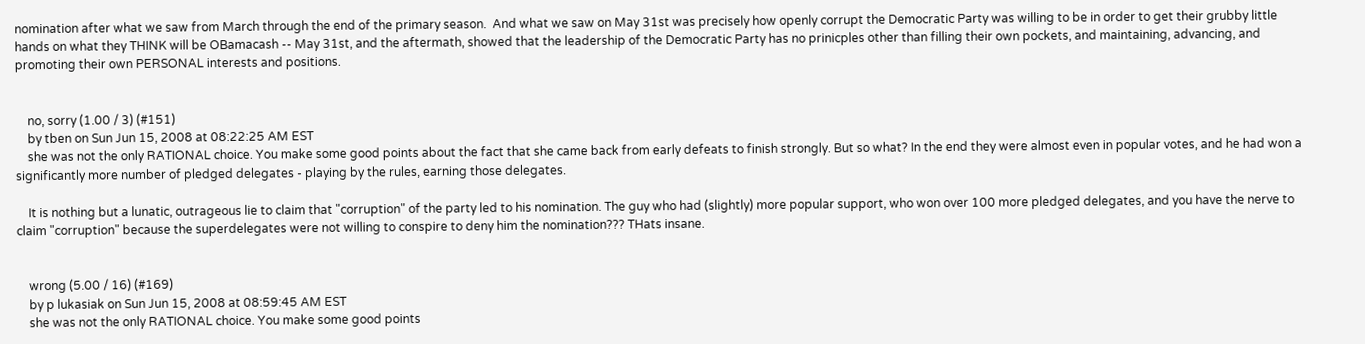nomination after what we saw from March through the end of the primary season.  And what we saw on May 31st was precisely how openly corrupt the Democratic Party was willing to be in order to get their grubby little hands on what they THINK will be OBamacash -- May 31st, and the aftermath, showed that the leadership of the Democratic Party has no prinicples other than filling their own pockets, and maintaining, advancing, and promoting their own PERSONAL interests and positions.


    no, sorry (1.00 / 3) (#151)
    by tben on Sun Jun 15, 2008 at 08:22:25 AM EST
    she was not the only RATIONAL choice. You make some good points about the fact that she came back from early defeats to finish strongly. But so what? In the end they were almost even in popular votes, and he had won a significantly more number of pledged delegates - playing by the rules, earning those delegates.

    It is nothing but a lunatic, outrageous lie to claim that "corruption" of the party led to his nomination. The guy who had (slightly) more popular support, who won over 100 more pledged delegates, and you have the nerve to claim "corruption" because the superdelegates were not willing to conspire to deny him the nomination??? THats insane.


    wrong (5.00 / 16) (#169)
    by p lukasiak on Sun Jun 15, 2008 at 08:59:45 AM EST
    she was not the only RATIONAL choice. You make some good points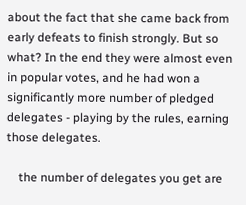about the fact that she came back from early defeats to finish strongly. But so what? In the end they were almost even in popular votes, and he had won a significantly more number of pledged delegates - playing by the rules, earning those delegates.

    the number of delegates you get are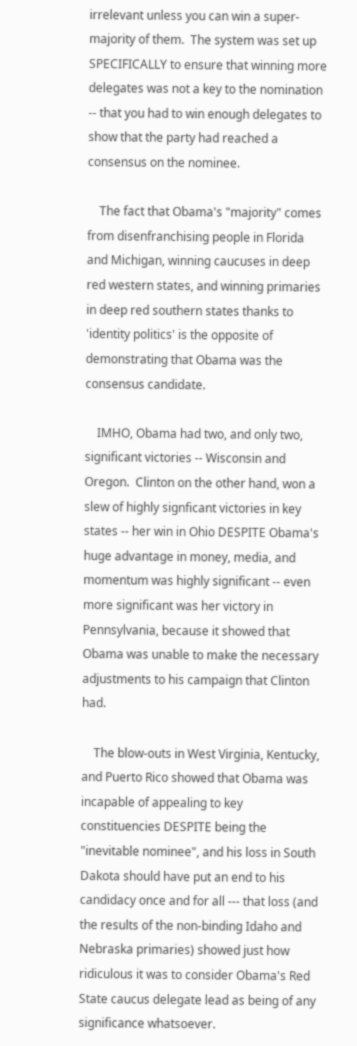irrelevant unless you can win a super-majority of them.  The system was set up SPECIFICALLY to ensure that winning more delegates was not a key to the nomination -- that you had to win enough delegates to show that the party had reached a consensus on the nominee.

    The fact that Obama's "majority" comes from disenfranchising people in Florida and Michigan, winning caucuses in deep red western states, and winning primaries in deep red southern states thanks to 'identity politics' is the opposite of demonstrating that Obama was the consensus candidate.

    IMHO, Obama had two, and only two, significant victories -- Wisconsin and Oregon.  Clinton on the other hand, won a slew of highly signficant victories in key states -- her win in Ohio DESPITE Obama's huge advantage in money, media, and momentum was highly significant -- even more significant was her victory in Pennsylvania, because it showed that Obama was unable to make the necessary adjustments to his campaign that Clinton had.

    The blow-outs in West Virginia, Kentucky, and Puerto Rico showed that Obama was incapable of appealing to key constituencies DESPITE being the "inevitable nominee", and his loss in South Dakota should have put an end to his candidacy once and for all --- that loss (and the results of the non-binding Idaho and Nebraska primaries) showed just how ridiculous it was to consider Obama's Red State caucus delegate lead as being of any significance whatsoever.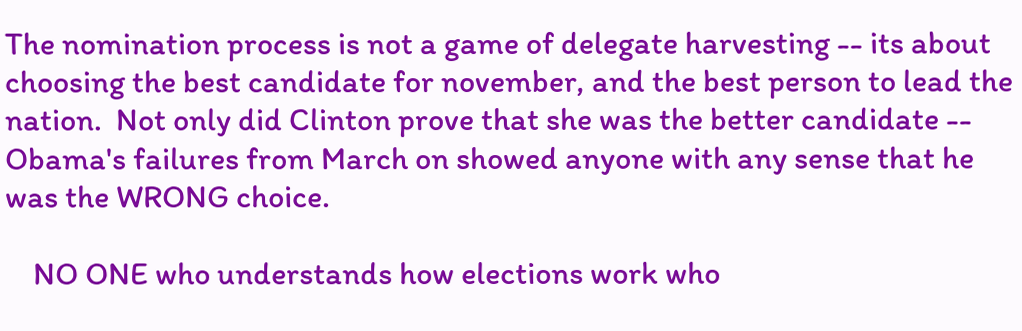The nomination process is not a game of delegate harvesting -- its about choosing the best candidate for november, and the best person to lead the nation.  Not only did Clinton prove that she was the better candidate -- Obama's failures from March on showed anyone with any sense that he was the WRONG choice.

    NO ONE who understands how elections work who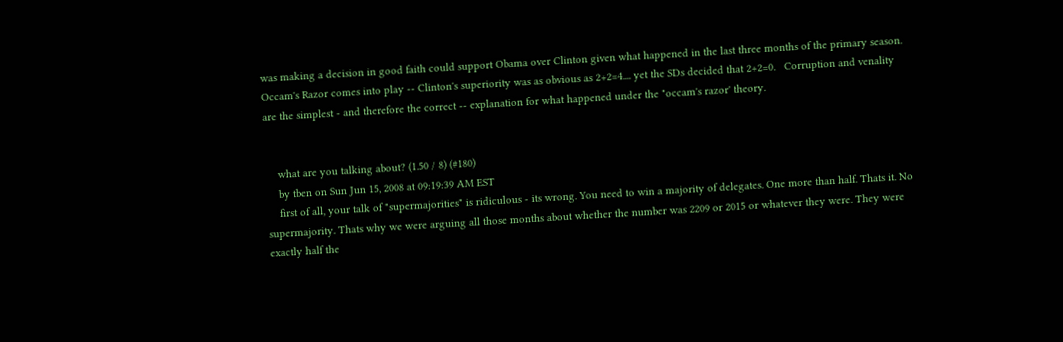was making a decision in good faith could support Obama over Clinton given what happened in the last three months of the primary season.  Occam's Razor comes into play -- Clinton's superiority was as obvious as 2+2=4.... yet the SDs decided that 2+2=0.   Corruption and venality are the simplest - and therefore the correct -- explanation for what happened under the "occam's razor' theory.


    what are you talking about? (1.50 / 8) (#180)
    by tben on Sun Jun 15, 2008 at 09:19:39 AM EST
    first of all, your talk of "supermajorities" is ridiculous - its wrong. You need to win a majority of delegates. One more than half. Thats it. No supermajority. Thats why we were arguing all those months about whether the number was 2209 or 2015 or whatever they were. They were exactly half the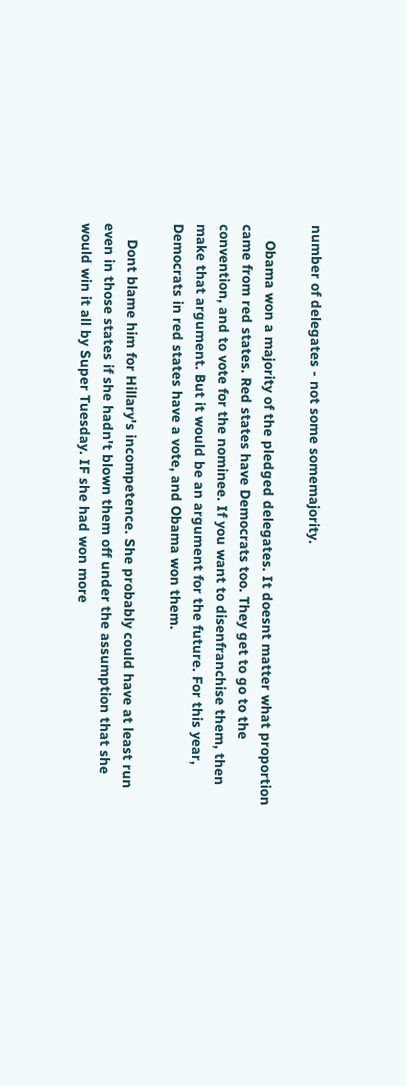number of delegates - not some somemajority.

    Obama won a majority of the pledged delegates. It doesnt matter what proportion came from red states. Red states have Democrats too. They get to go to the convention, and to vote for the nominee. If you want to disenfranchise them, then make that argument. But it would be an argument for the future. For this year, Democrats in red states have a vote, and Obama won them.

    Dont blame him for Hillary's incompetence. She probably could have at least run even in those states if she hadn't blown them off under the assumption that she would win it all by Super Tuesday. IF she had won more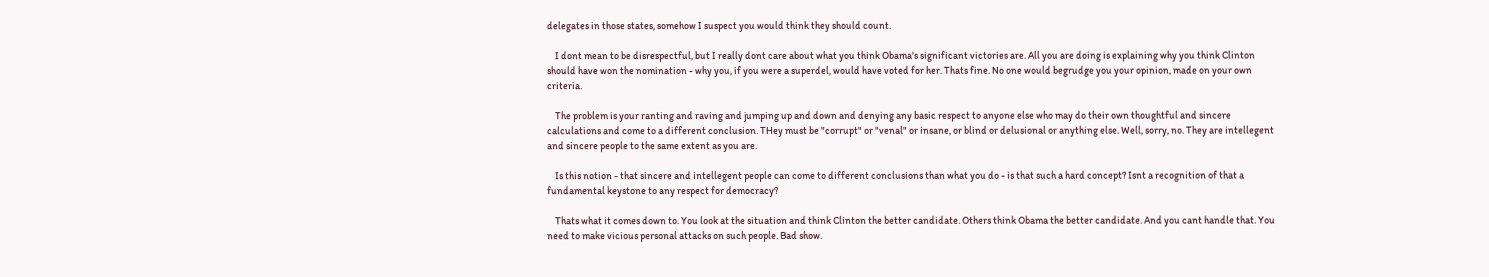delegates in those states, somehow I suspect you would think they should count.

    I dont mean to be disrespectful, but I really dont care about what you think Obama's significant victories are. All you are doing is explaining why you think Clinton should have won the nomination - why you, if you were a superdel, would have voted for her. Thats fine. No one would begrudge you your opinion, made on your own criteria.

    The problem is your ranting and raving and jumping up and down and denying any basic respect to anyone else who may do their own thoughtful and sincere calculations and come to a different conclusion. THey must be "corrupt" or "venal" or insane, or blind or delusional or anything else. Well, sorry, no. They are intellegent and sincere people to the same extent as you are.

    Is this notion - that sincere and intellegent people can come to different conclusions than what you do - is that such a hard concept? Isnt a recognition of that a fundamental keystone to any respect for democracy?

    Thats what it comes down to. You look at the situation and think Clinton the better candidate. Others think Obama the better candidate. And you cant handle that. You need to make vicious personal attacks on such people. Bad show.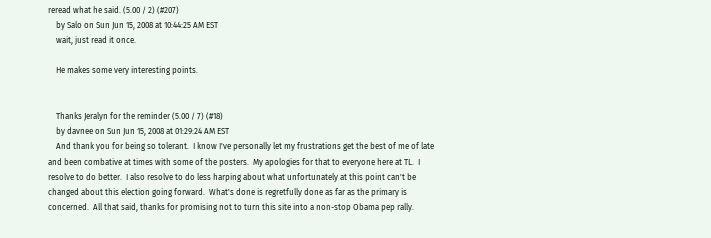reread what he said. (5.00 / 2) (#207)
    by Salo on Sun Jun 15, 2008 at 10:44:25 AM EST
    wait, just read it once.

    He makes some very interesting points.


    Thanks Jeralyn for the reminder (5.00 / 7) (#18)
    by davnee on Sun Jun 15, 2008 at 01:29:24 AM EST
    And thank you for being so tolerant.  I know I've personally let my frustrations get the best of me of late and been combative at times with some of the posters.  My apologies for that to everyone here at TL.  I resolve to do better.  I also resolve to do less harping about what unfortunately at this point can't be changed about this election going forward.  What's done is regretfully done as far as the primary is concerned.  All that said, thanks for promising not to turn this site into a non-stop Obama pep rally.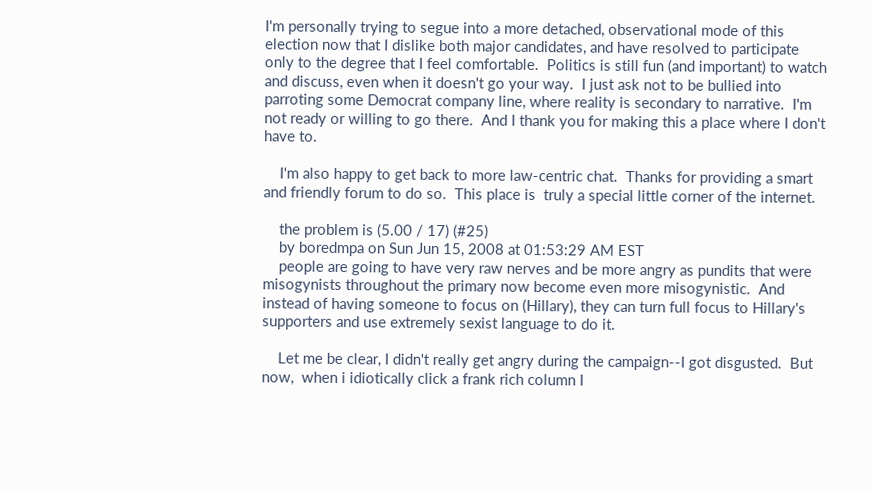I'm personally trying to segue into a more detached, observational mode of this election now that I dislike both major candidates, and have resolved to participate only to the degree that I feel comfortable.  Politics is still fun (and important) to watch and discuss, even when it doesn't go your way.  I just ask not to be bullied into parroting some Democrat company line, where reality is secondary to narrative.  I'm not ready or willing to go there.  And I thank you for making this a place where I don't have to.

    I'm also happy to get back to more law-centric chat.  Thanks for providing a smart and friendly forum to do so.  This place is  truly a special little corner of the internet.

    the problem is (5.00 / 17) (#25)
    by boredmpa on Sun Jun 15, 2008 at 01:53:29 AM EST
    people are going to have very raw nerves and be more angry as pundits that were misogynists throughout the primary now become even more misogynistic.  And instead of having someone to focus on (Hillary), they can turn full focus to Hillary's supporters and use extremely sexist language to do it.

    Let me be clear, I didn't really get angry during the campaign--I got disgusted.  But now,  when i idiotically click a frank rich column I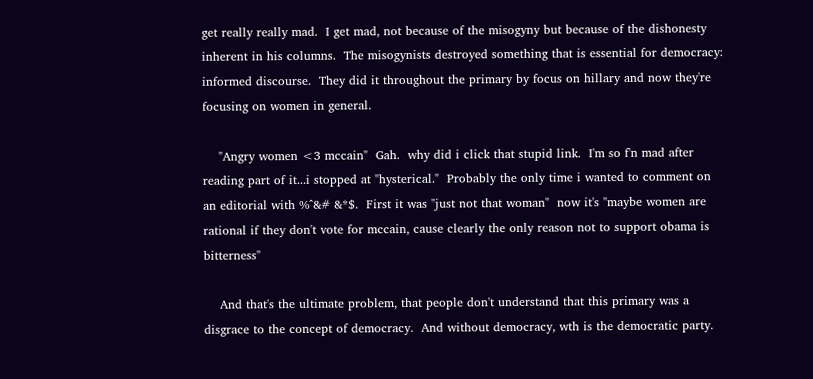get really really mad.  I get mad, not because of the misogyny but because of the dishonesty inherent in his columns.  The misogynists destroyed something that is essential for democracy:  informed discourse.  They did it throughout the primary by focus on hillary and now they're focusing on women in general.

    "Angry women <3 mccain"  Gah.  why did i click that stupid link.  I'm so f'n mad after reading part of it...i stopped at "hysterical."  Probably the only time i wanted to comment on an editorial with %^&# &*$.  First it was "just not that woman"  now it's "maybe women are rational if they don't vote for mccain, cause clearly the only reason not to support obama is bitterness"

    And that's the ultimate problem, that people don't understand that this primary was a disgrace to the concept of democracy.  And without democracy, wth is the democratic party.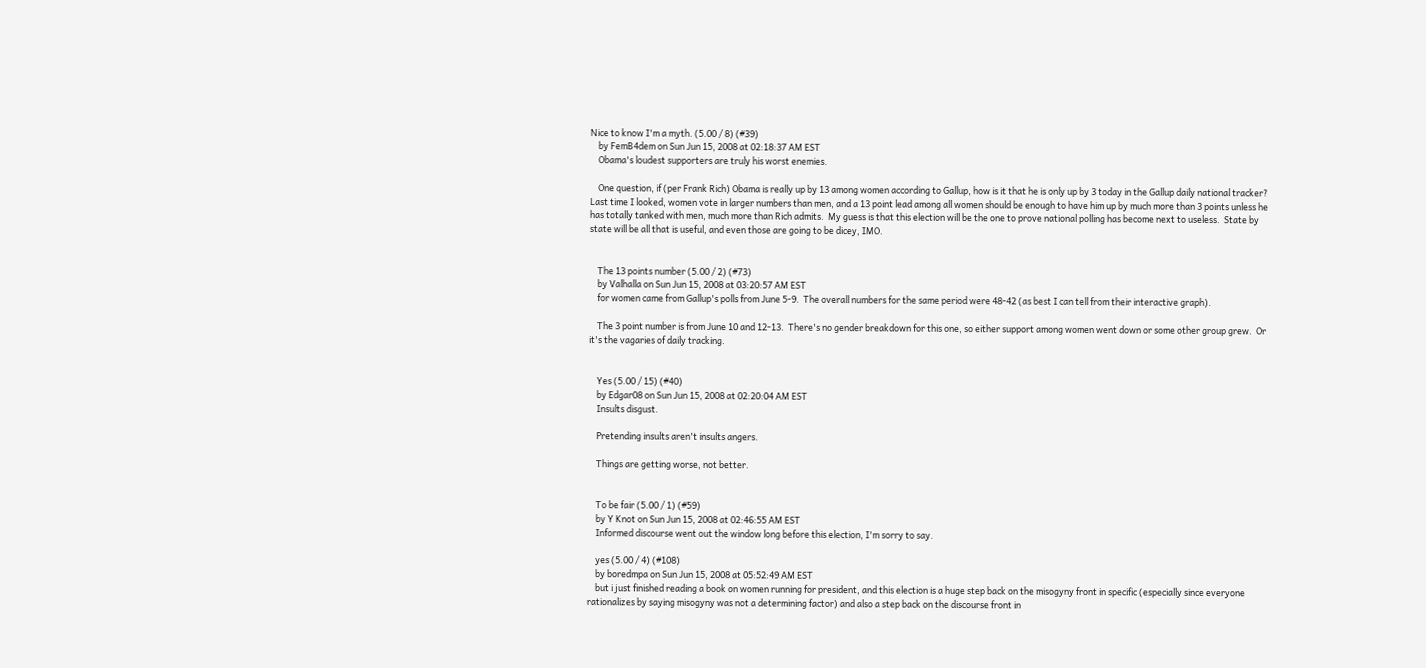Nice to know I'm a myth. (5.00 / 8) (#39)
    by FemB4dem on Sun Jun 15, 2008 at 02:18:37 AM EST
    Obama's loudest supporters are truly his worst enemies.

    One question, if (per Frank Rich) Obama is really up by 13 among women according to Gallup, how is it that he is only up by 3 today in the Gallup daily national tracker?  Last time I looked, women vote in larger numbers than men, and a 13 point lead among all women should be enough to have him up by much more than 3 points unless he has totally tanked with men, much more than Rich admits.  My guess is that this election will be the one to prove national polling has become next to useless.  State by state will be all that is useful, and even those are going to be dicey, IMO.


    The 13 points number (5.00 / 2) (#73)
    by Valhalla on Sun Jun 15, 2008 at 03:20:57 AM EST
    for women came from Gallup's polls from June 5-9.  The overall numbers for the same period were 48-42 (as best I can tell from their interactive graph).

    The 3 point number is from June 10 and 12-13.  There's no gender breakdown for this one, so either support among women went down or some other group grew.  Or it's the vagaries of daily tracking.


    Yes (5.00 / 15) (#40)
    by Edgar08 on Sun Jun 15, 2008 at 02:20:04 AM EST
    Insults disgust.

    Pretending insults aren't insults angers.

    Things are getting worse, not better.


    To be fair (5.00 / 1) (#59)
    by Y Knot on Sun Jun 15, 2008 at 02:46:55 AM EST
    Informed discourse went out the window long before this election, I'm sorry to say.

    yes (5.00 / 4) (#108)
    by boredmpa on Sun Jun 15, 2008 at 05:52:49 AM EST
    but i just finished reading a book on women running for president, and this election is a huge step back on the misogyny front in specific (especially since everyone rationalizes by saying misogyny was not a determining factor) and also a step back on the discourse front in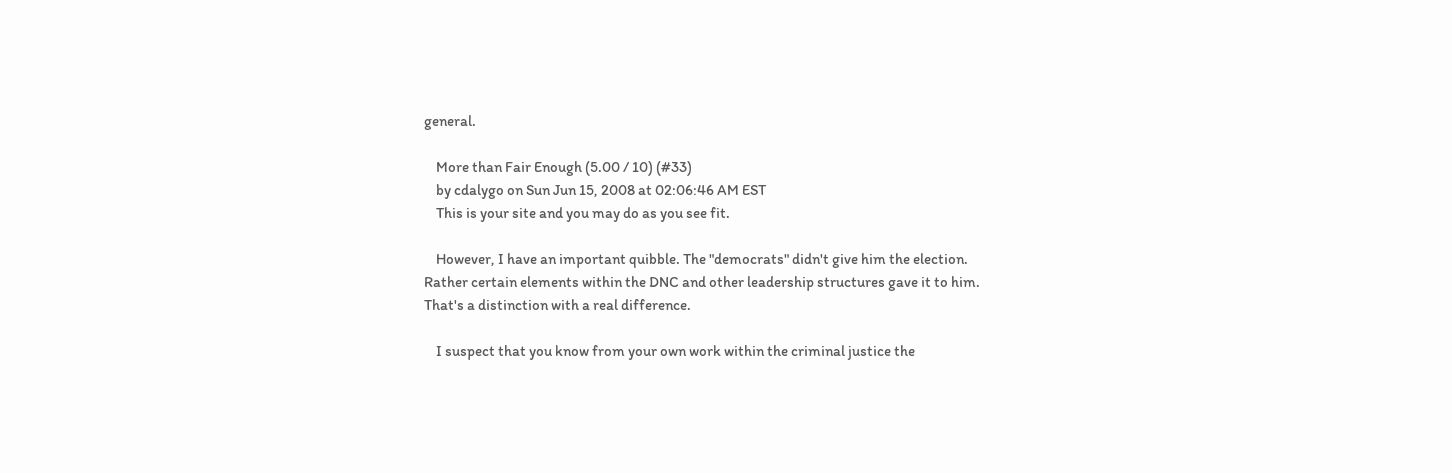general.

    More than Fair Enough (5.00 / 10) (#33)
    by cdalygo on Sun Jun 15, 2008 at 02:06:46 AM EST
    This is your site and you may do as you see fit.

    However, I have an important quibble. The "democrats" didn't give him the election. Rather certain elements within the DNC and other leadership structures gave it to him. That's a distinction with a real difference.

    I suspect that you know from your own work within the criminal justice the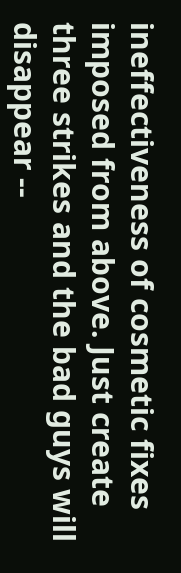ineffectiveness of cosmetic fixes imposed from above. Just create three strikes and the bad guys will disappear --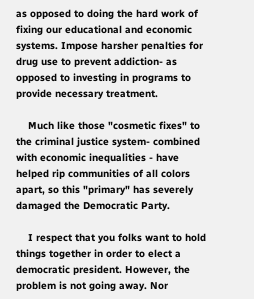as opposed to doing the hard work of fixing our educational and economic systems. Impose harsher penalties for drug use to prevent addiction- as opposed to investing in programs to provide necessary treatment.

    Much like those "cosmetic fixes" to the criminal justice system- combined with economic inequalities - have helped rip communities of all colors apart, so this "primary" has severely damaged the Democratic Party.

    I respect that you folks want to hold things together in order to elect a democratic president. However, the problem is not going away. Nor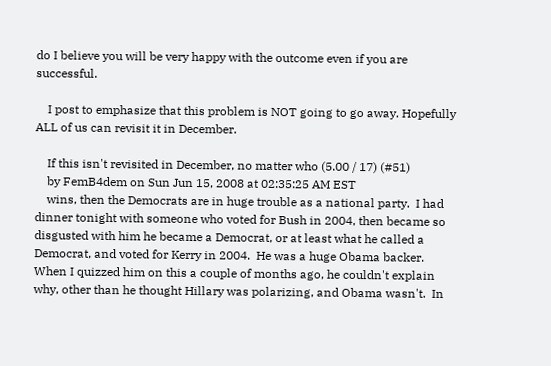do I believe you will be very happy with the outcome even if you are successful.

    I post to emphasize that this problem is NOT going to go away. Hopefully ALL of us can revisit it in December.

    If this isn't revisited in December, no matter who (5.00 / 17) (#51)
    by FemB4dem on Sun Jun 15, 2008 at 02:35:25 AM EST
    wins, then the Democrats are in huge trouble as a national party.  I had dinner tonight with someone who voted for Bush in 2004, then became so disgusted with him he became a Democrat, or at least what he called a Democrat, and voted for Kerry in 2004.  He was a huge Obama backer.  When I quizzed him on this a couple of months ago, he couldn't explain why, other than he thought Hillary was polarizing, and Obama wasn't.  In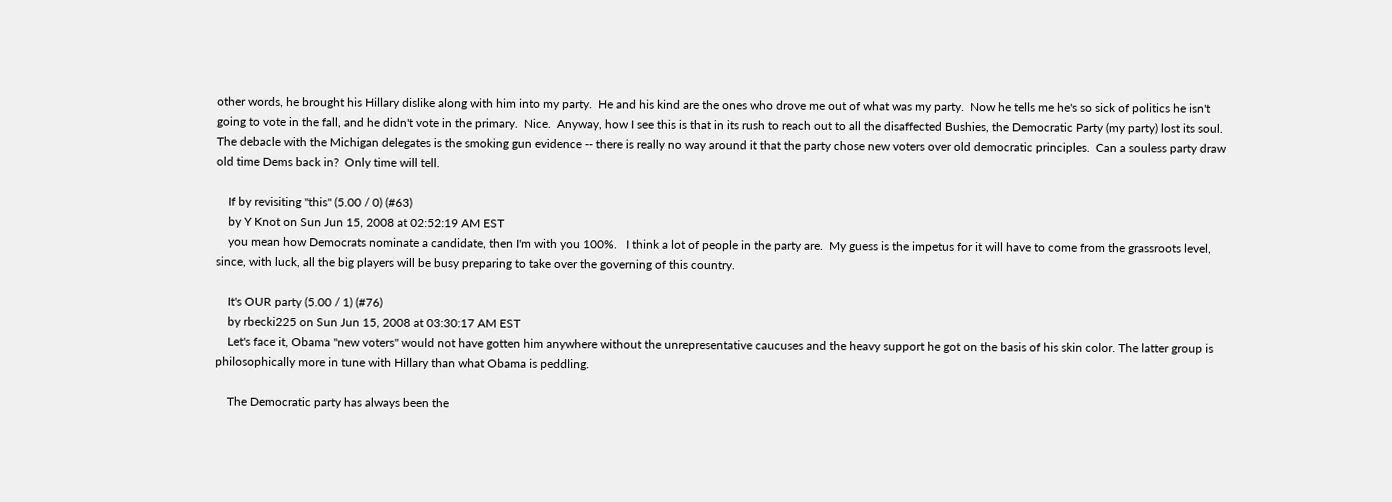other words, he brought his Hillary dislike along with him into my party.  He and his kind are the ones who drove me out of what was my party.  Now he tells me he's so sick of politics he isn't going to vote in the fall, and he didn't vote in the primary.  Nice.  Anyway, how I see this is that in its rush to reach out to all the disaffected Bushies, the Democratic Party (my party) lost its soul.  The debacle with the Michigan delegates is the smoking gun evidence -- there is really no way around it that the party chose new voters over old democratic principles.  Can a souless party draw old time Dems back in?  Only time will tell.

    If by revisiting "this" (5.00 / 0) (#63)
    by Y Knot on Sun Jun 15, 2008 at 02:52:19 AM EST
    you mean how Democrats nominate a candidate, then I'm with you 100%.   I think a lot of people in the party are.  My guess is the impetus for it will have to come from the grassroots level, since, with luck, all the big players will be busy preparing to take over the governing of this country.

    It's OUR party (5.00 / 1) (#76)
    by rbecki225 on Sun Jun 15, 2008 at 03:30:17 AM EST
    Let's face it, Obama "new voters" would not have gotten him anywhere without the unrepresentative caucuses and the heavy support he got on the basis of his skin color. The latter group is philosophically more in tune with Hillary than what Obama is peddling.

    The Democratic party has always been the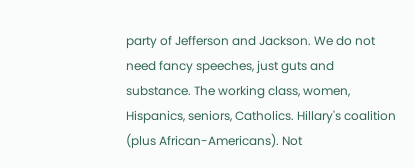party of Jefferson and Jackson. We do not need fancy speeches, just guts and substance. The working class, women, Hispanics, seniors, Catholics. Hillary's coalition (plus African-Americans). Not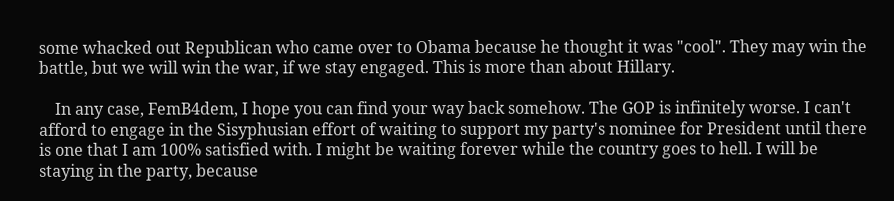some whacked out Republican who came over to Obama because he thought it was "cool". They may win the battle, but we will win the war, if we stay engaged. This is more than about Hillary.

    In any case, FemB4dem, I hope you can find your way back somehow. The GOP is infinitely worse. I can't afford to engage in the Sisyphusian effort of waiting to support my party's nominee for President until there is one that I am 100% satisfied with. I might be waiting forever while the country goes to hell. I will be staying in the party, because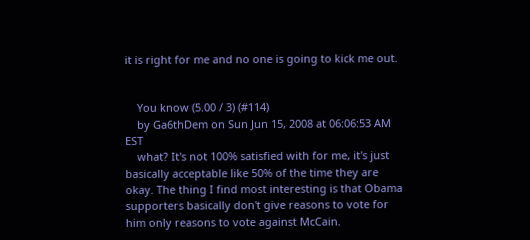it is right for me and no one is going to kick me out.


    You know (5.00 / 3) (#114)
    by Ga6thDem on Sun Jun 15, 2008 at 06:06:53 AM EST
    what? It's not 100% satisfied with for me, it's just basically acceptable like 50% of the time they are okay. The thing I find most interesting is that Obama supporters basically don't give reasons to vote for him only reasons to vote against McCain.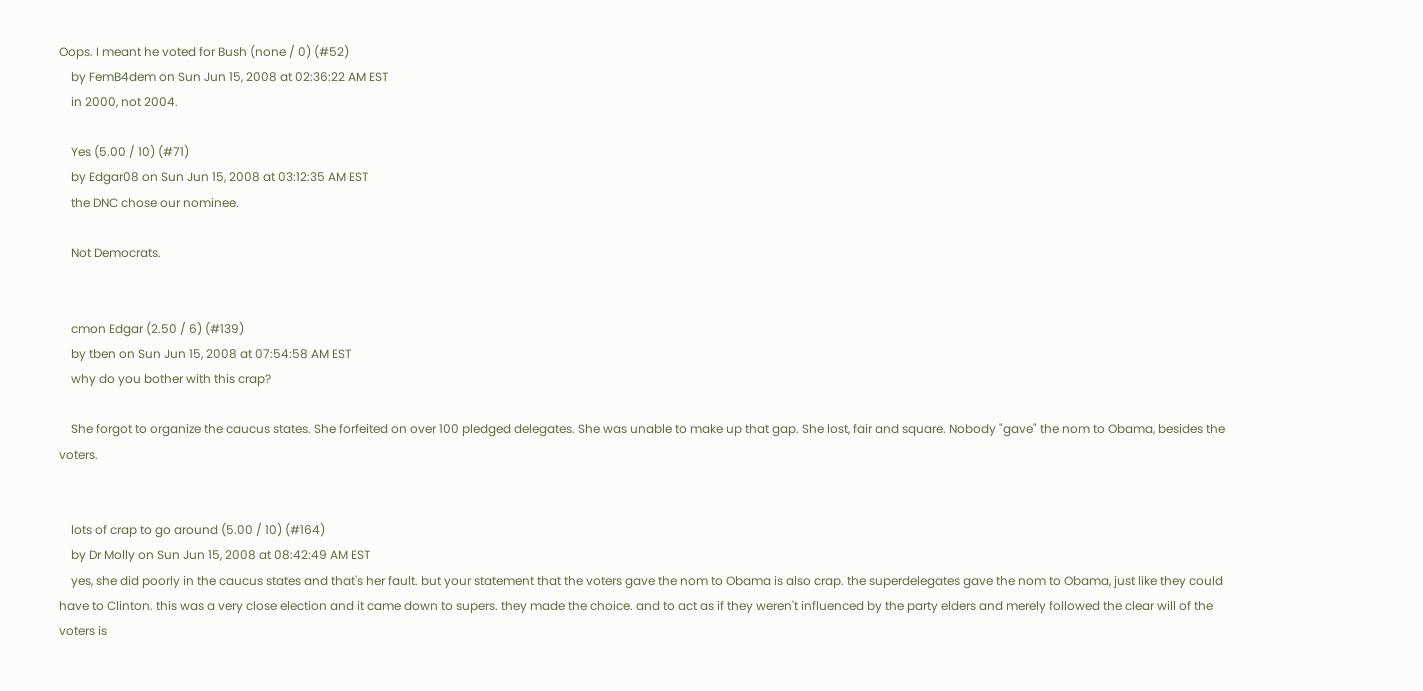Oops. I meant he voted for Bush (none / 0) (#52)
    by FemB4dem on Sun Jun 15, 2008 at 02:36:22 AM EST
    in 2000, not 2004.

    Yes (5.00 / 10) (#71)
    by Edgar08 on Sun Jun 15, 2008 at 03:12:35 AM EST
    the DNC chose our nominee.

    Not Democrats.


    cmon Edgar (2.50 / 6) (#139)
    by tben on Sun Jun 15, 2008 at 07:54:58 AM EST
    why do you bother with this crap?

    She forgot to organize the caucus states. She forfeited on over 100 pledged delegates. She was unable to make up that gap. She lost, fair and square. Nobody "gave" the nom to Obama, besides the voters.


    lots of crap to go around (5.00 / 10) (#164)
    by Dr Molly on Sun Jun 15, 2008 at 08:42:49 AM EST
    yes, she did poorly in the caucus states and that's her fault. but your statement that the voters gave the nom to Obama is also crap. the superdelegates gave the nom to Obama, just like they could have to Clinton. this was a very close election and it came down to supers. they made the choice. and to act as if they weren't influenced by the party elders and merely followed the clear will of the voters is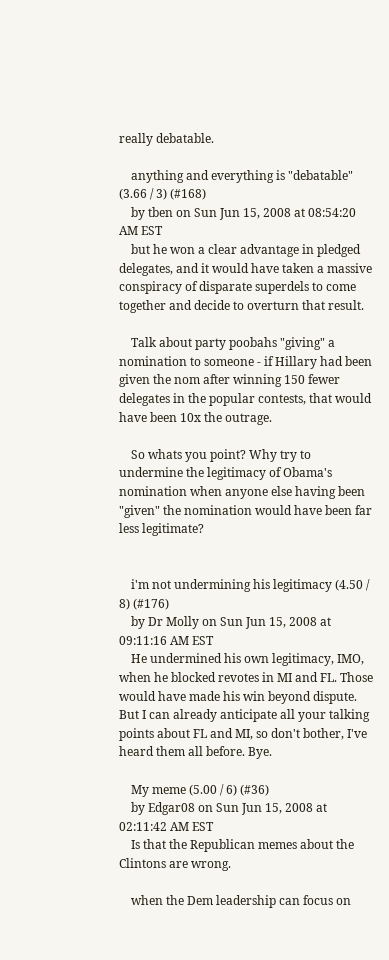really debatable.

    anything and everything is "debatable" (3.66 / 3) (#168)
    by tben on Sun Jun 15, 2008 at 08:54:20 AM EST
    but he won a clear advantage in pledged delegates, and it would have taken a massive conspiracy of disparate superdels to come together and decide to overturn that result.

    Talk about party poobahs "giving" a nomination to someone - if Hillary had been given the nom after winning 150 fewer delegates in the popular contests, that would have been 10x the outrage.

    So whats you point? Why try to undermine the legitimacy of Obama's nomination when anyone else having been "given" the nomination would have been far less legitimate?


    i'm not undermining his legitimacy (4.50 / 8) (#176)
    by Dr Molly on Sun Jun 15, 2008 at 09:11:16 AM EST
    He undermined his own legitimacy, IMO, when he blocked revotes in MI and FL. Those would have made his win beyond dispute. But I can already anticipate all your talking points about FL and MI, so don't bother, I've heard them all before. Bye.

    My meme (5.00 / 6) (#36)
    by Edgar08 on Sun Jun 15, 2008 at 02:11:42 AM EST
    Is that the Republican memes about the Clintons are wrong.

    when the Dem leadership can focus on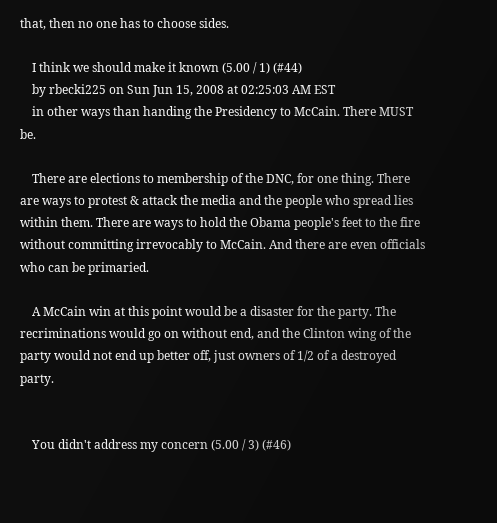that, then no one has to choose sides.

    I think we should make it known (5.00 / 1) (#44)
    by rbecki225 on Sun Jun 15, 2008 at 02:25:03 AM EST
    in other ways than handing the Presidency to McCain. There MUST be.

    There are elections to membership of the DNC, for one thing. There are ways to protest & attack the media and the people who spread lies within them. There are ways to hold the Obama people's feet to the fire without committing irrevocably to McCain. And there are even officials who can be primaried.

    A McCain win at this point would be a disaster for the party. The recriminations would go on without end, and the Clinton wing of the party would not end up better off, just owners of 1/2 of a destroyed party.


    You didn't address my concern (5.00 / 3) (#46)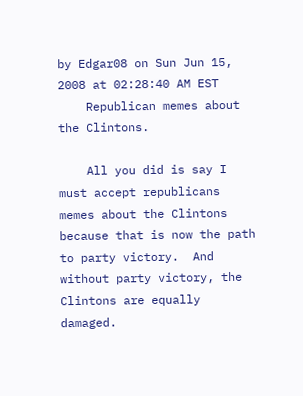by Edgar08 on Sun Jun 15, 2008 at 02:28:40 AM EST
    Republican memes about the Clintons.

    All you did is say I must accept republicans memes about the Clintons because that is now the path to party victory.  And without party victory, the Clintons are equally damaged.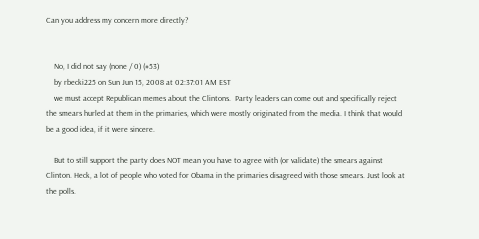Can you address my concern more directly?


    No, I did not say (none / 0) (#53)
    by rbecki225 on Sun Jun 15, 2008 at 02:37:01 AM EST
    we must accept Republican memes about the Clintons.  Party leaders can come out and specifically reject the smears hurled at them in the primaries, which were mostly originated from the media. I think that would be a good idea, if it were sincere.

    But to still support the party does NOT mean you have to agree with (or validate) the smears against Clinton. Heck, a lot of people who voted for Obama in the primaries disagreed with those smears. Just look at the polls.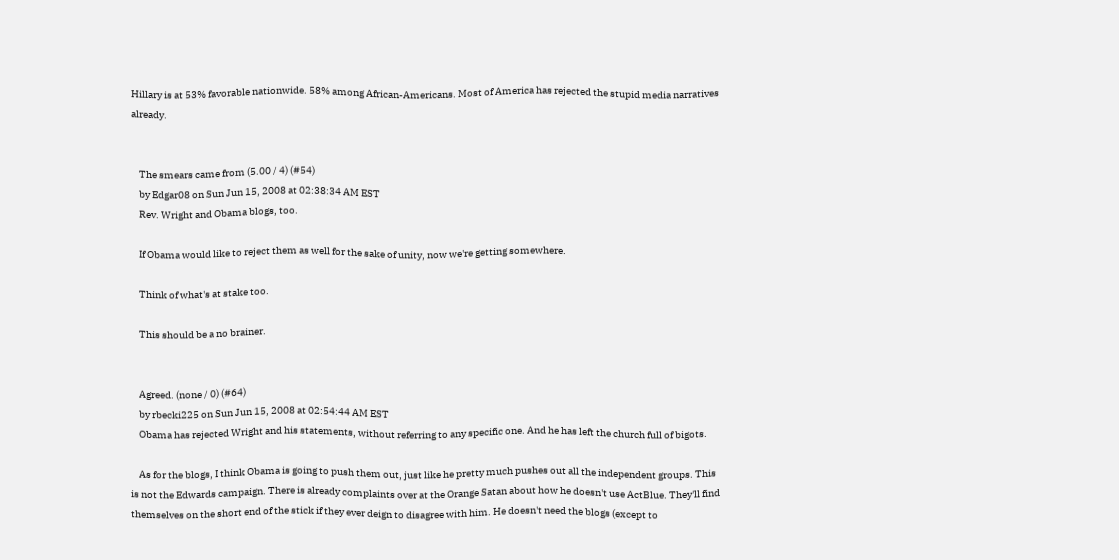Hillary is at 53% favorable nationwide. 58% among African-Americans. Most of America has rejected the stupid media narratives already.


    The smears came from (5.00 / 4) (#54)
    by Edgar08 on Sun Jun 15, 2008 at 02:38:34 AM EST
    Rev. Wright and Obama blogs, too.

    If Obama would like to reject them as well for the sake of unity, now we're getting somewhere.

    Think of what's at stake too.

    This should be a no brainer.


    Agreed. (none / 0) (#64)
    by rbecki225 on Sun Jun 15, 2008 at 02:54:44 AM EST
    Obama has rejected Wright and his statements, without referring to any specific one. And he has left the church full of bigots.

    As for the blogs, I think Obama is going to push them out, just like he pretty much pushes out all the independent groups. This is not the Edwards campaign. There is already complaints over at the Orange Satan about how he doesn't use ActBlue. They'll find themselves on the short end of the stick if they ever deign to disagree with him. He doesn't need the blogs (except to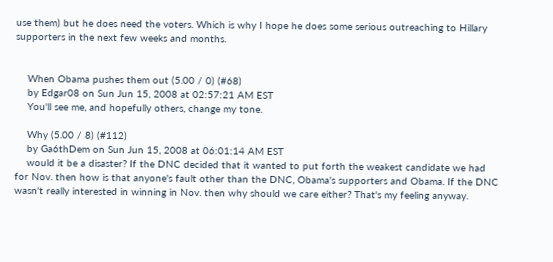use them) but he does need the voters. Which is why I hope he does some serious outreaching to Hillary supporters in the next few weeks and months.


    When Obama pushes them out (5.00 / 0) (#68)
    by Edgar08 on Sun Jun 15, 2008 at 02:57:21 AM EST
    You'll see me, and hopefully others, change my tone.

    Why (5.00 / 8) (#112)
    by Ga6thDem on Sun Jun 15, 2008 at 06:01:14 AM EST
    would it be a disaster? If the DNC decided that it wanted to put forth the weakest candidate we had for Nov. then how is that anyone's fault other than the DNC, Obama's supporters and Obama. If the DNC wasn't really interested in winning in Nov. then why should we care either? That's my feeling anyway.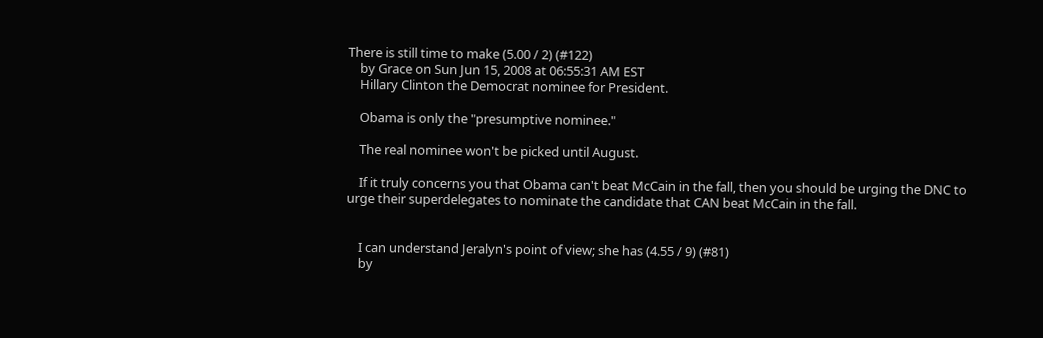There is still time to make (5.00 / 2) (#122)
    by Grace on Sun Jun 15, 2008 at 06:55:31 AM EST
    Hillary Clinton the Democrat nominee for President.

    Obama is only the "presumptive nominee."

    The real nominee won't be picked until August.

    If it truly concerns you that Obama can't beat McCain in the fall, then you should be urging the DNC to urge their superdelegates to nominate the candidate that CAN beat McCain in the fall.


    I can understand Jeralyn's point of view; she has (4.55 / 9) (#81)
    by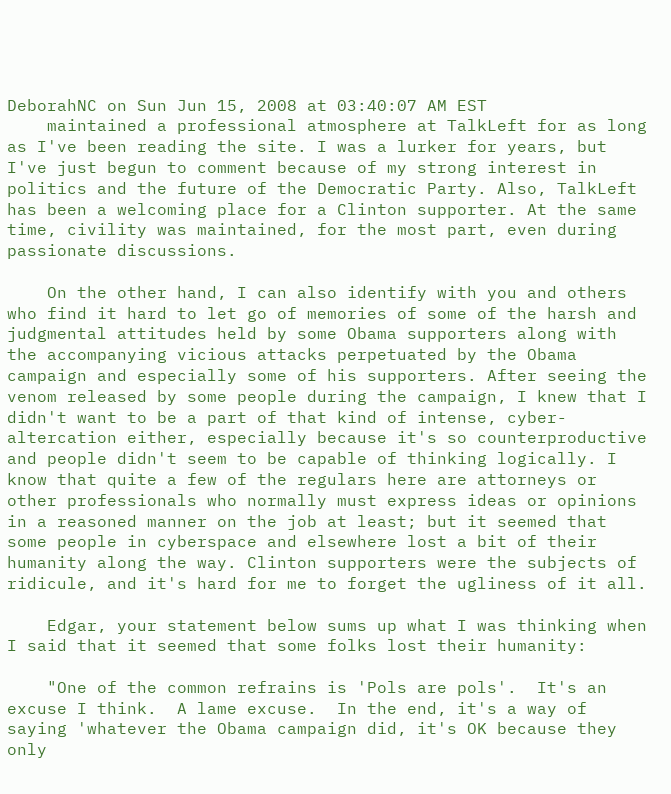DeborahNC on Sun Jun 15, 2008 at 03:40:07 AM EST
    maintained a professional atmosphere at TalkLeft for as long as I've been reading the site. I was a lurker for years, but I've just begun to comment because of my strong interest in politics and the future of the Democratic Party. Also, TalkLeft has been a welcoming place for a Clinton supporter. At the same time, civility was maintained, for the most part, even during passionate discussions.

    On the other hand, I can also identify with you and others who find it hard to let go of memories of some of the harsh and judgmental attitudes held by some Obama supporters along with the accompanying vicious attacks perpetuated by the Obama campaign and especially some of his supporters. After seeing the venom released by some people during the campaign, I knew that I didn't want to be a part of that kind of intense, cyber-altercation either, especially because it's so counterproductive and people didn't seem to be capable of thinking logically. I know that quite a few of the regulars here are attorneys or other professionals who normally must express ideas or opinions in a reasoned manner on the job at least; but it seemed that some people in cyberspace and elsewhere lost a bit of their humanity along the way. Clinton supporters were the subjects of ridicule, and it's hard for me to forget the ugliness of it all.

    Edgar, your statement below sums up what I was thinking when I said that it seemed that some folks lost their humanity:

    "One of the common refrains is 'Pols are pols'.  It's an excuse I think.  A lame excuse.  In the end, it's a way of saying 'whatever the Obama campaign did, it's OK because they only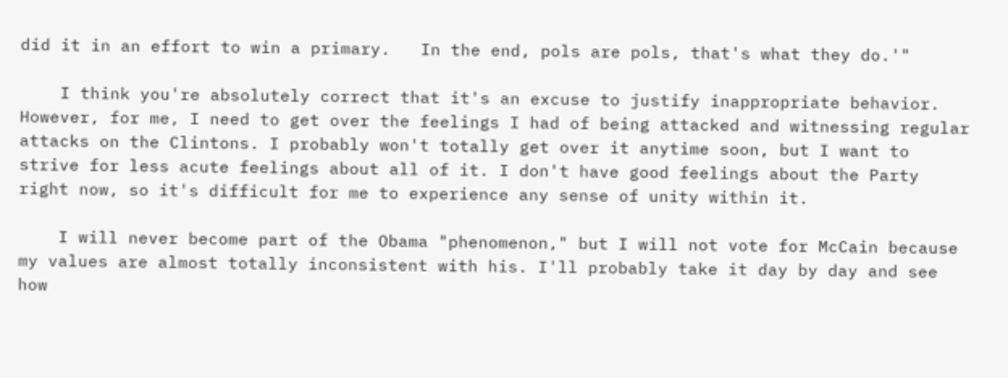did it in an effort to win a primary.   In the end, pols are pols, that's what they do.'"

    I think you're absolutely correct that it's an excuse to justify inappropriate behavior. However, for me, I need to get over the feelings I had of being attacked and witnessing regular attacks on the Clintons. I probably won't totally get over it anytime soon, but I want to strive for less acute feelings about all of it. I don't have good feelings about the Party right now, so it's difficult for me to experience any sense of unity within it.

    I will never become part of the Obama "phenomenon," but I will not vote for McCain because my values are almost totally inconsistent with his. I'll probably take it day by day and see how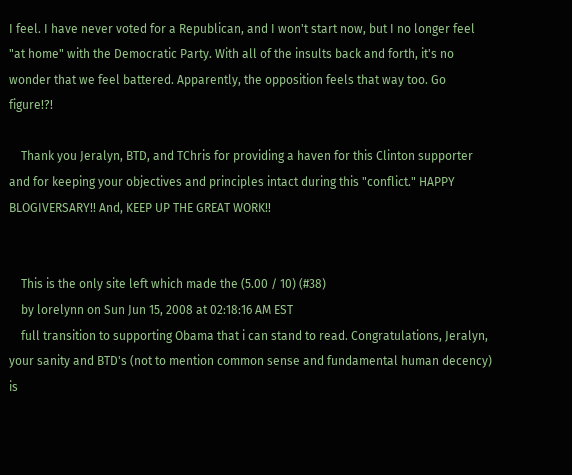I feel. I have never voted for a Republican, and I won't start now, but I no longer feel "at home" with the Democratic Party. With all of the insults back and forth, it's no wonder that we feel battered. Apparently, the opposition feels that way too. Go figure!?!

    Thank you Jeralyn, BTD, and TChris for providing a haven for this Clinton supporter and for keeping your objectives and principles intact during this "conflict." HAPPY BLOGIVERSARY!! And, KEEP UP THE GREAT WORK!!


    This is the only site left which made the (5.00 / 10) (#38)
    by lorelynn on Sun Jun 15, 2008 at 02:18:16 AM EST
    full transition to supporting Obama that i can stand to read. Congratulations, Jeralyn,  your sanity and BTD's (not to mention common sense and fundamental human decency) is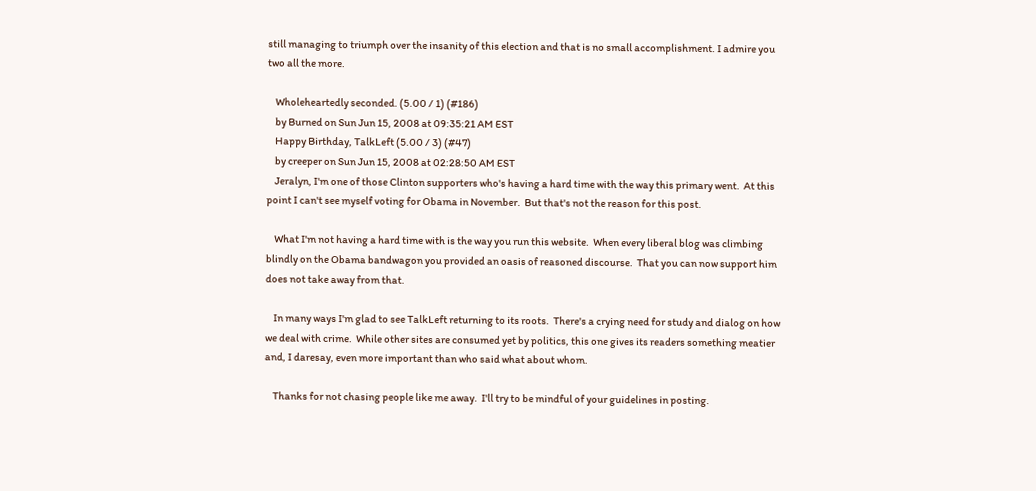still managing to triumph over the insanity of this election and that is no small accomplishment. I admire you two all the more.

    Wholeheartedly seconded. (5.00 / 1) (#186)
    by Burned on Sun Jun 15, 2008 at 09:35:21 AM EST
    Happy Birthday, TalkLeft (5.00 / 3) (#47)
    by creeper on Sun Jun 15, 2008 at 02:28:50 AM EST
    Jeralyn, I'm one of those Clinton supporters who's having a hard time with the way this primary went.  At this point I can't see myself voting for Obama in November.  But that's not the reason for this post.

    What I'm not having a hard time with is the way you run this website.  When every liberal blog was climbing blindly on the Obama bandwagon you provided an oasis of reasoned discourse.  That you can now support him does not take away from that.

    In many ways I'm glad to see TalkLeft returning to its roots.  There's a crying need for study and dialog on how we deal with crime.  While other sites are consumed yet by politics, this one gives its readers something meatier and, I daresay, even more important than who said what about whom.

    Thanks for not chasing people like me away.  I'll try to be mindful of your guidelines in posting.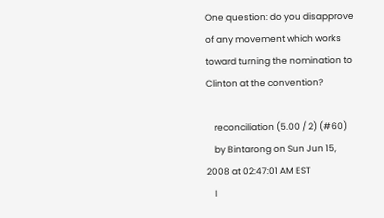One question: do you disapprove of any movement which works toward turning the nomination to Clinton at the convention?

    reconciliation (5.00 / 2) (#60)
    by Bintarong on Sun Jun 15, 2008 at 02:47:01 AM EST
    I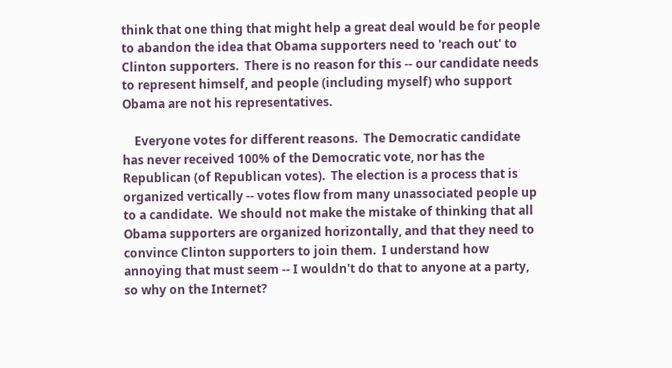think that one thing that might help a great deal would be for people to abandon the idea that Obama supporters need to 'reach out' to Clinton supporters.  There is no reason for this -- our candidate needs to represent himself, and people (including myself) who support Obama are not his representatives.

    Everyone votes for different reasons.  The Democratic candidate has never received 100% of the Democratic vote, nor has the Republican (of Republican votes).  The election is a process that is organized vertically -- votes flow from many unassociated people up to a candidate.  We should not make the mistake of thinking that all Obama supporters are organized horizontally, and that they need to convince Clinton supporters to join them.  I understand how annoying that must seem -- I wouldn't do that to anyone at a party, so why on the Internet?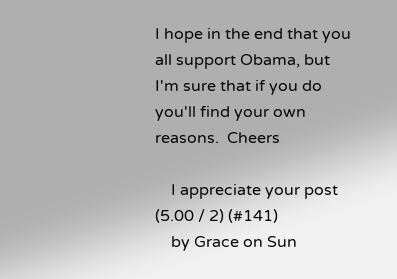I hope in the end that you all support Obama, but I'm sure that if you do you'll find your own reasons.  Cheers

    I appreciate your post (5.00 / 2) (#141)
    by Grace on Sun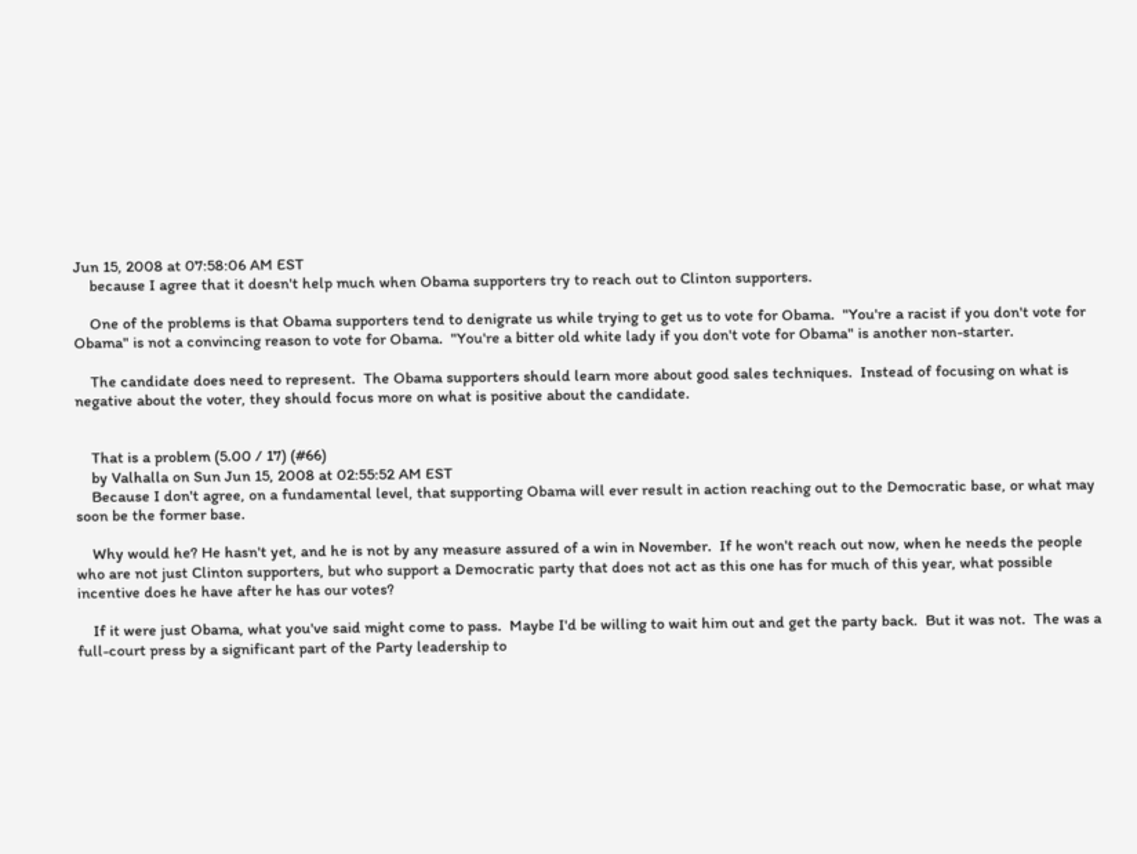Jun 15, 2008 at 07:58:06 AM EST
    because I agree that it doesn't help much when Obama supporters try to reach out to Clinton supporters.

    One of the problems is that Obama supporters tend to denigrate us while trying to get us to vote for Obama.  "You're a racist if you don't vote for Obama" is not a convincing reason to vote for Obama.  "You're a bitter old white lady if you don't vote for Obama" is another non-starter.

    The candidate does need to represent.  The Obama supporters should learn more about good sales techniques.  Instead of focusing on what is negative about the voter, they should focus more on what is positive about the candidate.


    That is a problem (5.00 / 17) (#66)
    by Valhalla on Sun Jun 15, 2008 at 02:55:52 AM EST
    Because I don't agree, on a fundamental level, that supporting Obama will ever result in action reaching out to the Democratic base, or what may soon be the former base.

    Why would he? He hasn't yet, and he is not by any measure assured of a win in November.  If he won't reach out now, when he needs the people who are not just Clinton supporters, but who support a Democratic party that does not act as this one has for much of this year, what possible incentive does he have after he has our votes?

    If it were just Obama, what you've said might come to pass.  Maybe I'd be willing to wait him out and get the party back.  But it was not.  The was a full-court press by a significant part of the Party leadership to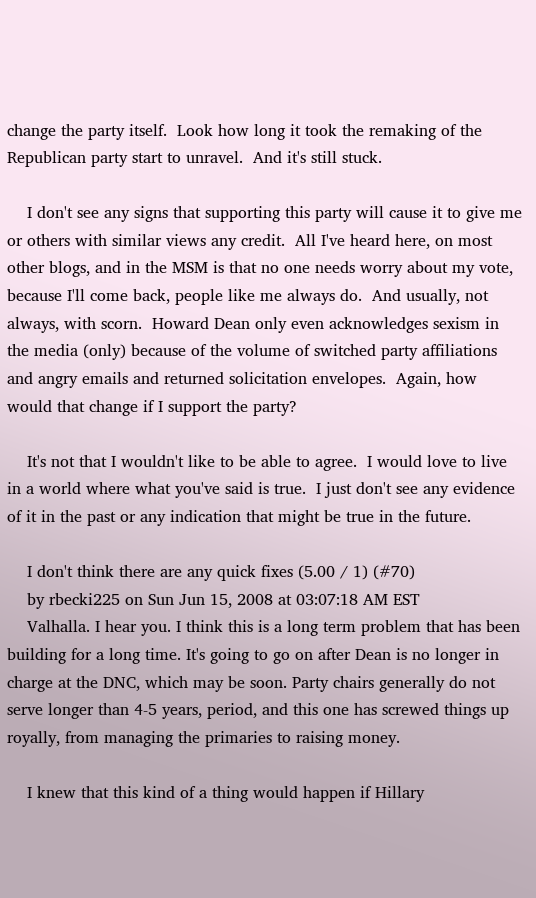change the party itself.  Look how long it took the remaking of the Republican party start to unravel.  And it's still stuck.

    I don't see any signs that supporting this party will cause it to give me or others with similar views any credit.  All I've heard here, on most other blogs, and in the MSM is that no one needs worry about my vote, because I'll come back, people like me always do.  And usually, not always, with scorn.  Howard Dean only even acknowledges sexism in the media (only) because of the volume of switched party affiliations and angry emails and returned solicitation envelopes.  Again, how would that change if I support the party?

    It's not that I wouldn't like to be able to agree.  I would love to live in a world where what you've said is true.  I just don't see any evidence of it in the past or any indication that might be true in the future.

    I don't think there are any quick fixes (5.00 / 1) (#70)
    by rbecki225 on Sun Jun 15, 2008 at 03:07:18 AM EST
    Valhalla. I hear you. I think this is a long term problem that has been building for a long time. It's going to go on after Dean is no longer in charge at the DNC, which may be soon. Party chairs generally do not serve longer than 4-5 years, period, and this one has screwed things up royally, from managing the primaries to raising money.

    I knew that this kind of a thing would happen if Hillary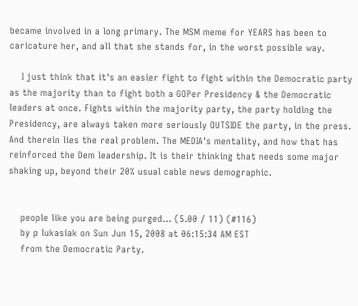became involved in a long primary. The MSM meme for YEARS has been to caricature her, and all that she stands for, in the worst possible way.

    I just think that it's an easier fight to fight within the Democratic party as the majority than to fight both a GOPer Presidency & the Democratic leaders at once. Fights within the majority party, the party holding the Presidency, are always taken more seriously OUTSIDE the party, in the press. And therein lies the real problem. The MEDIA's mentality, and how that has reinforced the Dem leadership. It is their thinking that needs some major shaking up, beyond their 20% usual cable news demographic.


    people like you are being purged... (5.00 / 11) (#116)
    by p lukasiak on Sun Jun 15, 2008 at 06:15:34 AM EST
    from the Democratic Party.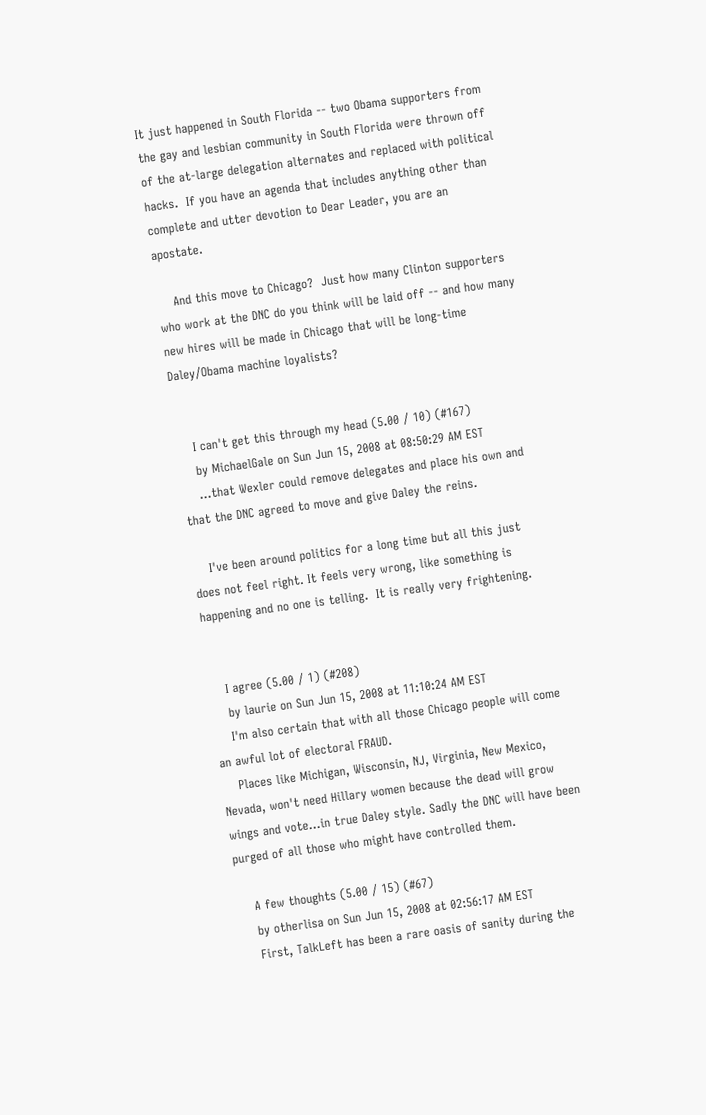It just happened in South Florida -- two Obama supporters from the gay and lesbian community in South Florida were thrown off of the at-large delegation alternates and replaced with political hacks.  If you have an agenda that includes anything other than complete and utter devotion to Dear Leader, you are an apostate.

    And this move to Chicago?  Just how many Clinton supporters who work at the DNC do you think will be laid off -- and how many new hires will be made in Chicago that will be long-time Daley/Obama machine loyalists?


    I can't get this through my head (5.00 / 10) (#167)
    by MichaelGale on Sun Jun 15, 2008 at 08:50:29 AM EST
    ...that Wexler could remove delegates and place his own and that the DNC agreed to move and give Daley the reins.

    I've been around politics for a long time but all this just does not feel right. It feels very wrong, like something is happening and no one is telling.  It is really very frightening.


    I agree (5.00 / 1) (#208)
    by laurie on Sun Jun 15, 2008 at 11:10:24 AM EST
    I'm also certain that with all those Chicago people will come an awful lot of electoral FRAUD.
    Places like Michigan, Wisconsin, NJ, Virginia, New Mexico, Nevada, won't need Hillary women because the dead will grow wings and vote...in true Daley style. Sadly the DNC will have been purged of all those who might have controlled them.

    A few thoughts (5.00 / 15) (#67)
    by otherlisa on Sun Jun 15, 2008 at 02:56:17 AM EST
    First, TalkLeft has been a rare oasis of sanity during the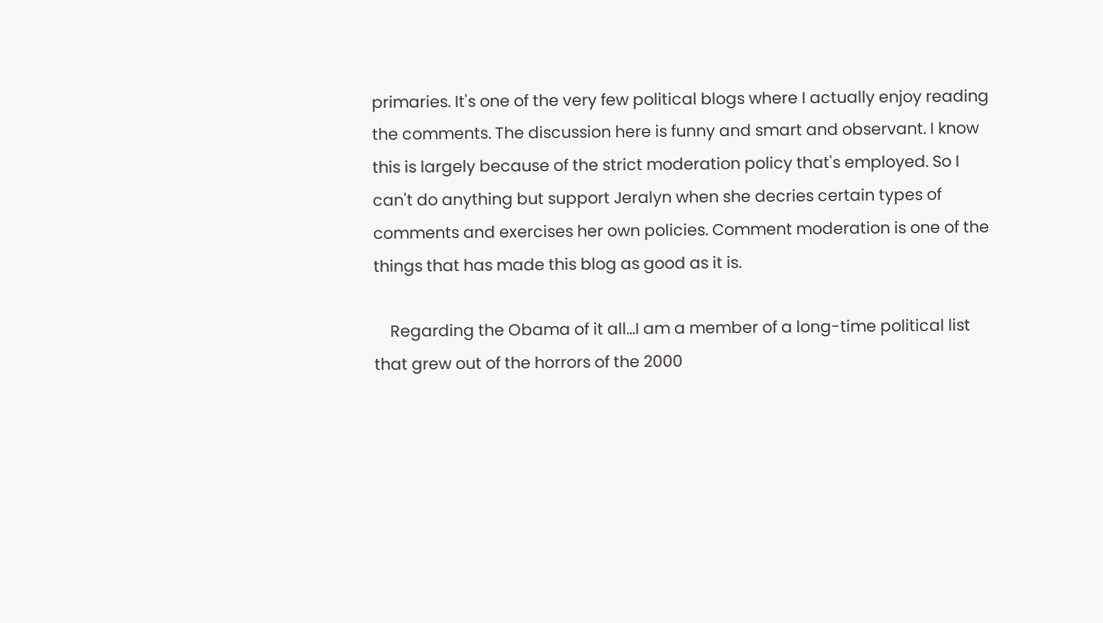primaries. It's one of the very few political blogs where I actually enjoy reading the comments. The discussion here is funny and smart and observant. I know this is largely because of the strict moderation policy that's employed. So I can't do anything but support Jeralyn when she decries certain types of comments and exercises her own policies. Comment moderation is one of the things that has made this blog as good as it is.

    Regarding the Obama of it all...I am a member of a long-time political list that grew out of the horrors of the 2000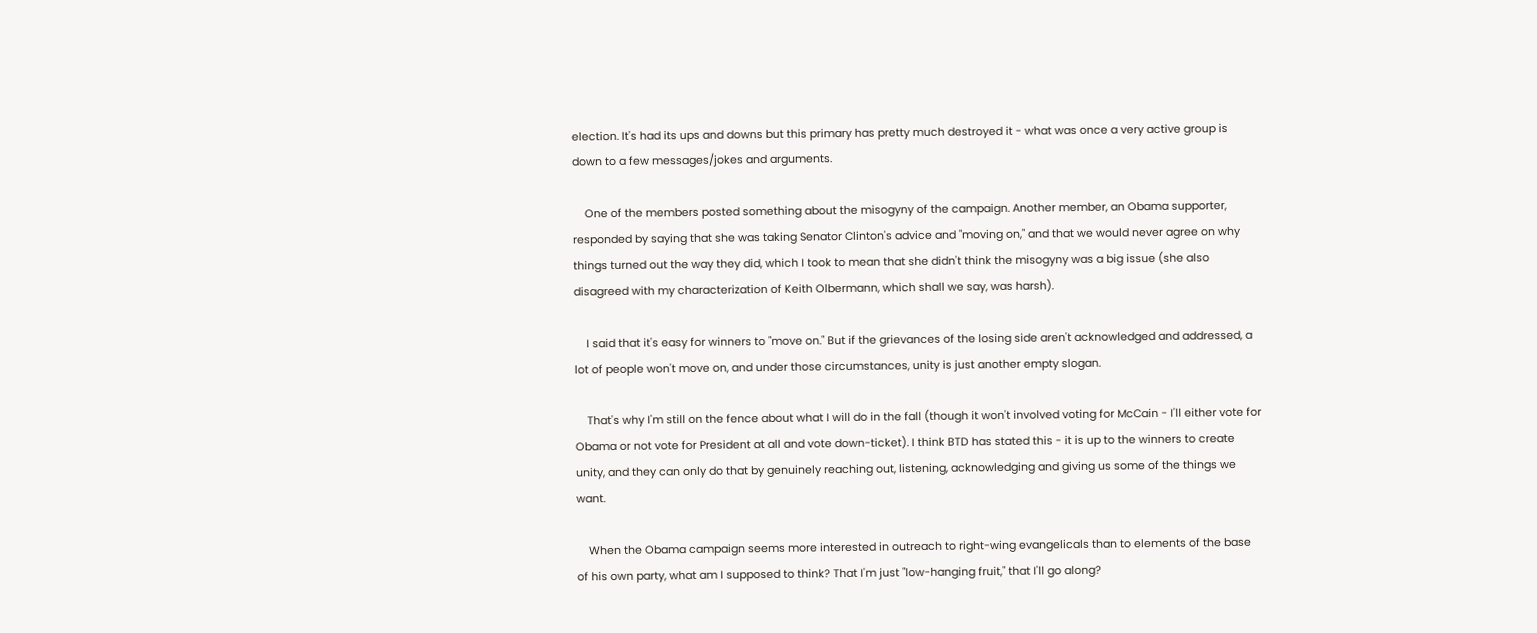election. It's had its ups and downs but this primary has pretty much destroyed it - what was once a very active group is down to a few messages/jokes and arguments.

    One of the members posted something about the misogyny of the campaign. Another member, an Obama supporter, responded by saying that she was taking Senator Clinton's advice and "moving on," and that we would never agree on why things turned out the way they did, which I took to mean that she didn't think the misogyny was a big issue (she also disagreed with my characterization of Keith Olbermann, which shall we say, was harsh).

    I said that it's easy for winners to "move on." But if the grievances of the losing side aren't acknowledged and addressed, a lot of people won't move on, and under those circumstances, unity is just another empty slogan.

    That's why I'm still on the fence about what I will do in the fall (though it won't involved voting for McCain - I'll either vote for Obama or not vote for President at all and vote down-ticket). I think BTD has stated this - it is up to the winners to create unity, and they can only do that by genuinely reaching out, listening, acknowledging and giving us some of the things we want.

    When the Obama campaign seems more interested in outreach to right-wing evangelicals than to elements of the base of his own party, what am I supposed to think? That I'm just "low-hanging fruit," that I'll go along?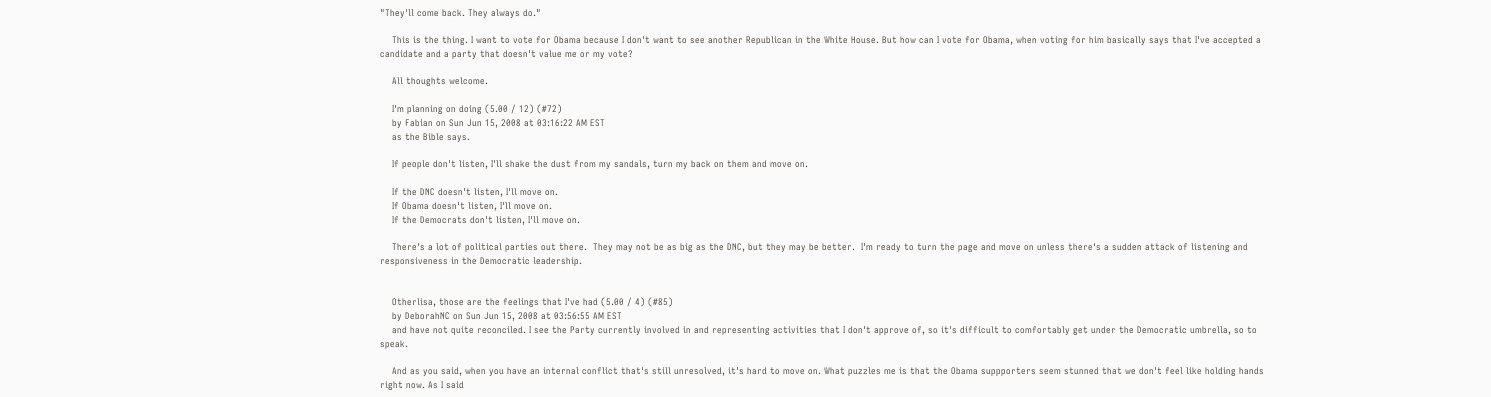"They'll come back. They always do."

    This is the thing. I want to vote for Obama because I don't want to see another Republican in the White House. But how can I vote for Obama, when voting for him basically says that I've accepted a candidate and a party that doesn't value me or my vote?

    All thoughts welcome.

    I'm planning on doing (5.00 / 12) (#72)
    by Fabian on Sun Jun 15, 2008 at 03:16:22 AM EST
    as the Bible says.

    If people don't listen, I'll shake the dust from my sandals, turn my back on them and move on.

    If the DNC doesn't listen, I'll move on.
    If Obama doesn't listen, I'll move on.
    If the Democrats don't listen, I'll move on.

    There's a lot of political parties out there.  They may not be as big as the DNC, but they may be better.  I'm ready to turn the page and move on unless there's a sudden attack of listening and responsiveness in the Democratic leadership.


    Otherlisa, those are the feelings that I've had (5.00 / 4) (#85)
    by DeborahNC on Sun Jun 15, 2008 at 03:56:55 AM EST
    and have not quite reconciled. I see the Party currently involved in and representing activities that I don't approve of, so it's difficult to comfortably get under the Democratic umbrella, so to speak.

    And as you said, when you have an internal conflict that's still unresolved, it's hard to move on. What puzzles me is that the Obama suppporters seem stunned that we don't feel like holding hands right now. As I said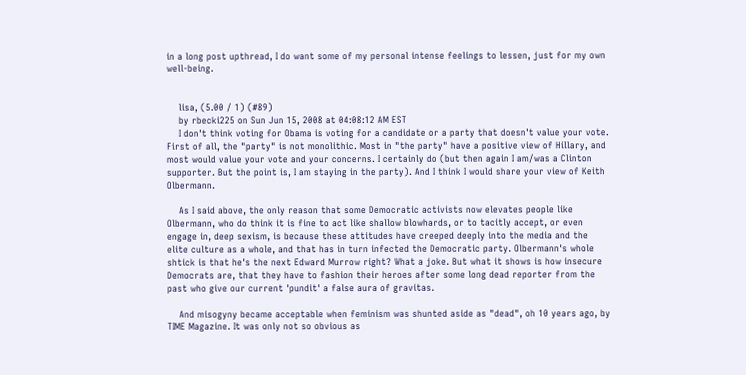in a long post upthread, I do want some of my personal intense feelings to lessen, just for my own well-being.


    lisa, (5.00 / 1) (#89)
    by rbecki225 on Sun Jun 15, 2008 at 04:08:12 AM EST
    I don't think voting for Obama is voting for a candidate or a party that doesn't value your vote. First of all, the "party" is not monolithic. Most in "the party" have a positive view of Hillary, and most would value your vote and your concerns. I certainly do (but then again I am/was a Clinton supporter. But the point is, I am staying in the party). And I think I would share your view of Keith Olbermann.

    As I said above, the only reason that some Democratic activists now elevates people like Olbermann, who do think it is fine to act like shallow blowhards, or to tacitly accept, or even engage in, deep sexism, is because these attitudes have creeped deeply into the media and the elite culture as a whole, and that has in turn infected the Democratic party. Olbermann's whole shtick is that he's the next Edward Murrow right? What a joke. But what it shows is how insecure Democrats are, that they have to fashion their heroes after some long dead reporter from the past who give our current 'pundit' a false aura of gravitas.

    And misogyny became acceptable when feminism was shunted aside as "dead", oh 10 years ago, by TIME Magazine. It was only not so obvious as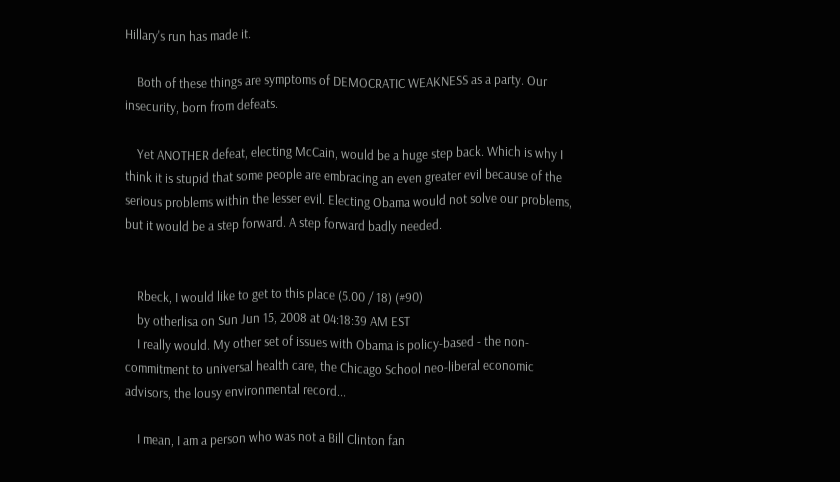Hillary's run has made it.

    Both of these things are symptoms of DEMOCRATIC WEAKNESS as a party. Our insecurity, born from defeats.

    Yet ANOTHER defeat, electing McCain, would be a huge step back. Which is why I think it is stupid that some people are embracing an even greater evil because of the serious problems within the lesser evil. Electing Obama would not solve our problems, but it would be a step forward. A step forward badly needed.


    Rbeck, I would like to get to this place (5.00 / 18) (#90)
    by otherlisa on Sun Jun 15, 2008 at 04:18:39 AM EST
    I really would. My other set of issues with Obama is policy-based - the non-commitment to universal health care, the Chicago School neo-liberal economic advisors, the lousy environmental record...

    I mean, I am a person who was not a Bill Clinton fan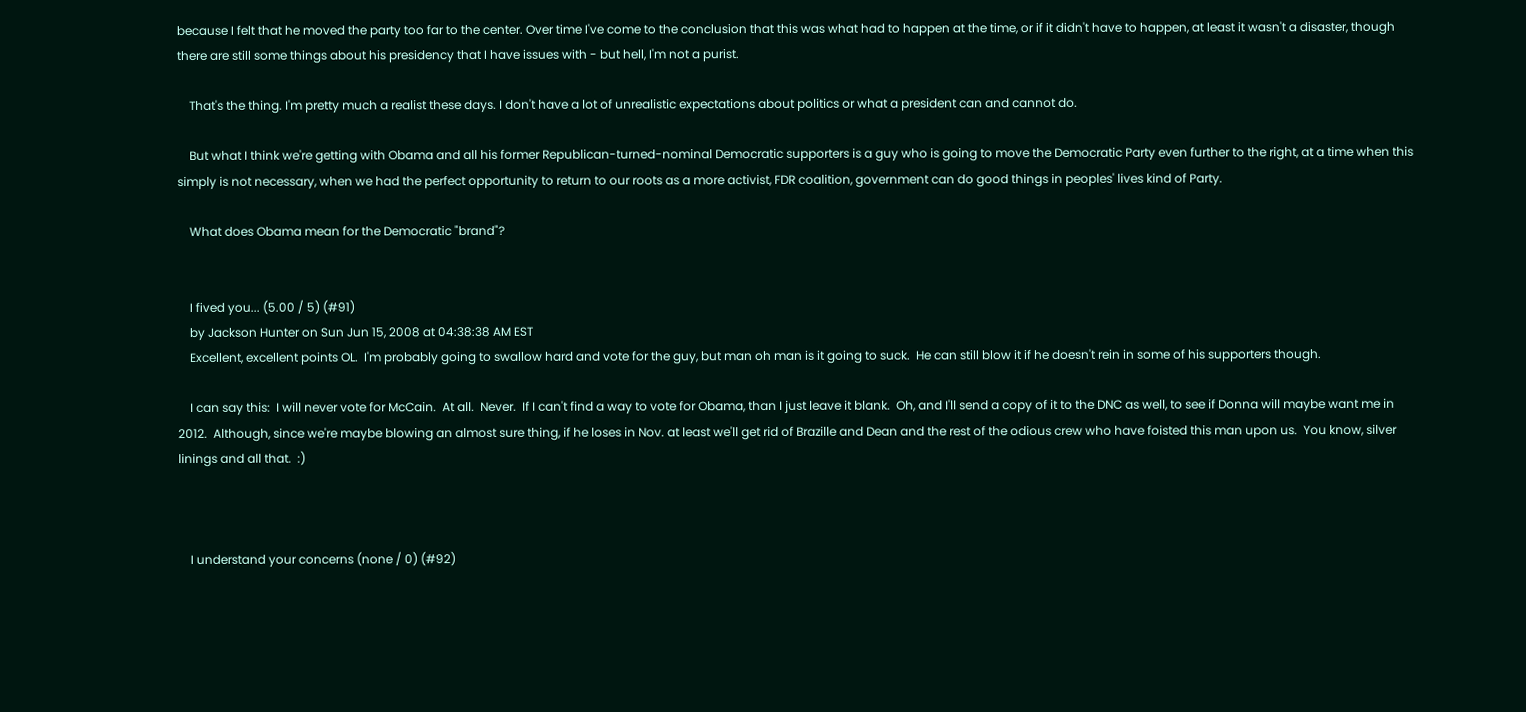because I felt that he moved the party too far to the center. Over time I've come to the conclusion that this was what had to happen at the time, or if it didn't have to happen, at least it wasn't a disaster, though there are still some things about his presidency that I have issues with - but hell, I'm not a purist.

    That's the thing. I'm pretty much a realist these days. I don't have a lot of unrealistic expectations about politics or what a president can and cannot do.

    But what I think we're getting with Obama and all his former Republican-turned-nominal Democratic supporters is a guy who is going to move the Democratic Party even further to the right, at a time when this simply is not necessary, when we had the perfect opportunity to return to our roots as a more activist, FDR coalition, government can do good things in peoples' lives kind of Party.

    What does Obama mean for the Democratic "brand"?


    I fived you... (5.00 / 5) (#91)
    by Jackson Hunter on Sun Jun 15, 2008 at 04:38:38 AM EST
    Excellent, excellent points OL.  I'm probably going to swallow hard and vote for the guy, but man oh man is it going to suck.  He can still blow it if he doesn't rein in some of his supporters though.

    I can say this:  I will never vote for McCain.  At all.  Never.  If I can't find a way to vote for Obama, than I just leave it blank.  Oh, and I'll send a copy of it to the DNC as well, to see if Donna will maybe want me in 2012.  Although, since we're maybe blowing an almost sure thing, if he loses in Nov. at least we'll get rid of Brazille and Dean and the rest of the odious crew who have foisted this man upon us.  You know, silver linings and all that.  :)



    I understand your concerns (none / 0) (#92)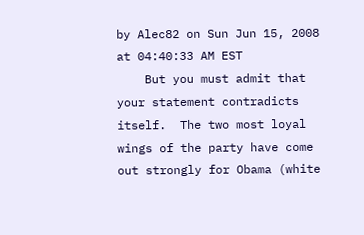by Alec82 on Sun Jun 15, 2008 at 04:40:33 AM EST
    But you must admit that your statement contradicts itself.  The two most loyal wings of the party have come out strongly for Obama (white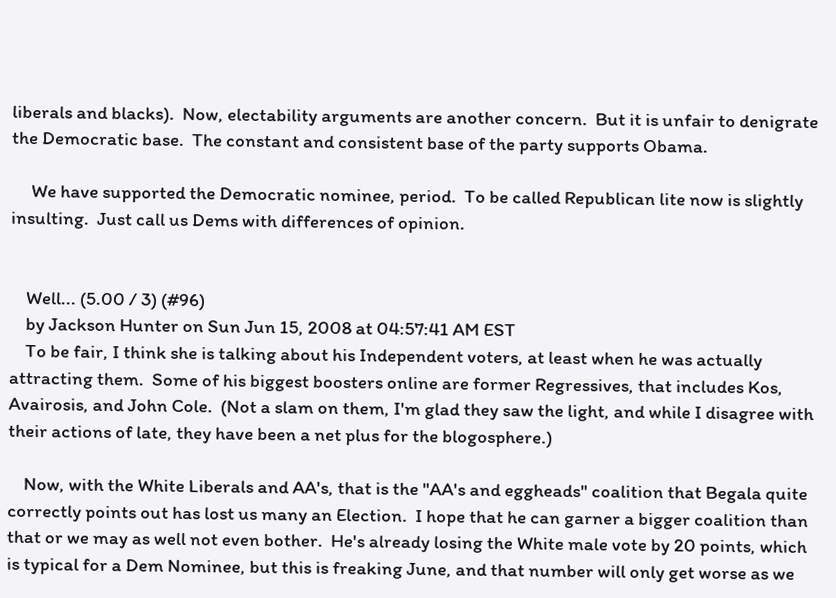liberals and blacks).  Now, electability arguments are another concern.  But it is unfair to denigrate the Democratic base.  The constant and consistent base of the party supports Obama.

     We have supported the Democratic nominee, period.  To be called Republican lite now is slightly insulting.  Just call us Dems with differences of opinion.


    Well... (5.00 / 3) (#96)
    by Jackson Hunter on Sun Jun 15, 2008 at 04:57:41 AM EST
    To be fair, I think she is talking about his Independent voters, at least when he was actually attracting them.  Some of his biggest boosters online are former Regressives, that includes Kos, Avairosis, and John Cole.  (Not a slam on them, I'm glad they saw the light, and while I disagree with their actions of late, they have been a net plus for the blogosphere.)

    Now, with the White Liberals and AA's, that is the "AA's and eggheads" coalition that Begala quite correctly points out has lost us many an Election.  I hope that he can garner a bigger coalition than that or we may as well not even bother.  He's already losing the White male vote by 20 points, which is typical for a Dem Nominee, but this is freaking June, and that number will only get worse as we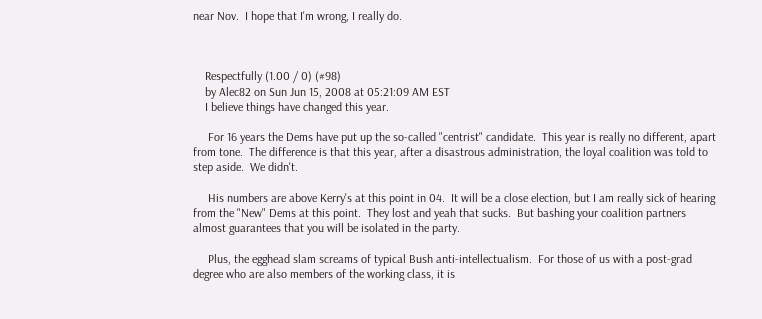near Nov.  I hope that I'm wrong, I really do.



    Respectfully (1.00 / 0) (#98)
    by Alec82 on Sun Jun 15, 2008 at 05:21:09 AM EST
    I believe things have changed this year.

     For 16 years the Dems have put up the so-called "centrist" candidate.  This year is really no different, apart from tone.  The difference is that this year, after a disastrous administration, the loyal coalition was told to step aside.  We didn't.

     His numbers are above Kerry's at this point in 04.  It will be a close election, but I am really sick of hearing from the "New" Dems at this point.  They lost and yeah that sucks.  But bashing your coalition partners almost guarantees that you will be isolated in the party.

     Plus, the egghead slam screams of typical Bush anti-intellectualism.  For those of us with a post-grad degree who are also members of the working class, it is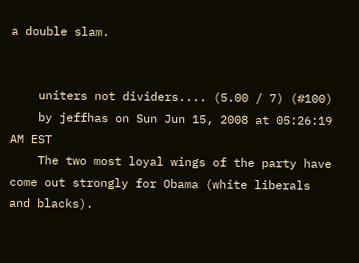a double slam.


    uniters not dividers.... (5.00 / 7) (#100)
    by jeffhas on Sun Jun 15, 2008 at 05:26:19 AM EST
    The two most loyal wings of the party have come out strongly for Obama (white liberals and blacks).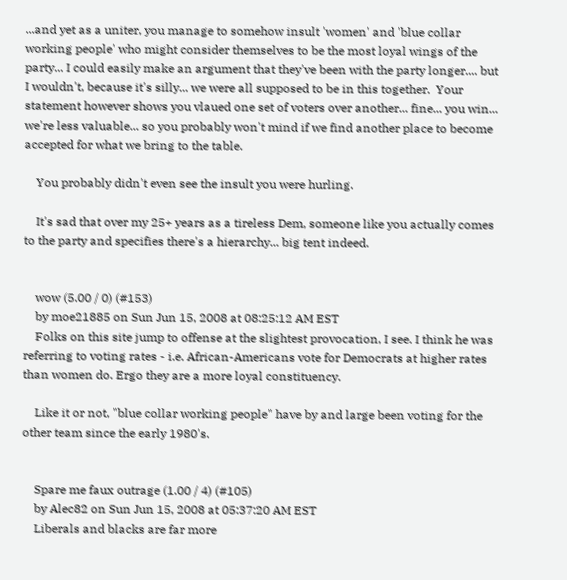...and yet as a uniter, you manage to somehow insult 'women' and 'blue collar working people' who might consider themselves to be the most loyal wings of the party... I could easily make an argument that they've been with the party longer.... but I wouldn't, because it's silly... we were all supposed to be in this together.  Your statement however shows you vlaued one set of voters over another... fine... you win... we're less valuable... so you probably won't mind if we find another place to become accepted for what we bring to the table.

    You probably didn't even see the insult you were hurling.

    It's sad that over my 25+ years as a tireless Dem, someone like you actually comes to the party and specifies there's a hierarchy... big tent indeed.


    wow (5.00 / 0) (#153)
    by moe21885 on Sun Jun 15, 2008 at 08:25:12 AM EST
    Folks on this site jump to offense at the slightest provocation, I see. I think he was referring to voting rates - i.e. African-Americans vote for Democrats at higher rates than women do. Ergo they are a more loyal constituency.

    Like it or not, "blue collar working people" have by and large been voting for the other team since the early 1980's.


    Spare me faux outrage (1.00 / 4) (#105)
    by Alec82 on Sun Jun 15, 2008 at 05:37:20 AM EST
    Liberals and blacks are far more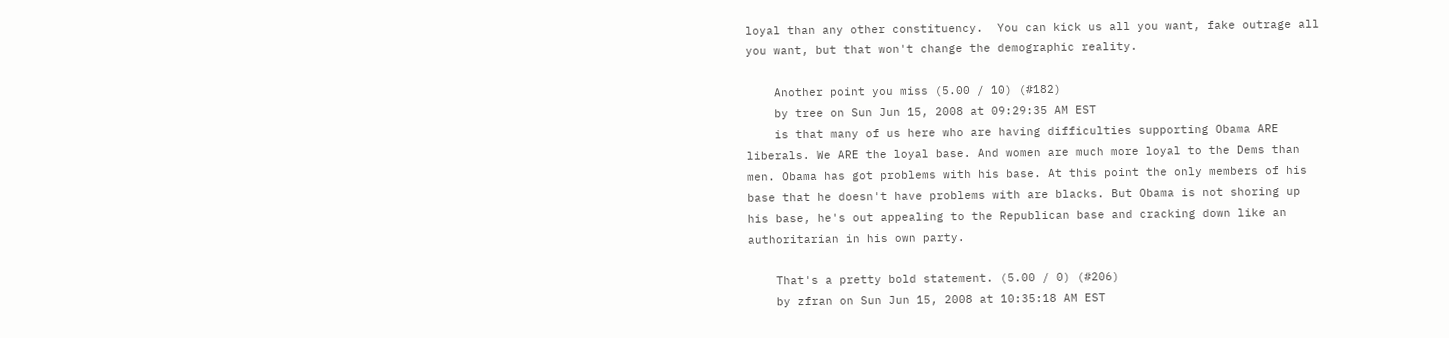loyal than any other constituency.  You can kick us all you want, fake outrage all you want, but that won't change the demographic reality.

    Another point you miss (5.00 / 10) (#182)
    by tree on Sun Jun 15, 2008 at 09:29:35 AM EST
    is that many of us here who are having difficulties supporting Obama ARE liberals. We ARE the loyal base. And women are much more loyal to the Dems than men. Obama has got problems with his base. At this point the only members of his base that he doesn't have problems with are blacks. But Obama is not shoring up his base, he's out appealing to the Republican base and cracking down like an authoritarian in his own party.

    That's a pretty bold statement. (5.00 / 0) (#206)
    by zfran on Sun Jun 15, 2008 at 10:35:18 AM EST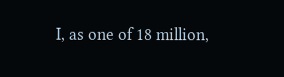I, as one of 18 million,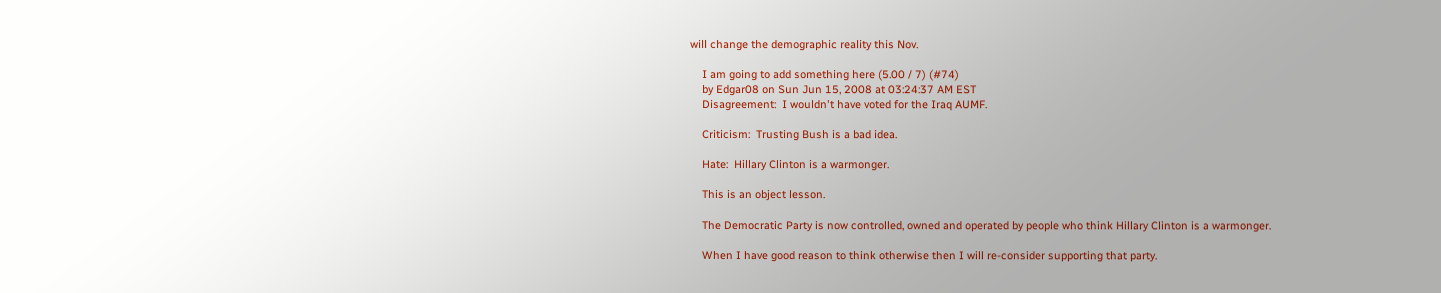will change the demographic reality this Nov.

    I am going to add something here (5.00 / 7) (#74)
    by Edgar08 on Sun Jun 15, 2008 at 03:24:37 AM EST
    Disagreement:  I wouldn't have voted for the Iraq AUMF.

    Criticism:  Trusting Bush is a bad idea.

    Hate:  Hillary Clinton is a warmonger.

    This is an object lesson.

    The Democratic Party is now controlled, owned and operated by people who think Hillary Clinton is a warmonger.

    When I have good reason to think otherwise then I will re-consider supporting that party.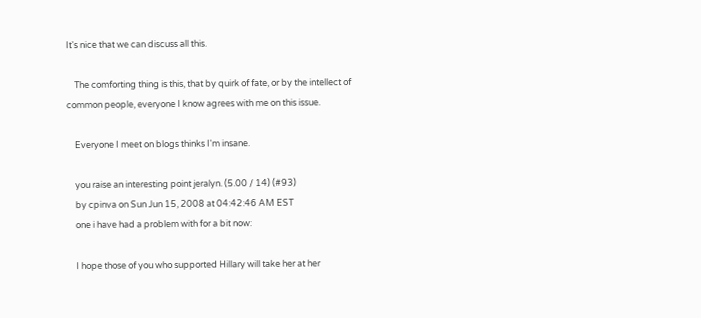It's nice that we can discuss all this.

    The comforting thing is this, that by quirk of fate, or by the intellect of common people, everyone I know agrees with me on this issue.

    Everyone I meet on blogs thinks I'm insane.

    you raise an interesting point jeralyn. (5.00 / 14) (#93)
    by cpinva on Sun Jun 15, 2008 at 04:42:46 AM EST
    one i have had a problem with for a bit now:

    I hope those of you who supported Hillary will take her at her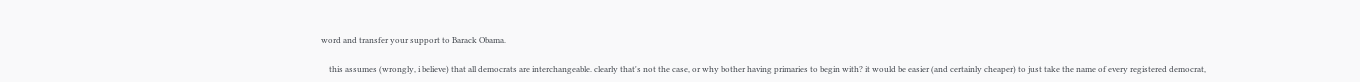word and transfer your support to Barack Obama.

    this assumes (wrongly, i believe) that all democrats are interchangeable. clearly that's not the case, or why bother having primaries to begin with? it would be easier (and certainly cheaper) to just take the name of every registered democrat,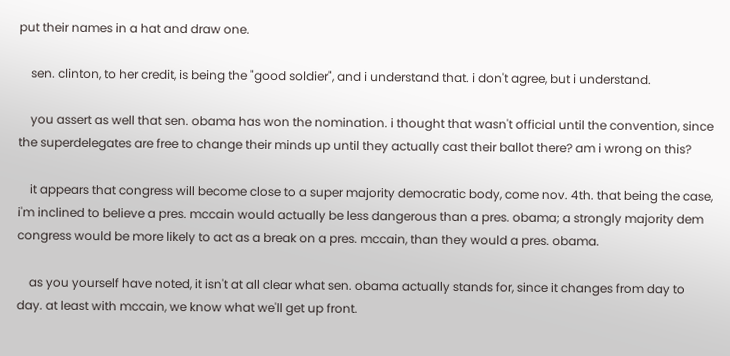put their names in a hat and draw one.

    sen. clinton, to her credit, is being the "good soldier", and i understand that. i don't agree, but i understand.

    you assert as well that sen. obama has won the nomination. i thought that wasn't official until the convention, since the superdelegates are free to change their minds up until they actually cast their ballot there? am i wrong on this?

    it appears that congress will become close to a super majority democratic body, come nov. 4th. that being the case, i'm inclined to believe a pres. mccain would actually be less dangerous than a pres. obama; a strongly majority dem congress would be more likely to act as a break on a pres. mccain, than they would a pres. obama.

    as you yourself have noted, it isn't at all clear what sen. obama actually stands for, since it changes from day to day. at least with mccain, we know what we'll get up front.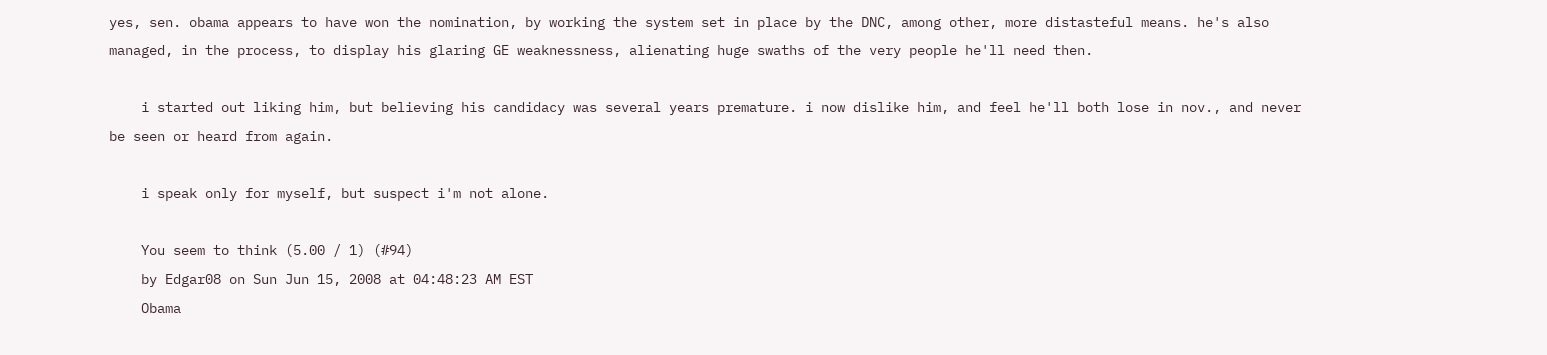yes, sen. obama appears to have won the nomination, by working the system set in place by the DNC, among other, more distasteful means. he's also managed, in the process, to display his glaring GE weaknessness, alienating huge swaths of the very people he'll need then.

    i started out liking him, but believing his candidacy was several years premature. i now dislike him, and feel he'll both lose in nov., and never be seen or heard from again.

    i speak only for myself, but suspect i'm not alone.

    You seem to think (5.00 / 1) (#94)
    by Edgar08 on Sun Jun 15, 2008 at 04:48:23 AM EST
    Obama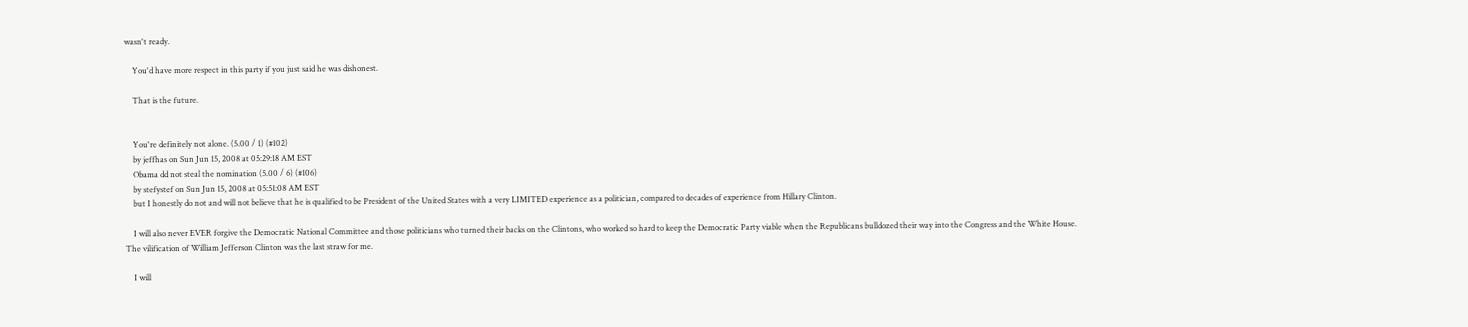wasn't ready.

    You'd have more respect in this party if you just said he was dishonest.

    That is the future.


    You're definitely not alone. (5.00 / 1) (#102)
    by jeffhas on Sun Jun 15, 2008 at 05:29:18 AM EST
    Obama dd not steal the nomination (5.00 / 6) (#106)
    by stefystef on Sun Jun 15, 2008 at 05:51:08 AM EST
    but I honestly do not and will not believe that he is qualified to be President of the United States with a very LIMITED experience as a politician, compared to decades of experience from Hillary Clinton.

    I will also never EVER forgive the Democratic National Committee and those politicians who turned their backs on the Clintons, who worked so hard to keep the Democratic Party viable when the Republicans bulldozed their way into the Congress and the White House.  The vilification of William Jefferson Clinton was the last straw for me.

    I will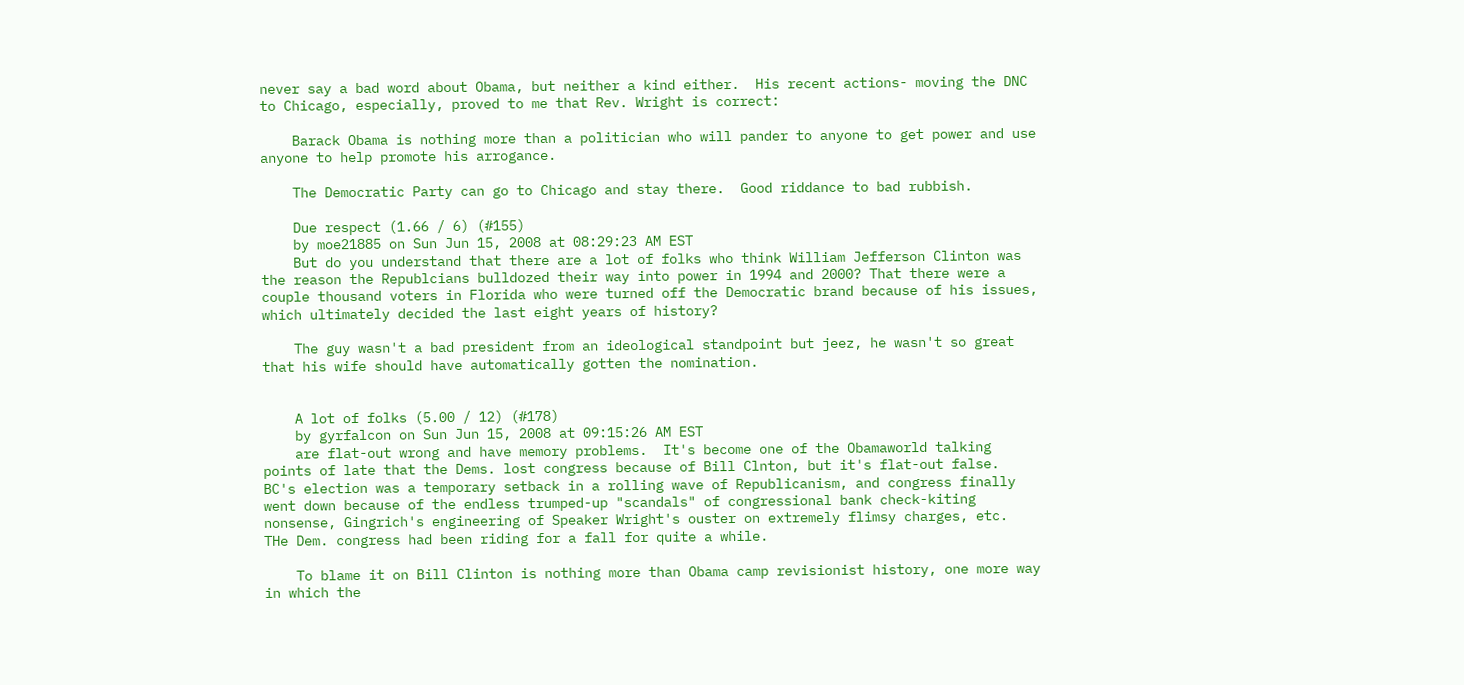never say a bad word about Obama, but neither a kind either.  His recent actions- moving the DNC to Chicago, especially, proved to me that Rev. Wright is correct:

    Barack Obama is nothing more than a politician who will pander to anyone to get power and use anyone to help promote his arrogance.

    The Democratic Party can go to Chicago and stay there.  Good riddance to bad rubbish.

    Due respect (1.66 / 6) (#155)
    by moe21885 on Sun Jun 15, 2008 at 08:29:23 AM EST
    But do you understand that there are a lot of folks who think William Jefferson Clinton was the reason the Republcians bulldozed their way into power in 1994 and 2000? That there were a couple thousand voters in Florida who were turned off the Democratic brand because of his issues, which ultimately decided the last eight years of history?

    The guy wasn't a bad president from an ideological standpoint but jeez, he wasn't so great that his wife should have automatically gotten the nomination.


    A lot of folks (5.00 / 12) (#178)
    by gyrfalcon on Sun Jun 15, 2008 at 09:15:26 AM EST
    are flat-out wrong and have memory problems.  It's become one of the Obamaworld talking points of late that the Dems. lost congress because of Bill Clnton, but it's flat-out false.  BC's election was a temporary setback in a rolling wave of Republicanism, and congress finally went down because of the endless trumped-up "scandals" of congressional bank check-kiting nonsense, Gingrich's engineering of Speaker Wright's ouster on extremely flimsy charges, etc.  THe Dem. congress had been riding for a fall for quite a while.

    To blame it on Bill Clinton is nothing more than Obama camp revisionist history, one more way in which the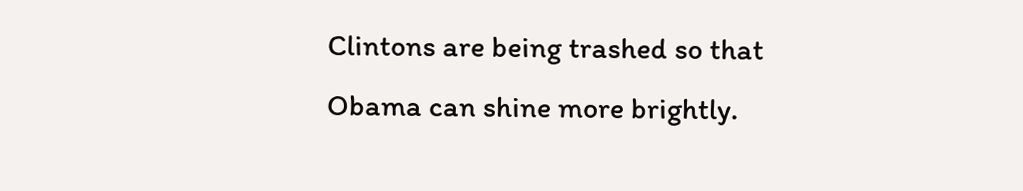Clintons are being trashed so that Obama can shine more brightly.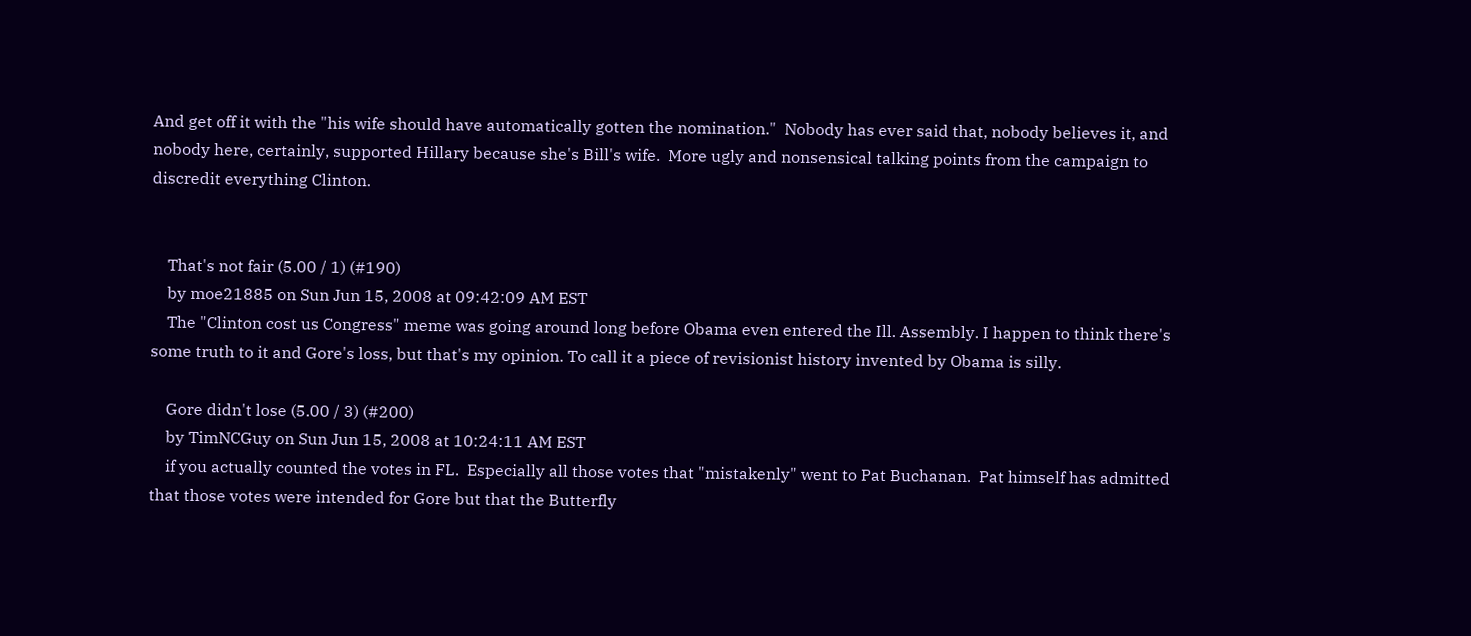And get off it with the "his wife should have automatically gotten the nomination."  Nobody has ever said that, nobody believes it, and nobody here, certainly, supported Hillary because she's Bill's wife.  More ugly and nonsensical talking points from the campaign to discredit everything Clinton.


    That's not fair (5.00 / 1) (#190)
    by moe21885 on Sun Jun 15, 2008 at 09:42:09 AM EST
    The "Clinton cost us Congress" meme was going around long before Obama even entered the Ill. Assembly. I happen to think there's some truth to it and Gore's loss, but that's my opinion. To call it a piece of revisionist history invented by Obama is silly.

    Gore didn't lose (5.00 / 3) (#200)
    by TimNCGuy on Sun Jun 15, 2008 at 10:24:11 AM EST
    if you actually counted the votes in FL.  Especially all those votes that "mistakenly" went to Pat Buchanan.  Pat himself has admitted that those votes were intended for Gore but that the Butterfly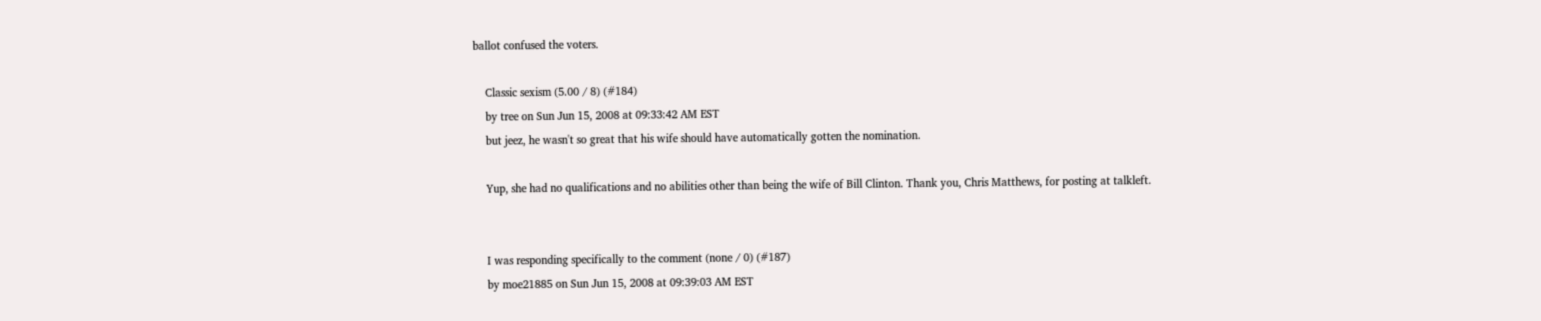ballot confused the voters.

    Classic sexism (5.00 / 8) (#184)
    by tree on Sun Jun 15, 2008 at 09:33:42 AM EST
    but jeez, he wasn't so great that his wife should have automatically gotten the nomination.

    Yup, she had no qualifications and no abilities other than being the wife of Bill Clinton. Thank you, Chris Matthews, for posting at talkleft.


    I was responding specifically to the comment (none / 0) (#187)
    by moe21885 on Sun Jun 15, 2008 at 09:39:03 AM EST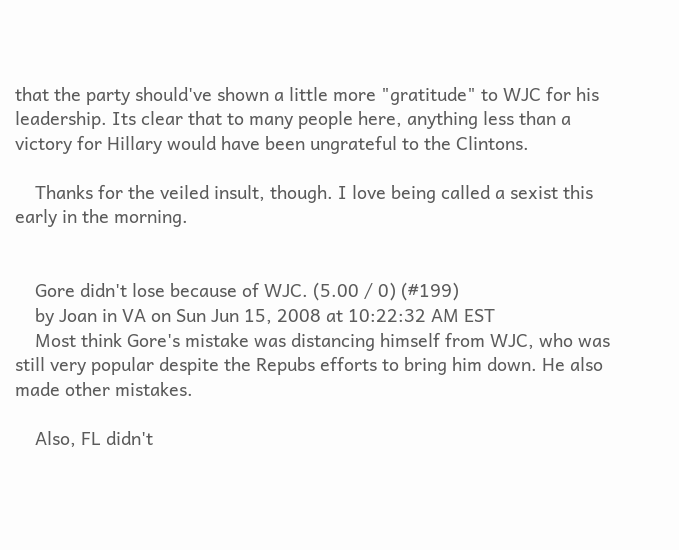that the party should've shown a little more "gratitude" to WJC for his leadership. Its clear that to many people here, anything less than a victory for Hillary would have been ungrateful to the Clintons.

    Thanks for the veiled insult, though. I love being called a sexist this early in the morning.


    Gore didn't lose because of WJC. (5.00 / 0) (#199)
    by Joan in VA on Sun Jun 15, 2008 at 10:22:32 AM EST
    Most think Gore's mistake was distancing himself from WJC, who was still very popular despite the Repubs efforts to bring him down. He also made other mistakes.

    Also, FL didn't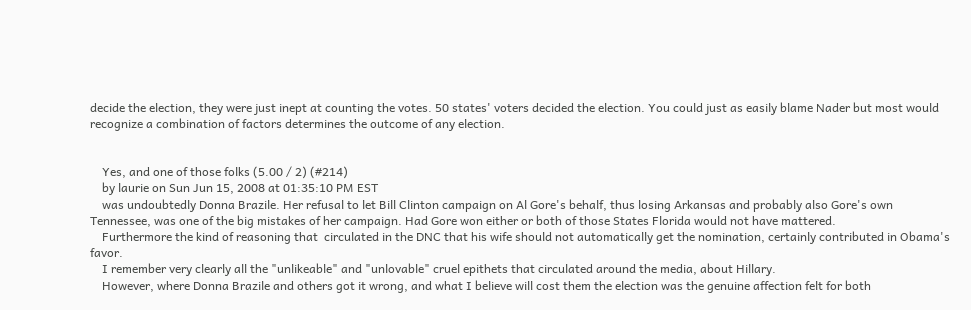decide the election, they were just inept at counting the votes. 50 states' voters decided the election. You could just as easily blame Nader but most would recognize a combination of factors determines the outcome of any election.


    Yes, and one of those folks (5.00 / 2) (#214)
    by laurie on Sun Jun 15, 2008 at 01:35:10 PM EST
    was undoubtedly Donna Brazile. Her refusal to let Bill Clinton campaign on Al Gore's behalf, thus losing Arkansas and probably also Gore's own Tennessee, was one of the big mistakes of her campaign. Had Gore won either or both of those States Florida would not have mattered.
    Furthermore the kind of reasoning that  circulated in the DNC that his wife should not automatically get the nomination, certainly contributed in Obama's favor.
    I remember very clearly all the "unlikeable" and "unlovable" cruel epithets that circulated around the media, about Hillary.
    However, where Donna Brazile and others got it wrong, and what I believe will cost them the election was the genuine affection felt for both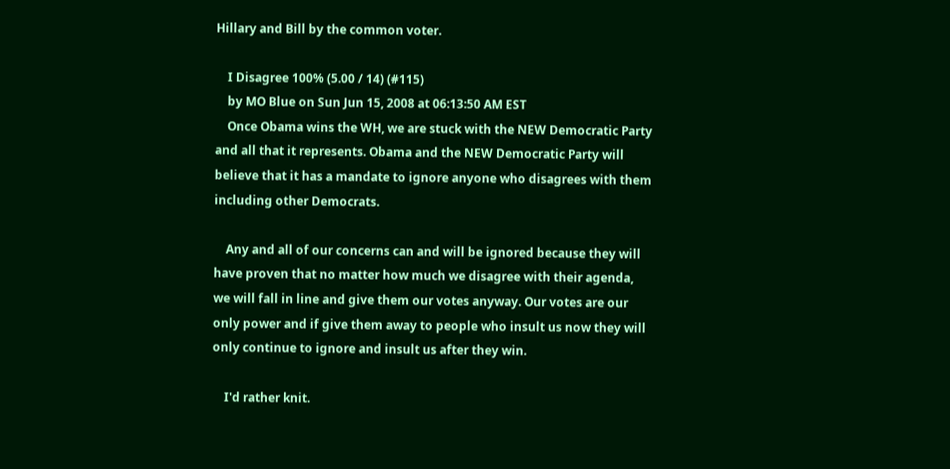Hillary and Bill by the common voter.

    I Disagree 100% (5.00 / 14) (#115)
    by MO Blue on Sun Jun 15, 2008 at 06:13:50 AM EST
    Once Obama wins the WH, we are stuck with the NEW Democratic Party and all that it represents. Obama and the NEW Democratic Party will believe that it has a mandate to ignore anyone who disagrees with them including other Democrats.

    Any and all of our concerns can and will be ignored because they will have proven that no matter how much we disagree with their agenda, we will fall in line and give them our votes anyway. Our votes are our only power and if give them away to people who insult us now they will only continue to ignore and insult us after they win.

    I'd rather knit.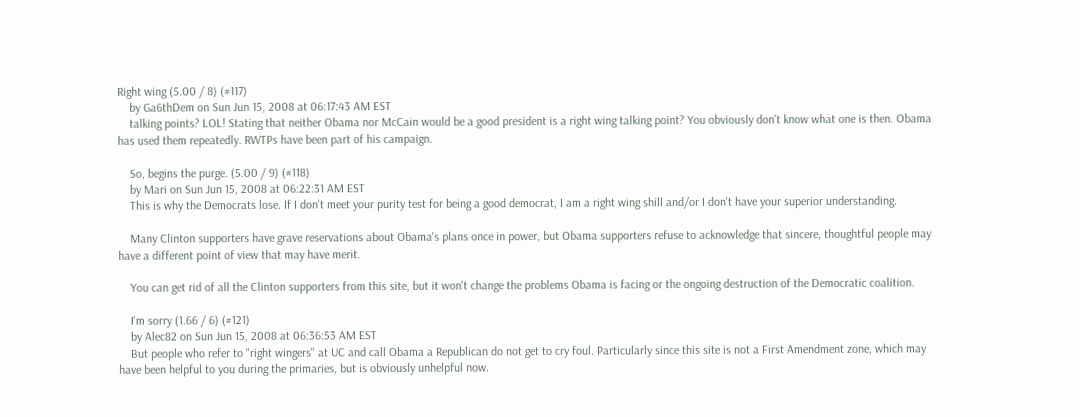Right wing (5.00 / 8) (#117)
    by Ga6thDem on Sun Jun 15, 2008 at 06:17:43 AM EST
    talking points? LOL! Stating that neither Obama nor McCain would be a good president is a right wing talking point? You obviously don't know what one is then. Obama has used them repeatedly. RWTPs have been part of his campaign.

    So, begins the purge. (5.00 / 9) (#118)
    by Mari on Sun Jun 15, 2008 at 06:22:31 AM EST
    This is why the Democrats lose. If I don't meet your purity test for being a good democrat, I am a right wing shill and/or I don't have your superior understanding.

    Many Clinton supporters have grave reservations about Obama's plans once in power, but Obama supporters refuse to acknowledge that sincere, thoughtful people may have a different point of view that may have merit.

    You can get rid of all the Clinton supporters from this site, but it won't change the problems Obama is facing or the ongoing destruction of the Democratic coalition.

    I'm sorry (1.66 / 6) (#121)
    by Alec82 on Sun Jun 15, 2008 at 06:36:53 AM EST
    But people who refer to "right wingers" at UC and call Obama a Republican do not get to cry foul. Particularly since this site is not a First Amendment zone, which may have been helpful to you during the primaries, but is obviously unhelpful now.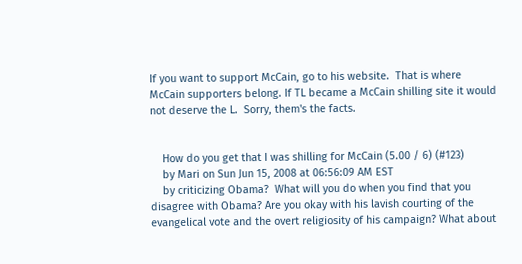If you want to support McCain, go to his website.  That is where McCain supporters belong. If TL became a McCain shilling site it would not deserve the L.  Sorry, them's the facts.


    How do you get that I was shilling for McCain (5.00 / 6) (#123)
    by Mari on Sun Jun 15, 2008 at 06:56:09 AM EST
    by criticizing Obama?  What will you do when you find that you disagree with Obama? Are you okay with his lavish courting of the evangelical vote and the overt religiosity of his campaign? What about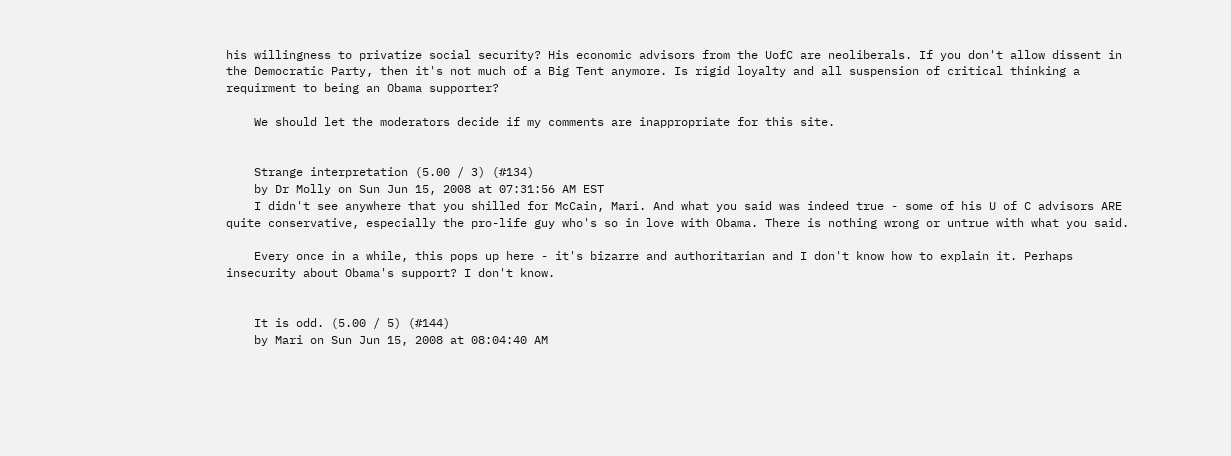his willingness to privatize social security? His economic advisors from the UofC are neoliberals. If you don't allow dissent in the Democratic Party, then it's not much of a Big Tent anymore. Is rigid loyalty and all suspension of critical thinking a requirment to being an Obama supporter?

    We should let the moderators decide if my comments are inappropriate for this site.


    Strange interpretation (5.00 / 3) (#134)
    by Dr Molly on Sun Jun 15, 2008 at 07:31:56 AM EST
    I didn't see anywhere that you shilled for McCain, Mari. And what you said was indeed true - some of his U of C advisors ARE quite conservative, especially the pro-life guy who's so in love with Obama. There is nothing wrong or untrue with what you said.

    Every once in a while, this pops up here - it's bizarre and authoritarian and I don't know how to explain it. Perhaps insecurity about Obama's support? I don't know.


    It is odd. (5.00 / 5) (#144)
    by Mari on Sun Jun 15, 2008 at 08:04:40 AM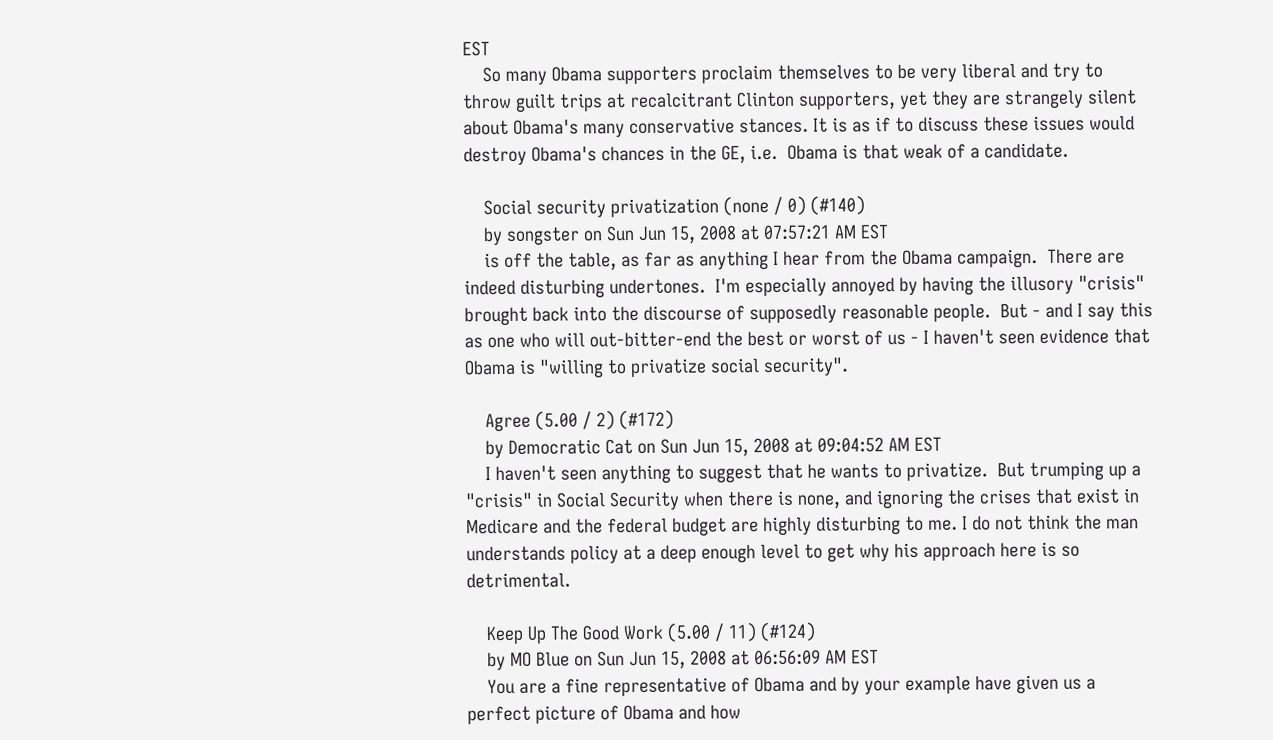EST
    So many Obama supporters proclaim themselves to be very liberal and try to throw guilt trips at recalcitrant Clinton supporters, yet they are strangely silent about Obama's many conservative stances. It is as if to discuss these issues would destroy Obama's chances in the GE, i.e.  Obama is that weak of a candidate.

    Social security privatization (none / 0) (#140)
    by songster on Sun Jun 15, 2008 at 07:57:21 AM EST
    is off the table, as far as anything I hear from the Obama campaign.  There are indeed disturbing undertones.  I'm especially annoyed by having the illusory "crisis" brought back into the discourse of supposedly reasonable people.  But - and I say this as one who will out-bitter-end the best or worst of us - I haven't seen evidence that Obama is "willing to privatize social security".

    Agree (5.00 / 2) (#172)
    by Democratic Cat on Sun Jun 15, 2008 at 09:04:52 AM EST
    I haven't seen anything to suggest that he wants to privatize.  But trumping up a "crisis" in Social Security when there is none, and ignoring the crises that exist in Medicare and the federal budget are highly disturbing to me. I do not think the man understands policy at a deep enough level to get why his approach here is so detrimental.

    Keep Up The Good Work (5.00 / 11) (#124)
    by MO Blue on Sun Jun 15, 2008 at 06:56:09 AM EST
    You are a fine representative of Obama and by your example have given us a perfect picture of Obama and how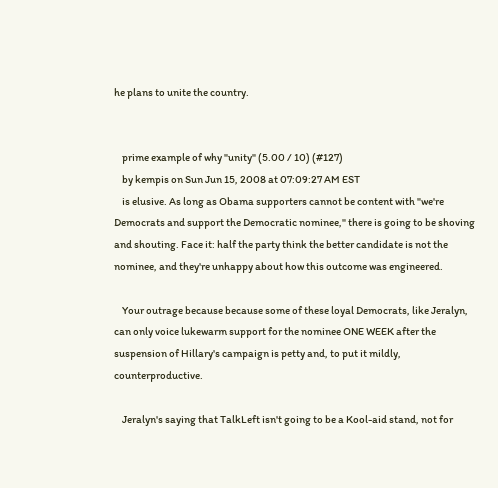he plans to unite the country.


    prime example of why "unity" (5.00 / 10) (#127)
    by kempis on Sun Jun 15, 2008 at 07:09:27 AM EST
    is elusive. As long as Obama supporters cannot be content with "we're Democrats and support the Democratic nominee," there is going to be shoving and shouting. Face it: half the party think the better candidate is not the nominee, and they're unhappy about how this outcome was engineered.

    Your outrage because because some of these loyal Democrats, like Jeralyn, can only voice lukewarm support for the nominee ONE WEEK after the suspension of Hillary's campaign is petty and, to put it mildly, counterproductive.

    Jeralyn's saying that TalkLeft isn't going to be a Kool-aid stand, not for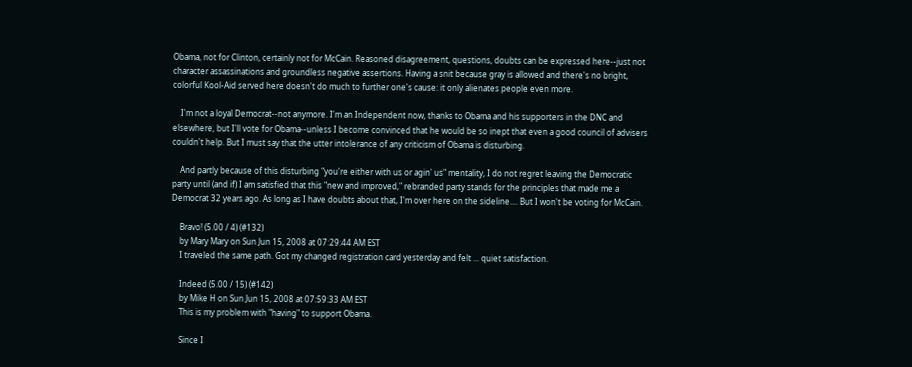Obama, not for Clinton, certainly not for McCain. Reasoned disagreement, questions, doubts can be expressed here--just not character assassinations and groundless negative assertions. Having a snit because gray is allowed and there's no bright, colorful Kool-Aid served here doesn't do much to further one's cause: it only alienates people even more.

    I'm not a loyal Democrat--not anymore. I'm an Independent now, thanks to Obama and his supporters in the DNC and elsewhere, but I'll vote for Obama--unless I become convinced that he would be so inept that even a good council of advisers couldn't help. But I must say that the utter intolerance of any criticism of Obama is disturbing.

    And partly because of this disturbing "you're either with us or agin' us" mentality, I do not regret leaving the Democratic party until (and if) I am satisfied that this "new and improved," rebranded party stands for the principles that made me a Democrat 32 years ago. As long as I have doubts about that, I'm over here on the sideline.... But I won't be voting for McCain.

    Bravo! (5.00 / 4) (#132)
    by Mary Mary on Sun Jun 15, 2008 at 07:29:44 AM EST
    I traveled the same path. Got my changed registration card yesterday and felt ... quiet satisfaction.

    Indeed (5.00 / 15) (#142)
    by Mike H on Sun Jun 15, 2008 at 07:59:33 AM EST
    This is my problem with "having" to support Obama.

    Since I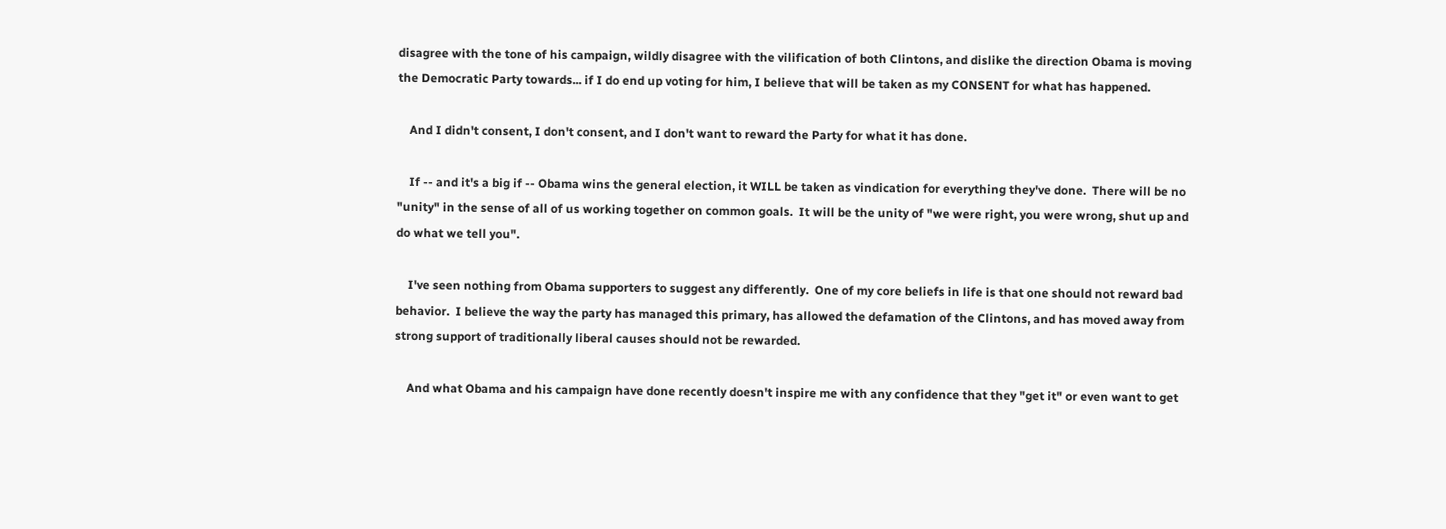disagree with the tone of his campaign, wildly disagree with the vilification of both Clintons, and dislike the direction Obama is moving the Democratic Party towards... if I do end up voting for him, I believe that will be taken as my CONSENT for what has happened.

    And I didn't consent, I don't consent, and I don't want to reward the Party for what it has done.

    If -- and it's a big if -- Obama wins the general election, it WILL be taken as vindication for everything they've done.  There will be no "unity" in the sense of all of us working together on common goals.  It will be the unity of "we were right, you were wrong, shut up and do what we tell you".

    I've seen nothing from Obama supporters to suggest any differently.  One of my core beliefs in life is that one should not reward bad behavior.  I believe the way the party has managed this primary, has allowed the defamation of the Clintons, and has moved away from strong support of traditionally liberal causes should not be rewarded.

    And what Obama and his campaign have done recently doesn't inspire me with any confidence that they "get it" or even want to get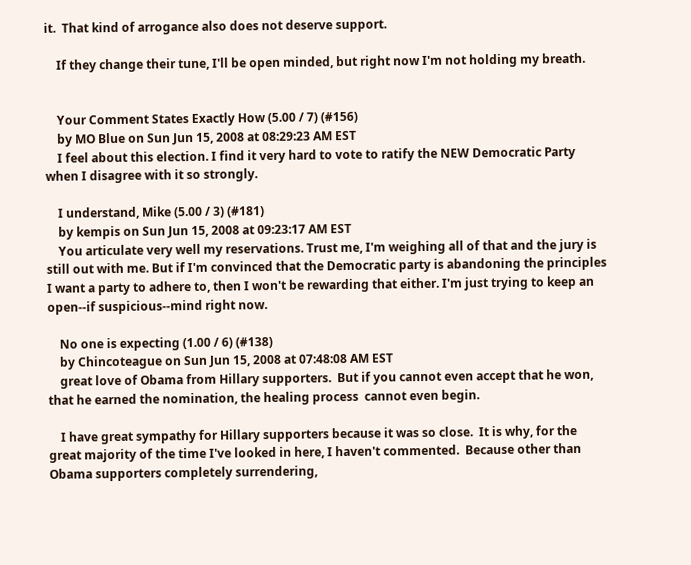it.  That kind of arrogance also does not deserve support.

    If they change their tune, I'll be open minded, but right now I'm not holding my breath.


    Your Comment States Exactly How (5.00 / 7) (#156)
    by MO Blue on Sun Jun 15, 2008 at 08:29:23 AM EST
    I feel about this election. I find it very hard to vote to ratify the NEW Democratic Party when I disagree with it so strongly.

    I understand, Mike (5.00 / 3) (#181)
    by kempis on Sun Jun 15, 2008 at 09:23:17 AM EST
    You articulate very well my reservations. Trust me, I'm weighing all of that and the jury is still out with me. But if I'm convinced that the Democratic party is abandoning the principles I want a party to adhere to, then I won't be rewarding that either. I'm just trying to keep an open--if suspicious--mind right now.

    No one is expecting (1.00 / 6) (#138)
    by Chincoteague on Sun Jun 15, 2008 at 07:48:08 AM EST
    great love of Obama from Hillary supporters.  But if you cannot even accept that he won, that he earned the nomination, the healing process  cannot even begin.

    I have great sympathy for Hillary supporters because it was so close.  It is why, for the great majority of the time I've looked in here, I haven't commented.  Because other than Obama supporters completely surrendering,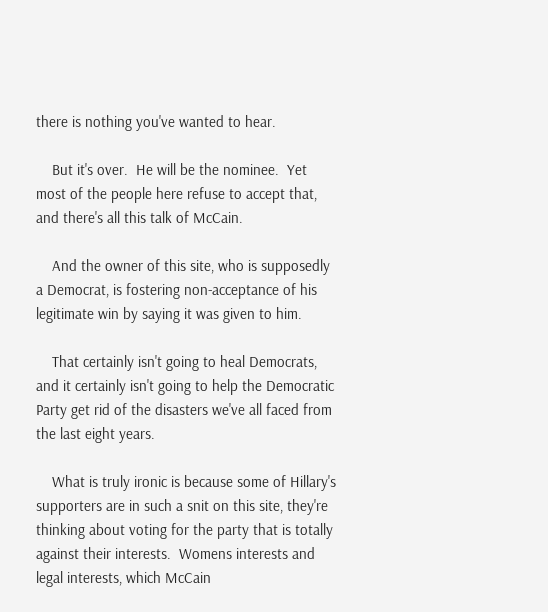there is nothing you've wanted to hear.

    But it's over.  He will be the nominee.  Yet most of the people here refuse to accept that, and there's all this talk of McCain.

    And the owner of this site, who is supposedly a Democrat, is fostering non-acceptance of his legitimate win by saying it was given to him.

    That certainly isn't going to heal Democrats, and it certainly isn't going to help the Democratic Party get rid of the disasters we've all faced from the last eight years.

    What is truly ironic is because some of Hillary's supporters are in such a snit on this site, they're thinking about voting for the party that is totally against their interests.  Womens interests and legal interests, which McCain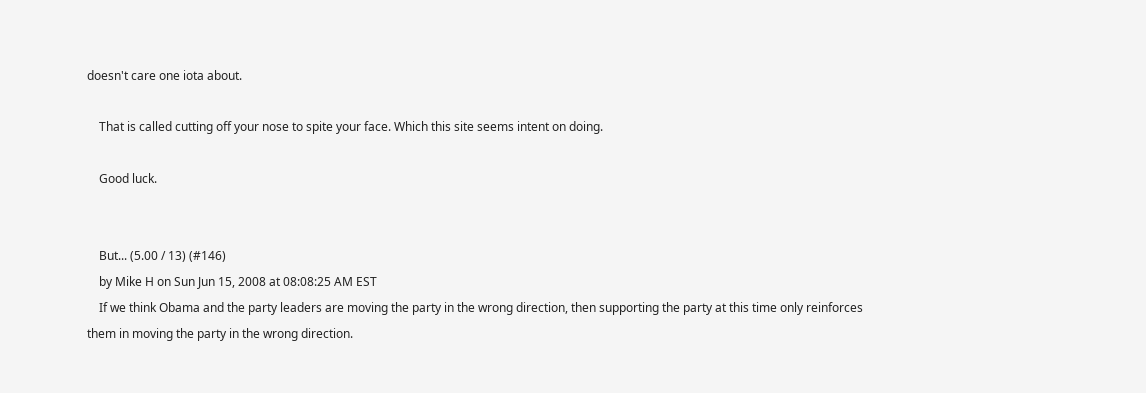doesn't care one iota about.

    That is called cutting off your nose to spite your face. Which this site seems intent on doing.

    Good luck.


    But... (5.00 / 13) (#146)
    by Mike H on Sun Jun 15, 2008 at 08:08:25 AM EST
    If we think Obama and the party leaders are moving the party in the wrong direction, then supporting the party at this time only reinforces them in moving the party in the wrong direction.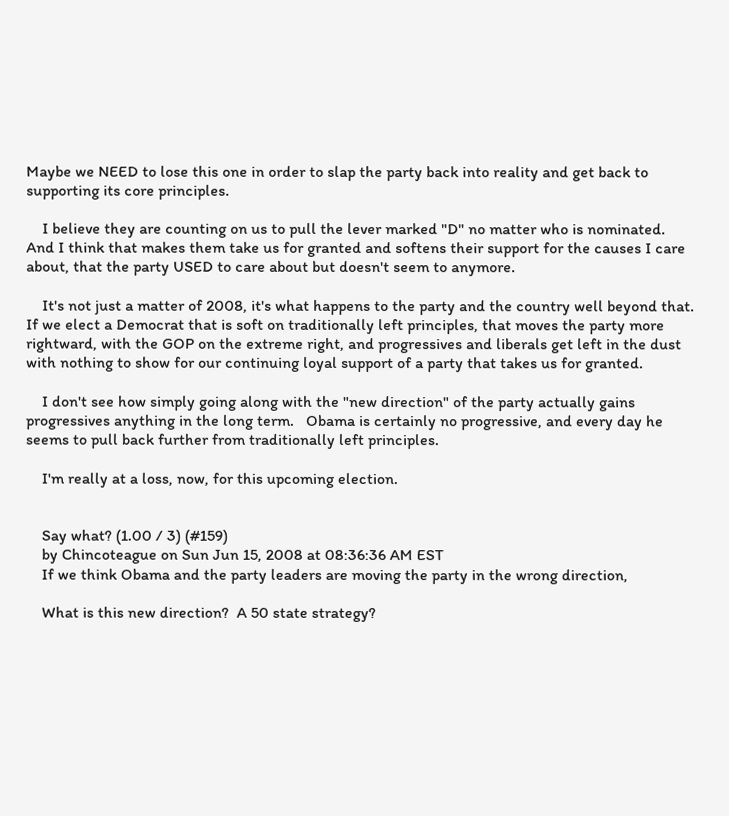Maybe we NEED to lose this one in order to slap the party back into reality and get back to supporting its core principles.

    I believe they are counting on us to pull the lever marked "D" no matter who is nominated.  And I think that makes them take us for granted and softens their support for the causes I care about, that the party USED to care about but doesn't seem to anymore.

    It's not just a matter of 2008, it's what happens to the party and the country well beyond that.  If we elect a Democrat that is soft on traditionally left principles, that moves the party more rightward, with the GOP on the extreme right, and progressives and liberals get left in the dust with nothing to show for our continuing loyal support of a party that takes us for granted.

    I don't see how simply going along with the "new direction" of the party actually gains progressives anything in the long term.   Obama is certainly no progressive, and every day he seems to pull back further from traditionally left principles.

    I'm really at a loss, now, for this upcoming election.


    Say what? (1.00 / 3) (#159)
    by Chincoteague on Sun Jun 15, 2008 at 08:36:36 AM EST
    If we think Obama and the party leaders are moving the party in the wrong direction,

    What is this new direction?  A 50 state strategy?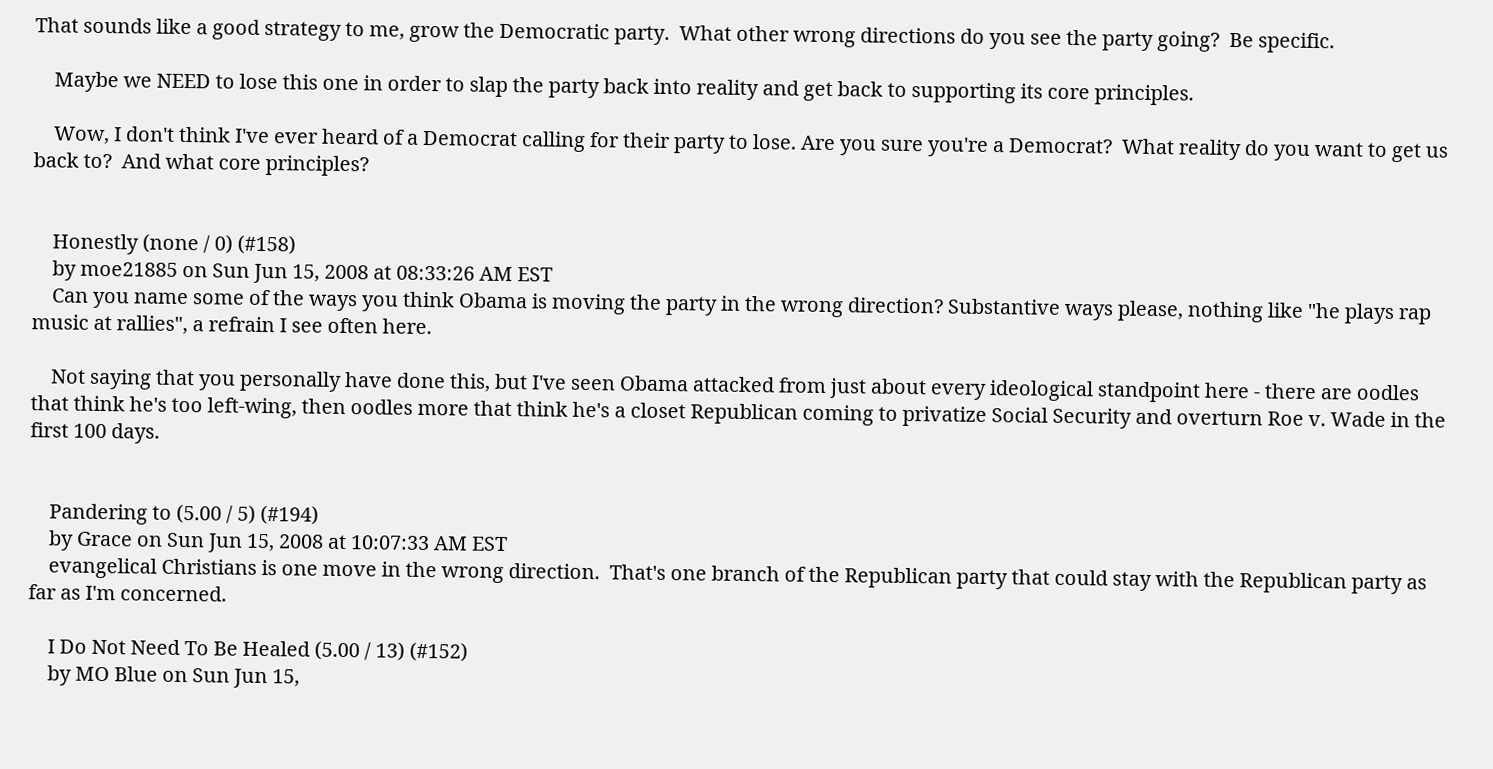That sounds like a good strategy to me, grow the Democratic party.  What other wrong directions do you see the party going?  Be specific.

    Maybe we NEED to lose this one in order to slap the party back into reality and get back to supporting its core principles.

    Wow, I don't think I've ever heard of a Democrat calling for their party to lose. Are you sure you're a Democrat?  What reality do you want to get us back to?  And what core principles?


    Honestly (none / 0) (#158)
    by moe21885 on Sun Jun 15, 2008 at 08:33:26 AM EST
    Can you name some of the ways you think Obama is moving the party in the wrong direction? Substantive ways please, nothing like "he plays rap music at rallies", a refrain I see often here.

    Not saying that you personally have done this, but I've seen Obama attacked from just about every ideological standpoint here - there are oodles that think he's too left-wing, then oodles more that think he's a closet Republican coming to privatize Social Security and overturn Roe v. Wade in the first 100 days.


    Pandering to (5.00 / 5) (#194)
    by Grace on Sun Jun 15, 2008 at 10:07:33 AM EST
    evangelical Christians is one move in the wrong direction.  That's one branch of the Republican party that could stay with the Republican party as far as I'm concerned.

    I Do Not Need To Be Healed (5.00 / 13) (#152)
    by MO Blue on Sun Jun 15,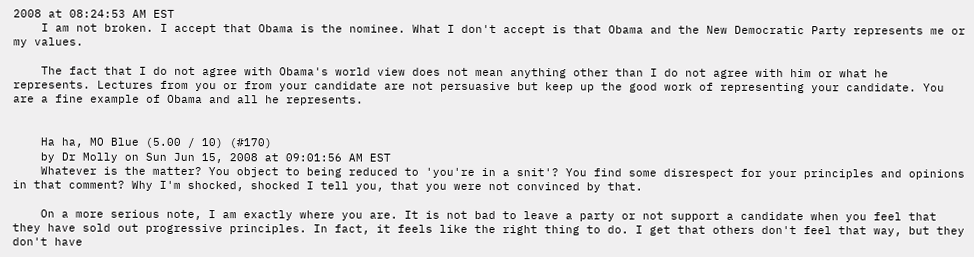2008 at 08:24:53 AM EST
    I am not broken. I accept that Obama is the nominee. What I don't accept is that Obama and the New Democratic Party represents me or my values.

    The fact that I do not agree with Obama's world view does not mean anything other than I do not agree with him or what he represents. Lectures from you or from your candidate are not persuasive but keep up the good work of representing your candidate. You are a fine example of Obama and all he represents.


    Ha ha, MO Blue (5.00 / 10) (#170)
    by Dr Molly on Sun Jun 15, 2008 at 09:01:56 AM EST
    Whatever is the matter? You object to being reduced to 'you're in a snit'? You find some disrespect for your principles and opinions in that comment? Why I'm shocked, shocked I tell you, that you were not convinced by that.

    On a more serious note, I am exactly where you are. It is not bad to leave a party or not support a candidate when you feel that they have sold out progressive principles. In fact, it feels like the right thing to do. I get that others don't feel that way, but they don't have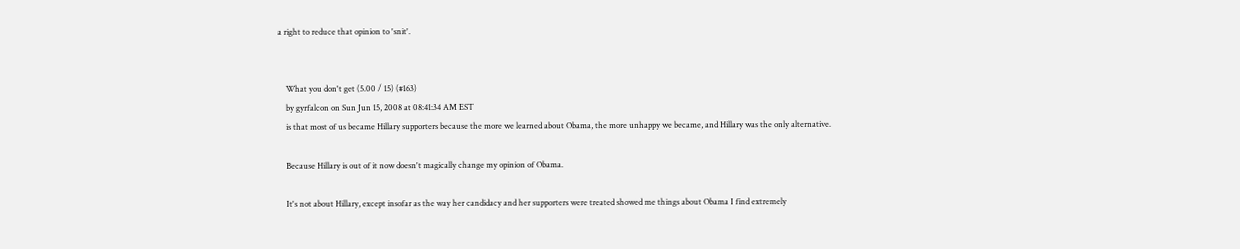a right to reduce that opinion to 'snit'.


    What you don't get (5.00 / 15) (#163)
    by gyrfalcon on Sun Jun 15, 2008 at 08:41:34 AM EST
    is that most of us became Hillary supporters because the more we learned about Obama, the more unhappy we became, and Hillary was the only alternative.

    Because Hillary is out of it now doesn't magically change my opinion of Obama.

    It's not about Hillary, except insofar as the way her candidacy and her supporters were treated showed me things about Obama I find extremely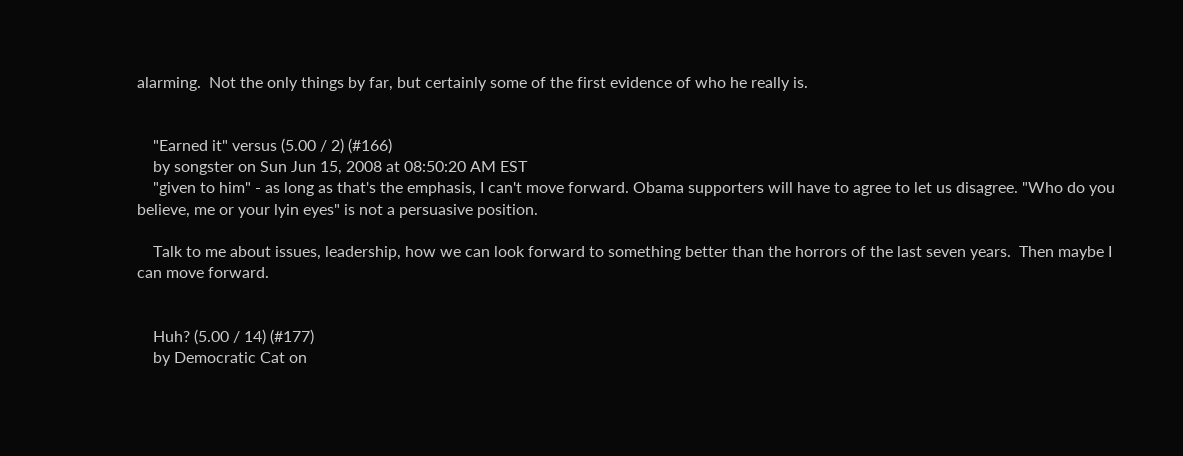alarming.  Not the only things by far, but certainly some of the first evidence of who he really is.


    "Earned it" versus (5.00 / 2) (#166)
    by songster on Sun Jun 15, 2008 at 08:50:20 AM EST
    "given to him" - as long as that's the emphasis, I can't move forward. Obama supporters will have to agree to let us disagree. "Who do you believe, me or your lyin eyes" is not a persuasive position.

    Talk to me about issues, leadership, how we can look forward to something better than the horrors of the last seven years.  Then maybe I can move forward.


    Huh? (5.00 / 14) (#177)
    by Democratic Cat on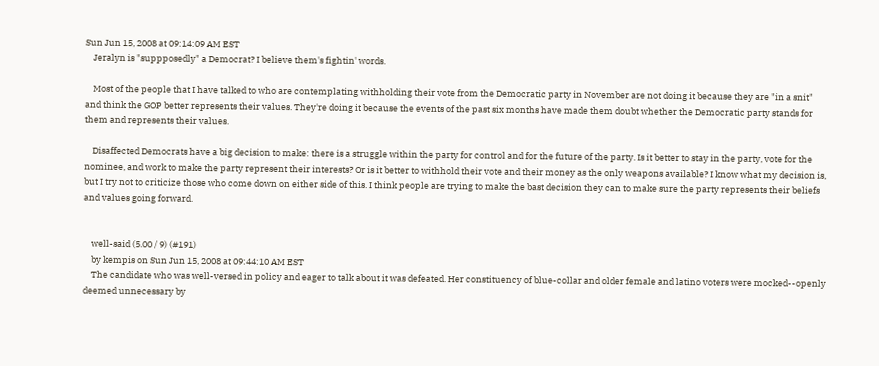Sun Jun 15, 2008 at 09:14:09 AM EST
    Jeralyn is "suppposedly" a Democrat? I believe them's fightin' words.

    Most of the people that I have talked to who are contemplating withholding their vote from the Democratic party in November are not doing it because they are "in a snit" and think the GOP better represents their values. They're doing it because the events of the past six months have made them doubt whether the Democratic party stands for them and represents their values.

    Disaffected Democrats have a big decision to make: there is a struggle within the party for control and for the future of the party. Is it better to stay in the party, vote for the nominee, and work to make the party represent their interests? Or is it better to withhold their vote and their money as the only weapons available? I know what my decision is, but I try not to criticize those who come down on either side of this. I think people are trying to make the bast decision they can to make sure the party represents their beliefs and values going forward.


    well-said (5.00 / 9) (#191)
    by kempis on Sun Jun 15, 2008 at 09:44:10 AM EST
    The candidate who was well-versed in policy and eager to talk about it was defeated. Her constituency of blue-collar and older female and latino voters were mocked--openly deemed unnecessary by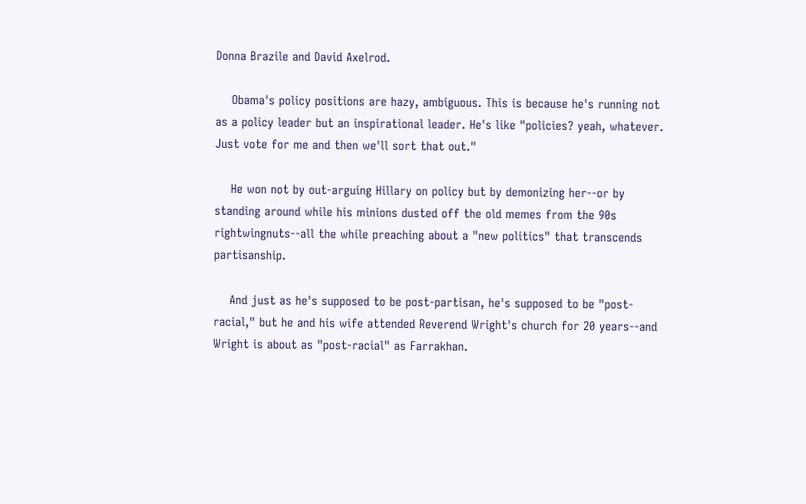Donna Brazile and David Axelrod.

    Obama's policy positions are hazy, ambiguous. This is because he's running not as a policy leader but an inspirational leader. He's like "policies? yeah, whatever. Just vote for me and then we'll sort that out."

    He won not by out-arguing Hillary on policy but by demonizing her--or by standing around while his minions dusted off the old memes from the 90s rightwingnuts--all the while preaching about a "new politics" that transcends partisanship.

    And just as he's supposed to be post-partisan, he's supposed to be "post-racial," but he and his wife attended Reverend Wright's church for 20 years--and Wright is about as "post-racial" as Farrakhan.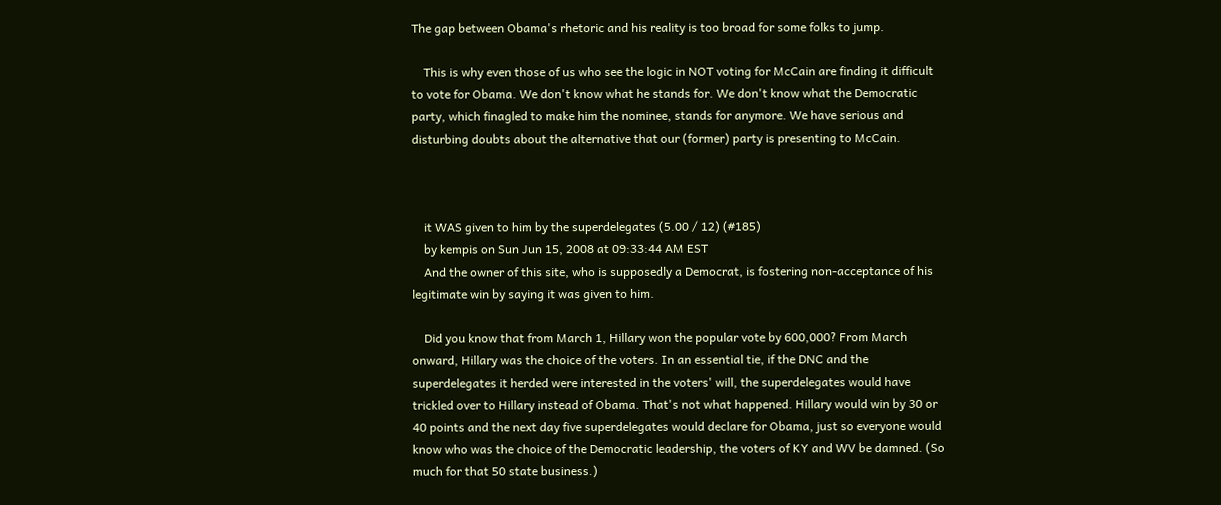The gap between Obama's rhetoric and his reality is too broad for some folks to jump.

    This is why even those of us who see the logic in NOT voting for McCain are finding it difficult to vote for Obama. We don't know what he stands for. We don't know what the Democratic party, which finagled to make him the nominee, stands for anymore. We have serious and disturbing doubts about the alternative that our (former) party is presenting to McCain.



    it WAS given to him by the superdelegates (5.00 / 12) (#185)
    by kempis on Sun Jun 15, 2008 at 09:33:44 AM EST
    And the owner of this site, who is supposedly a Democrat, is fostering non-acceptance of his legitimate win by saying it was given to him.

    Did you know that from March 1, Hillary won the popular vote by 600,000? From March onward, Hillary was the choice of the voters. In an essential tie, if the DNC and the superdelegates it herded were interested in the voters' will, the superdelegates would have trickled over to Hillary instead of Obama. That's not what happened. Hillary would win by 30 or 40 points and the next day five superdelegates would declare for Obama, just so everyone would know who was the choice of the Democratic leadership, the voters of KY and WV be damned. (So much for that 50 state business.)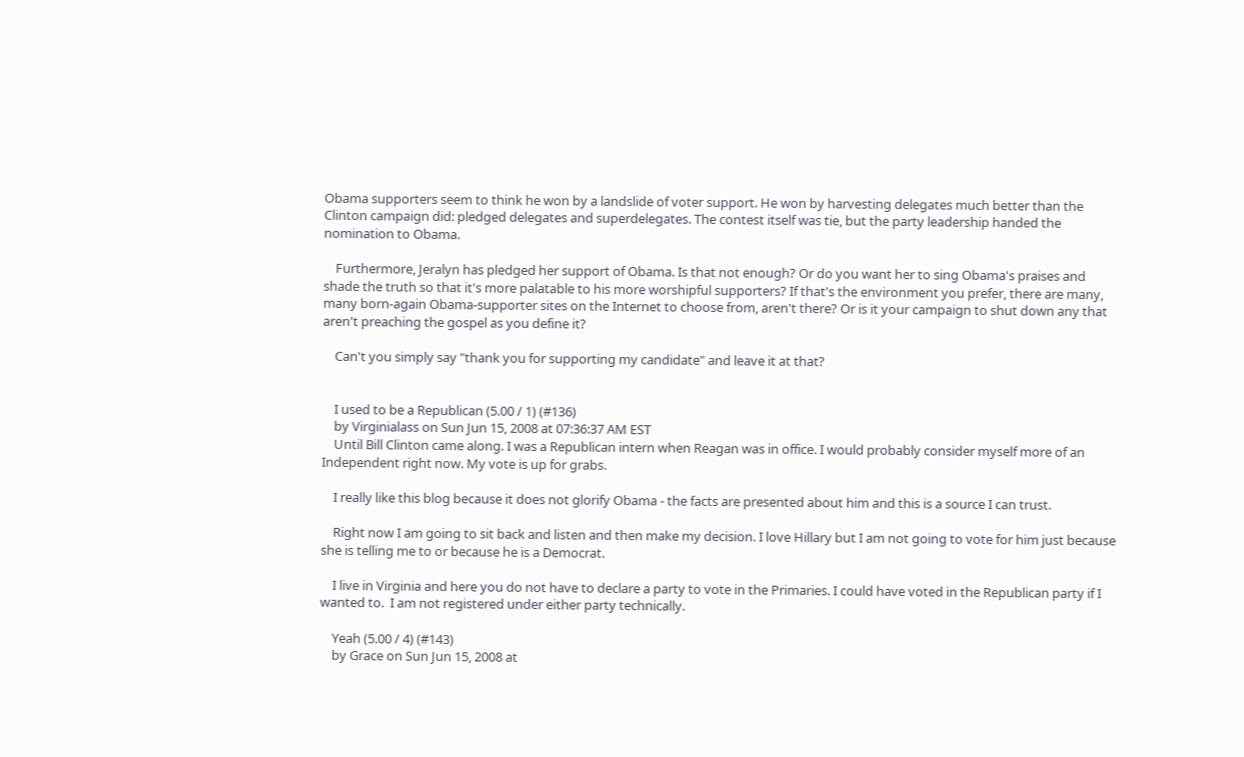Obama supporters seem to think he won by a landslide of voter support. He won by harvesting delegates much better than the Clinton campaign did: pledged delegates and superdelegates. The contest itself was tie, but the party leadership handed the nomination to Obama.

    Furthermore, Jeralyn has pledged her support of Obama. Is that not enough? Or do you want her to sing Obama's praises and shade the truth so that it's more palatable to his more worshipful supporters? If that's the environment you prefer, there are many, many born-again Obama-supporter sites on the Internet to choose from, aren't there? Or is it your campaign to shut down any that aren't preaching the gospel as you define it?

    Can't you simply say "thank you for supporting my candidate" and leave it at that?


    I used to be a Republican (5.00 / 1) (#136)
    by Virginialass on Sun Jun 15, 2008 at 07:36:37 AM EST
    Until Bill Clinton came along. I was a Republican intern when Reagan was in office. I would probably consider myself more of an Independent right now. My vote is up for grabs.

    I really like this blog because it does not glorify Obama - the facts are presented about him and this is a source I can trust.

    Right now I am going to sit back and listen and then make my decision. I love Hillary but I am not going to vote for him just because she is telling me to or because he is a Democrat.

    I live in Virginia and here you do not have to declare a party to vote in the Primaries. I could have voted in the Republican party if I wanted to.  I am not registered under either party technically.

    Yeah (5.00 / 4) (#143)
    by Grace on Sun Jun 15, 2008 at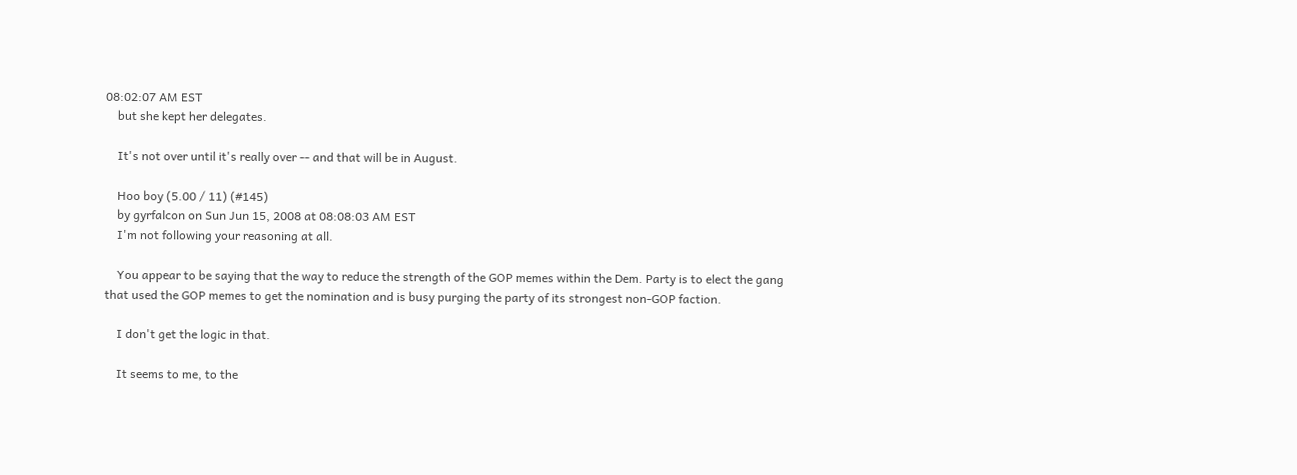08:02:07 AM EST
    but she kept her delegates.

    It's not over until it's really over -- and that will be in August.

    Hoo boy (5.00 / 11) (#145)
    by gyrfalcon on Sun Jun 15, 2008 at 08:08:03 AM EST
    I'm not following your reasoning at all.

    You appear to be saying that the way to reduce the strength of the GOP memes within the Dem. Party is to elect the gang that used the GOP memes to get the nomination and is busy purging the party of its strongest non-GOP faction.

    I don't get the logic in that.

    It seems to me, to the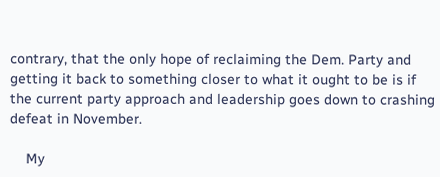contrary, that the only hope of reclaiming the Dem. Party and getting it back to something closer to what it ought to be is if the current party approach and leadership goes down to crashing defeat in November.

    My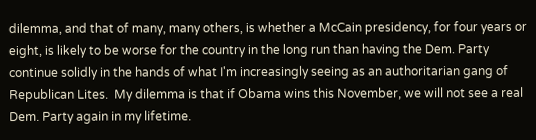dilemma, and that of many, many others, is whether a McCain presidency, for four years or eight, is likely to be worse for the country in the long run than having the Dem. Party continue solidly in the hands of what I'm increasingly seeing as an authoritarian gang of Republican Lites.  My dilemma is that if Obama wins this November, we will not see a real Dem. Party again in my lifetime.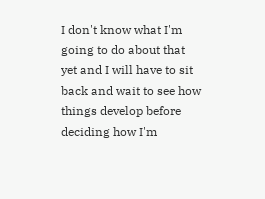I don't know what I'm going to do about that yet and I will have to sit back and wait to see how things develop before deciding how I'm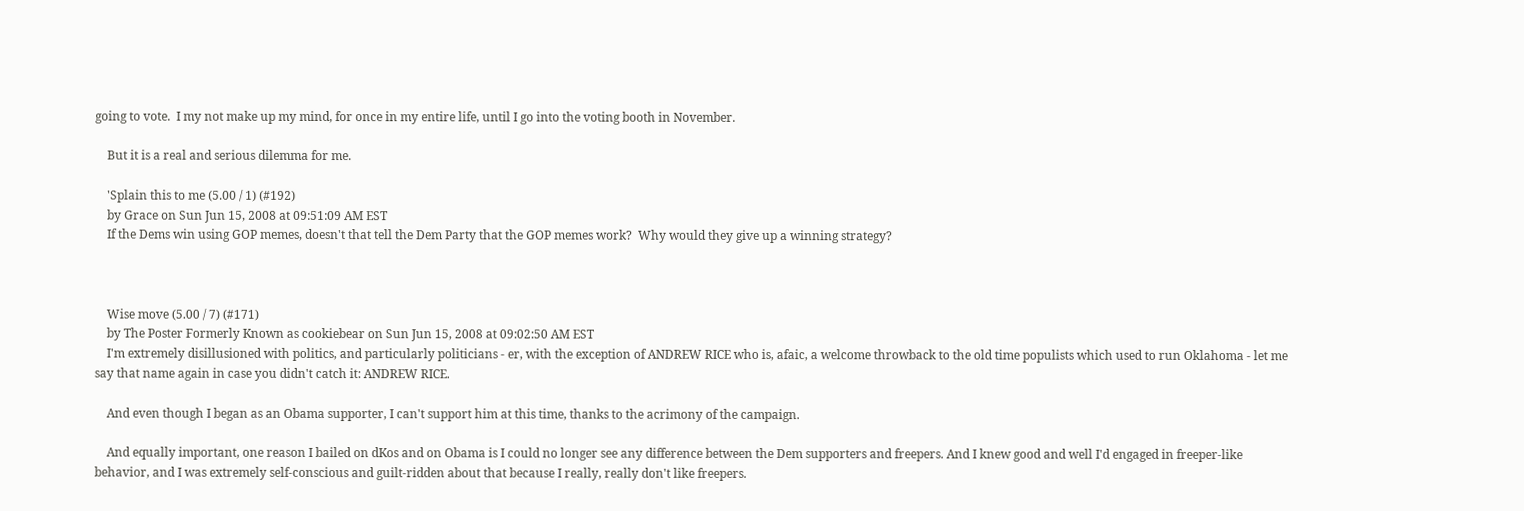going to vote.  I my not make up my mind, for once in my entire life, until I go into the voting booth in November.

    But it is a real and serious dilemma for me.

    'Splain this to me (5.00 / 1) (#192)
    by Grace on Sun Jun 15, 2008 at 09:51:09 AM EST
    If the Dems win using GOP memes, doesn't that tell the Dem Party that the GOP memes work?  Why would they give up a winning strategy?



    Wise move (5.00 / 7) (#171)
    by The Poster Formerly Known as cookiebear on Sun Jun 15, 2008 at 09:02:50 AM EST
    I'm extremely disillusioned with politics, and particularly politicians - er, with the exception of ANDREW RICE who is, afaic, a welcome throwback to the old time populists which used to run Oklahoma - let me say that name again in case you didn't catch it: ANDREW RICE.

    And even though I began as an Obama supporter, I can't support him at this time, thanks to the acrimony of the campaign.

    And equally important, one reason I bailed on dKos and on Obama is I could no longer see any difference between the Dem supporters and freepers. And I knew good and well I'd engaged in freeper-like behavior, and I was extremely self-conscious and guilt-ridden about that because I really, really don't like freepers.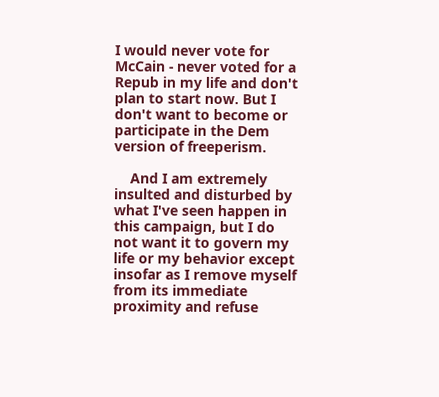I would never vote for McCain - never voted for a Repub in my life and don't plan to start now. But I don't want to become or participate in the Dem version of freeperism.

    And I am extremely insulted and disturbed by what I've seen happen in this campaign, but I do not want it to govern my life or my behavior except insofar as I remove myself from its immediate proximity and refuse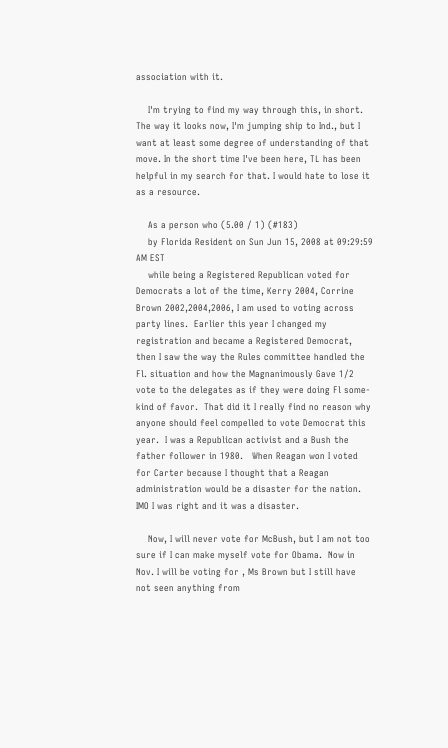association with it.

    I'm trying to find my way through this, in short. The way it looks now, I'm jumping ship to Ind., but I want at least some degree of understanding of that move. In the short time I've been here, TL has been helpful in my search for that. I would hate to lose it as a resource.

    As a person who (5.00 / 1) (#183)
    by Florida Resident on Sun Jun 15, 2008 at 09:29:59 AM EST
    while being a Registered Republican voted for Democrats a lot of the time, Kerry 2004, Corrine Brown 2002,2004,2006, I am used to voting across party lines.  Earlier this year I changed my registration and became a Registered Democrat, then I saw the way the Rules committee handled the Fl. situation and how the Magnanimously Gave 1/2 vote to the delegates as if they were doing Fl some-kind of favor.  That did it I really find no reason why anyone should feel compelled to vote Democrat this year.  I was a Republican activist and a Bush the father follower in 1980.   When Reagan won I voted for Carter because I thought that a Reagan administration would be a disaster for the nation.  IMO I was right and it was a disaster.

    Now, I will never vote for McBush, but I am not too sure if I can make myself vote for Obama.  Now in Nov. I will be voting for , Ms Brown but I still have not seen anything from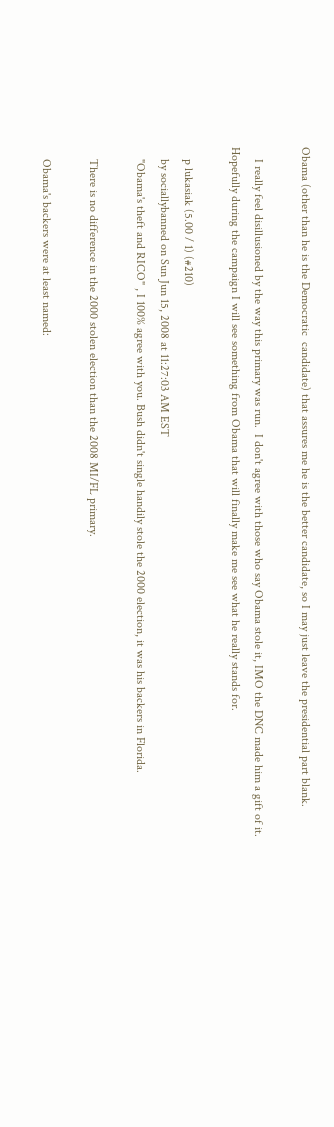Obama (other than he is the Democratic  candidate) that assures me he is the better candidate, so I may just leave the presidential part blank.

    I really feel disillusioned by the way this primary was run.  I don't agree with those who say Obama stole it, IMO the DNC made him a gift of it.  Hopefully during the campaign I will see something from Obama that will finally make me see what he really stands for.

    p lukasiak (5.00 / 1) (#210)
    by sociallybanned on Sun Jun 15, 2008 at 11:27:03 AM EST
    "Obama's theft and RICO" , I 100% agree with you. Bush didn't single handily stole the 2000 election, it was his backers in Florida.

    There is no difference in the 2000 stolen election than the 2008 MI/FL primary.

    Obama's backers were at least named: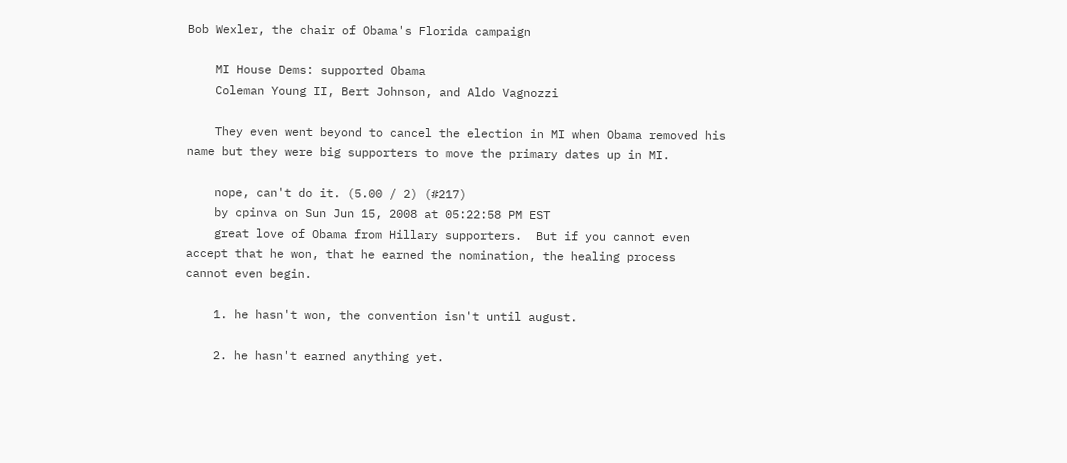Bob Wexler, the chair of Obama's Florida campaign

    MI House Dems: supported Obama
    Coleman Young II, Bert Johnson, and Aldo Vagnozzi

    They even went beyond to cancel the election in MI when Obama removed his name but they were big supporters to move the primary dates up in MI.

    nope, can't do it. (5.00 / 2) (#217)
    by cpinva on Sun Jun 15, 2008 at 05:22:58 PM EST
    great love of Obama from Hillary supporters.  But if you cannot even accept that he won, that he earned the nomination, the healing process  cannot even begin.

    1. he hasn't won, the convention isn't until august.

    2. he hasn't earned anything yet.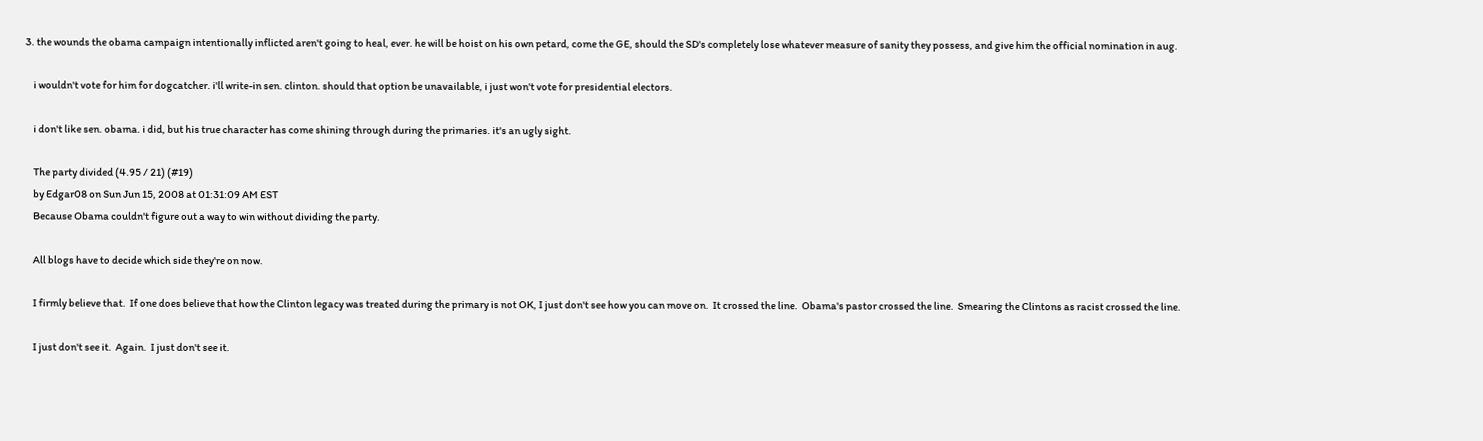3. the wounds the obama campaign intentionally inflicted aren't going to heal, ever. he will be hoist on his own petard, come the GE, should the SD's completely lose whatever measure of sanity they possess, and give him the official nomination in aug.

    i wouldn't vote for him for dogcatcher. i'll write-in sen. clinton. should that option be unavailable, i just won't vote for presidential electors.

    i don't like sen. obama. i did, but his true character has come shining through during the primaries. it's an ugly sight.

    The party divided (4.95 / 21) (#19)
    by Edgar08 on Sun Jun 15, 2008 at 01:31:09 AM EST
    Because Obama couldn't figure out a way to win without dividing the party.

    All blogs have to decide which side they're on now.

    I firmly believe that.  If one does believe that how the Clinton legacy was treated during the primary is not OK, I just don't see how you can move on.  It crossed the line.  Obama's pastor crossed the line.  Smearing the Clintons as racist crossed the line.

    I just don't see it.  Again.  I just don't see it.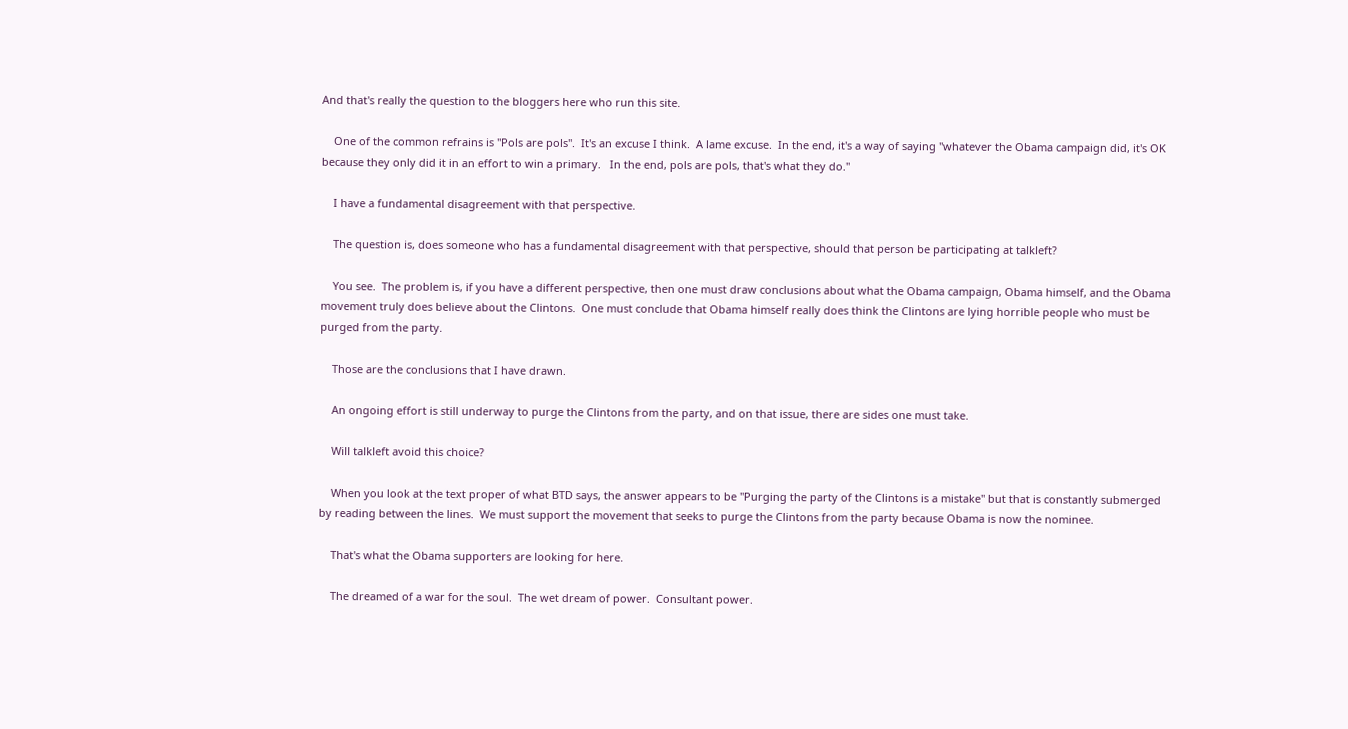And that's really the question to the bloggers here who run this site.

    One of the common refrains is "Pols are pols".  It's an excuse I think.  A lame excuse.  In the end, it's a way of saying "whatever the Obama campaign did, it's OK because they only did it in an effort to win a primary.   In the end, pols are pols, that's what they do."

    I have a fundamental disagreement with that perspective.

    The question is, does someone who has a fundamental disagreement with that perspective, should that person be participating at talkleft?

    You see.  The problem is, if you have a different perspective, then one must draw conclusions about what the Obama campaign, Obama himself, and the Obama movement truly does believe about the Clintons.  One must conclude that Obama himself really does think the Clintons are lying horrible people who must be purged from the party.

    Those are the conclusions that I have drawn.

    An ongoing effort is still underway to purge the Clintons from the party, and on that issue, there are sides one must take.

    Will talkleft avoid this choice?

    When you look at the text proper of what BTD says, the answer appears to be "Purging the party of the Clintons is a mistake" but that is constantly submerged by reading between the lines.  We must support the movement that seeks to purge the Clintons from the party because Obama is now the nominee.

    That's what the Obama supporters are looking for here.

    The dreamed of a war for the soul.  The wet dream of power.  Consultant power.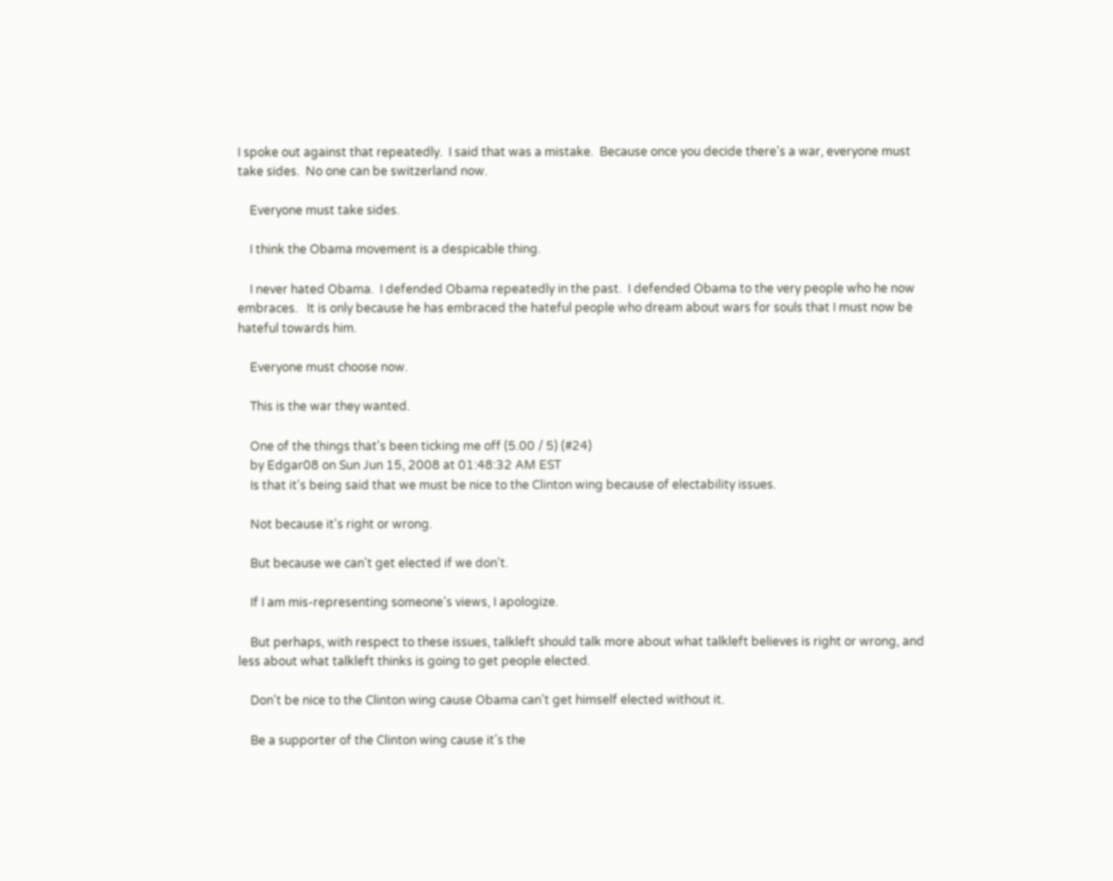I spoke out against that repeatedly.  I said that was a mistake.  Because once you decide there's a war, everyone must take sides.  No one can be switzerland now.

    Everyone must take sides.

    I think the Obama movement is a despicable thing.

    I never hated Obama.  I defended Obama repeatedly in the past.  I defended Obama to the very people who he now embraces.   It is only because he has embraced the hateful people who dream about wars for souls that I must now be hateful towards him.

    Everyone must choose now.

    This is the war they wanted.

    One of the things that's been ticking me off (5.00 / 5) (#24)
    by Edgar08 on Sun Jun 15, 2008 at 01:48:32 AM EST
    Is that it's being said that we must be nice to the Clinton wing because of electability issues.

    Not because it's right or wrong.

    But because we can't get elected if we don't.

    If I am mis-representing someone's views, I apologize.

    But perhaps, with respect to these issues, talkleft should talk more about what talkleft believes is right or wrong, and less about what talkleft thinks is going to get people elected.

    Don't be nice to the Clinton wing cause Obama can't get himself elected without it.

    Be a supporter of the Clinton wing cause it's the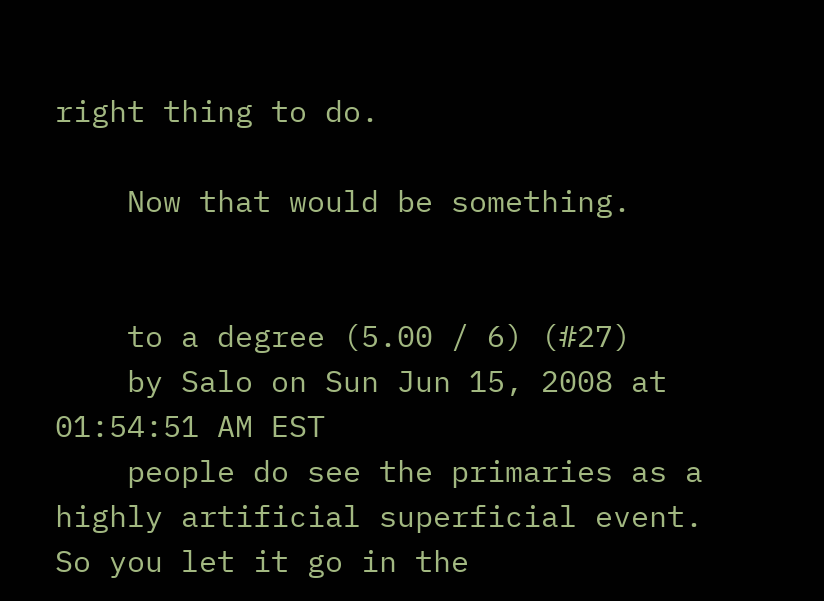right thing to do.

    Now that would be something.


    to a degree (5.00 / 6) (#27)
    by Salo on Sun Jun 15, 2008 at 01:54:51 AM EST
    people do see the primaries as a highly artificial superficial event.  So you let it go in the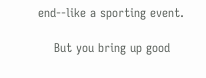end--like a sporting event.

    But you bring up good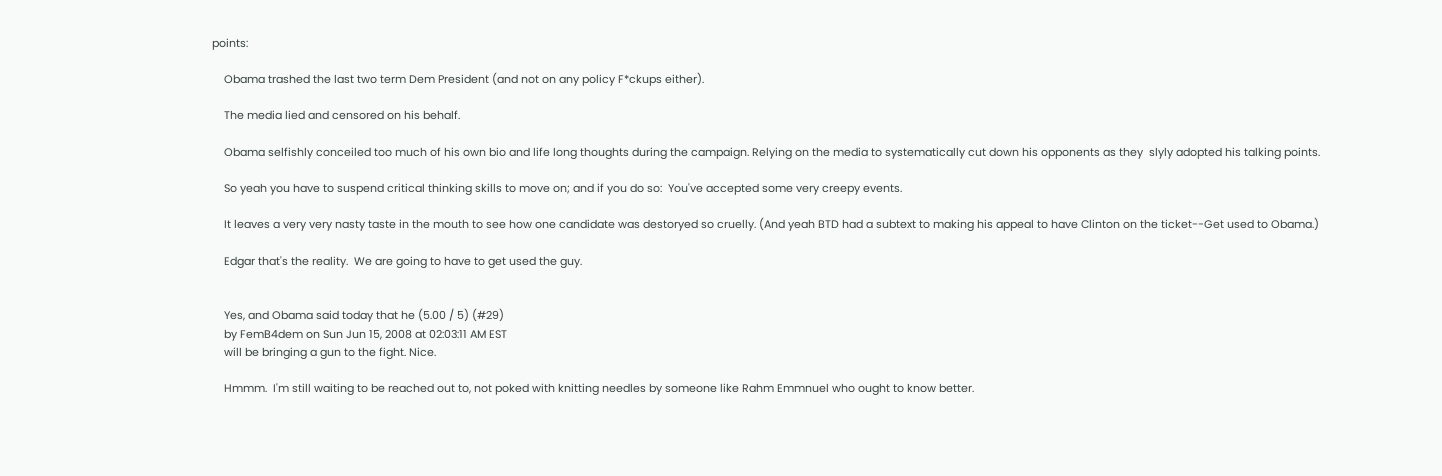points:

    Obama trashed the last two term Dem President (and not on any policy F*ckups either).

    The media lied and censored on his behalf.

    Obama selfishly conceiled too much of his own bio and life long thoughts during the campaign. Relying on the media to systematically cut down his opponents as they  slyly adopted his talking points.

    So yeah you have to suspend critical thinking skills to move on; and if you do so:  You've accepted some very creepy events.

    It leaves a very very nasty taste in the mouth to see how one candidate was destoryed so cruelly. (And yeah BTD had a subtext to making his appeal to have Clinton on the ticket--Get used to Obama.)

    Edgar that's the reality.  We are going to have to get used the guy.


    Yes, and Obama said today that he (5.00 / 5) (#29)
    by FemB4dem on Sun Jun 15, 2008 at 02:03:11 AM EST
    will be bringing a gun to the fight. Nice.

    Hmmm.  I'm still waiting to be reached out to, not poked with knitting needles by someone like Rahm Emmnuel who ought to know better.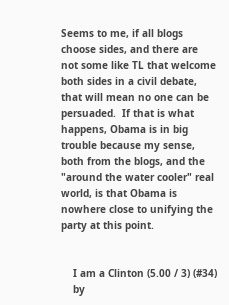Seems to me, if all blogs choose sides, and there are not some like TL that welcome both sides in a civil debate, that will mean no one can be persuaded.  If that is what happens, Obama is in big trouble because my sense, both from the blogs, and the "around the water cooler" real world, is that Obama is nowhere close to unifying the party at this point.


    I am a Clinton (5.00 / 3) (#34)
    by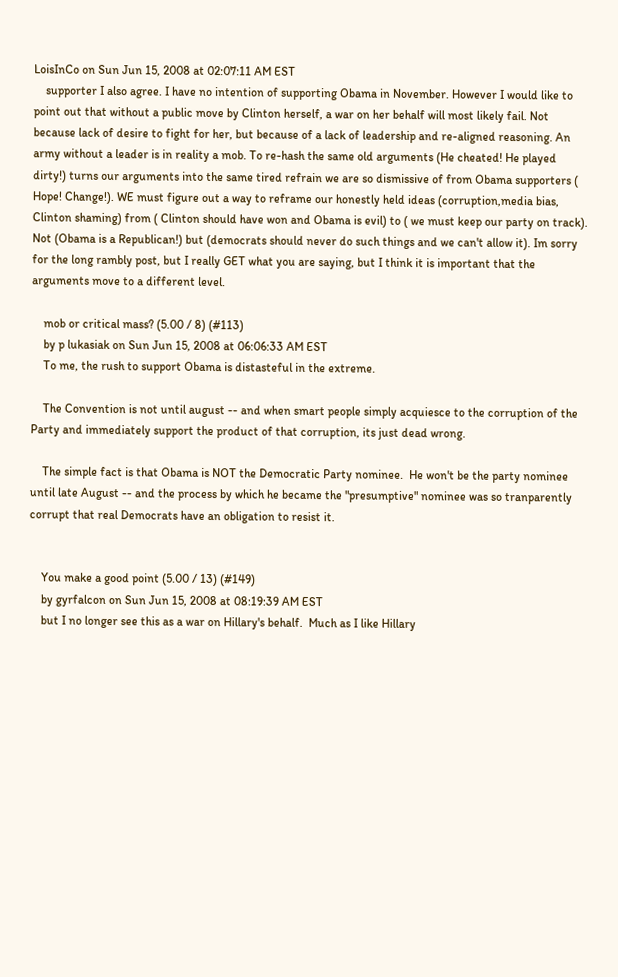LoisInCo on Sun Jun 15, 2008 at 02:07:11 AM EST
    supporter I also agree. I have no intention of supporting Obama in November. However I would like to point out that without a public move by Clinton herself, a war on her behalf will most likely fail. Not because lack of desire to fight for her, but because of a lack of leadership and re-aligned reasoning. An army without a leader is in reality a mob. To re-hash the same old arguments (He cheated! He played dirty!) turns our arguments into the same tired refrain we are so dismissive of from Obama supporters ( Hope! Change!). WE must figure out a way to reframe our honestly held ideas (corruption,media bias, Clinton shaming) from ( Clinton should have won and Obama is evil) to ( we must keep our party on track). Not (Obama is a Republican!) but (democrats should never do such things and we can't allow it). Im sorry for the long rambly post, but I really GET what you are saying, but I think it is important that the arguments move to a different level.

    mob or critical mass? (5.00 / 8) (#113)
    by p lukasiak on Sun Jun 15, 2008 at 06:06:33 AM EST
    To me, the rush to support Obama is distasteful in the extreme.

    The Convention is not until august -- and when smart people simply acquiesce to the corruption of the Party and immediately support the product of that corruption, its just dead wrong.

    The simple fact is that Obama is NOT the Democratic Party nominee.  He won't be the party nominee until late August -- and the process by which he became the "presumptive" nominee was so tranparently corrupt that real Democrats have an obligation to resist it.


    You make a good point (5.00 / 13) (#149)
    by gyrfalcon on Sun Jun 15, 2008 at 08:19:39 AM EST
    but I no longer see this as a war on Hillary's behalf.  Much as I like Hillary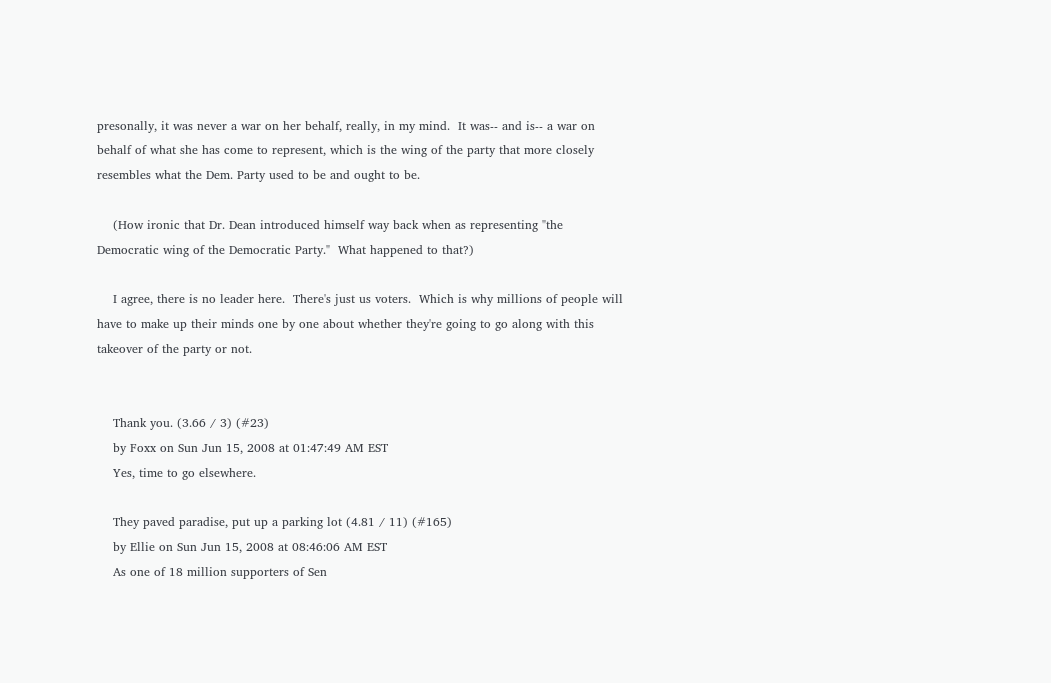presonally, it was never a war on her behalf, really, in my mind.  It was-- and is-- a war on behalf of what she has come to represent, which is the wing of the party that more closely resembles what the Dem. Party used to be and ought to be.

    (How ironic that Dr. Dean introduced himself way back when as representing "the Democratic wing of the Democratic Party."  What happened to that?)

    I agree, there is no leader here.  There's just us voters.  Which is why millions of people will have to make up their minds one by one about whether they're going to go along with this takeover of the party or not.


    Thank you. (3.66 / 3) (#23)
    by Foxx on Sun Jun 15, 2008 at 01:47:49 AM EST
    Yes, time to go elsewhere.

    They paved paradise, put up a parking lot (4.81 / 11) (#165)
    by Ellie on Sun Jun 15, 2008 at 08:46:06 AM EST
    As one of 18 million supporters of Sen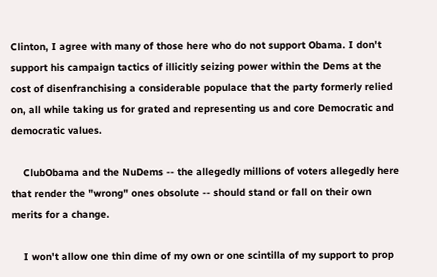Clinton, I agree with many of those here who do not support Obama. I don't support his campaign tactics of illicitly seizing power within the Dems at the cost of disenfranchising a considerable populace that the party formerly relied on, all while taking us for grated and representing us and core Democratic and democratic values.

    ClubObama and the NuDems -- the allegedly millions of voters allegedly here that render the "wrong" ones obsolute -- should stand or fall on their own merits for a change.

    I won't allow one thin dime of my own or one scintilla of my support to prop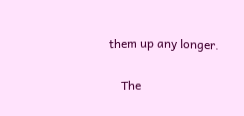them up any longer.

    The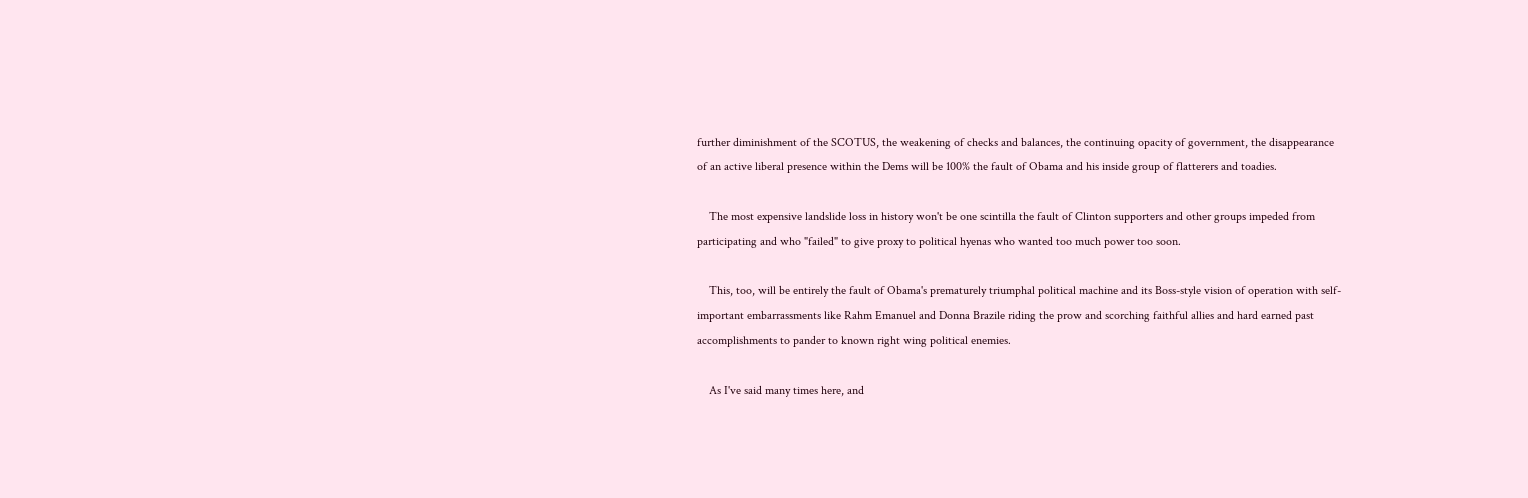further diminishment of the SCOTUS, the weakening of checks and balances, the continuing opacity of government, the disappearance of an active liberal presence within the Dems will be 100% the fault of Obama and his inside group of flatterers and toadies.

    The most expensive landslide loss in history won't be one scintilla the fault of Clinton supporters and other groups impeded from participating and who "failed" to give proxy to political hyenas who wanted too much power too soon.

    This, too, will be entirely the fault of Obama's prematurely triumphal political machine and its Boss-style vision of operation with self-important embarrassments like Rahm Emanuel and Donna Brazile riding the prow and scorching faithful allies and hard earned past accomplishments to pander to known right wing political enemies.

    As I've said many times here, and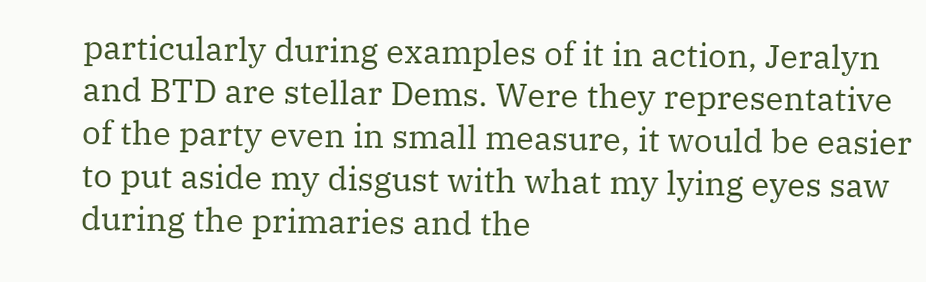particularly during examples of it in action, Jeralyn and BTD are stellar Dems. Were they representative of the party even in small measure, it would be easier to put aside my disgust with what my lying eyes saw during the primaries and the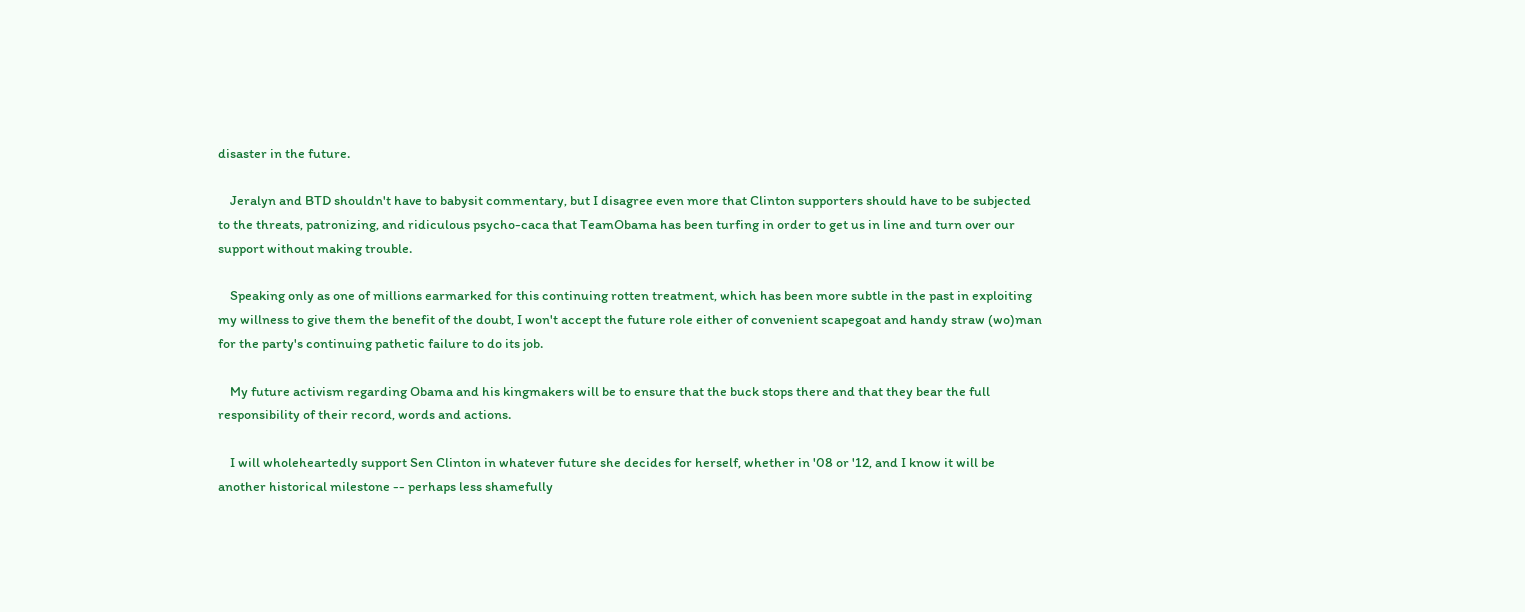disaster in the future.

    Jeralyn and BTD shouldn't have to babysit commentary, but I disagree even more that Clinton supporters should have to be subjected to the threats, patronizing, and ridiculous psycho-caca that TeamObama has been turfing in order to get us in line and turn over our support without making trouble.

    Speaking only as one of millions earmarked for this continuing rotten treatment, which has been more subtle in the past in exploiting my willness to give them the benefit of the doubt, I won't accept the future role either of convenient scapegoat and handy straw (wo)man for the party's continuing pathetic failure to do its job.

    My future activism regarding Obama and his kingmakers will be to ensure that the buck stops there and that they bear the full responsibility of their record, words and actions.

    I will wholeheartedly support Sen Clinton in whatever future she decides for herself, whether in '08 or '12, and I know it will be another historical milestone -- perhaps less shamefully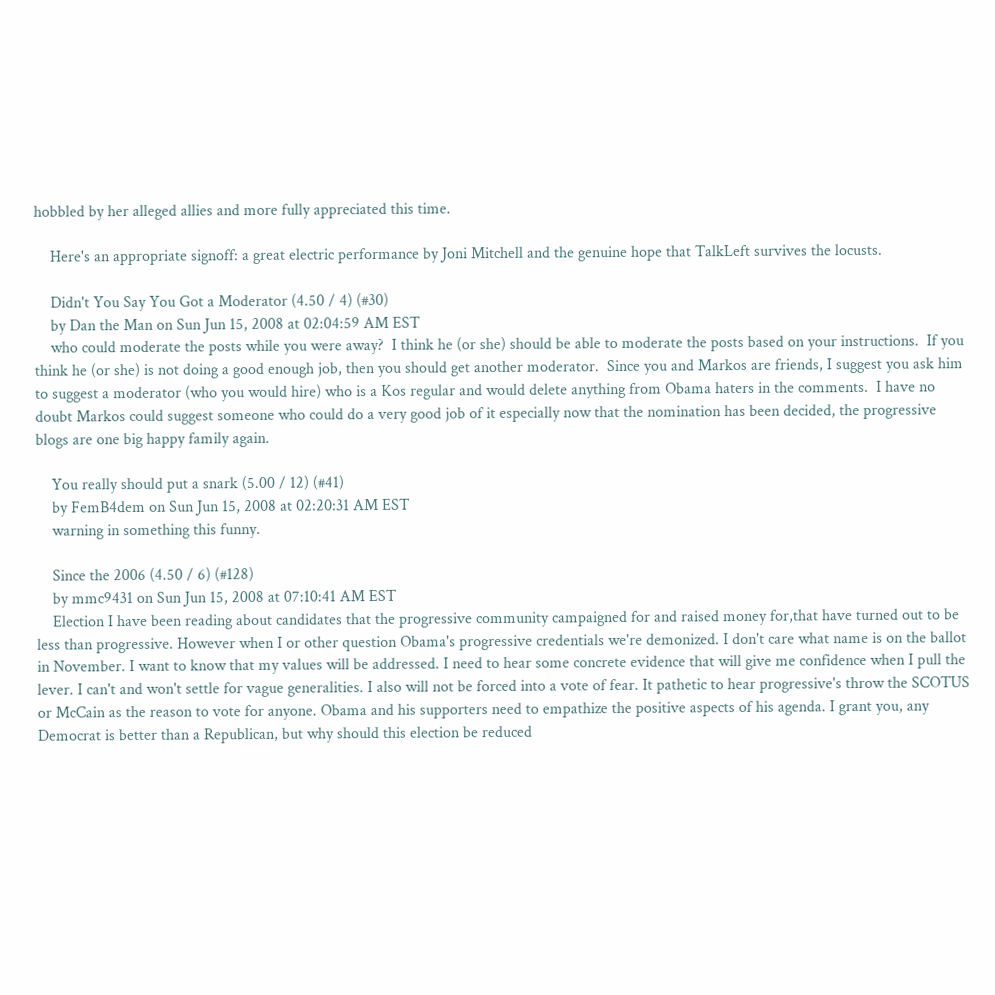hobbled by her alleged allies and more fully appreciated this time.

    Here's an appropriate signoff: a great electric performance by Joni Mitchell and the genuine hope that TalkLeft survives the locusts.

    Didn't You Say You Got a Moderator (4.50 / 4) (#30)
    by Dan the Man on Sun Jun 15, 2008 at 02:04:59 AM EST
    who could moderate the posts while you were away?  I think he (or she) should be able to moderate the posts based on your instructions.  If you think he (or she) is not doing a good enough job, then you should get another moderator.  Since you and Markos are friends, I suggest you ask him to suggest a moderator (who you would hire) who is a Kos regular and would delete anything from Obama haters in the comments.  I have no doubt Markos could suggest someone who could do a very good job of it especially now that the nomination has been decided, the progressive  blogs are one big happy family again.

    You really should put a snark (5.00 / 12) (#41)
    by FemB4dem on Sun Jun 15, 2008 at 02:20:31 AM EST
    warning in something this funny.

    Since the 2006 (4.50 / 6) (#128)
    by mmc9431 on Sun Jun 15, 2008 at 07:10:41 AM EST
    Election I have been reading about candidates that the progressive community campaigned for and raised money for,that have turned out to be less than progressive. However when I or other question Obama's progressive credentials we're demonized. I don't care what name is on the ballot in November. I want to know that my values will be addressed. I need to hear some concrete evidence that will give me confidence when I pull the lever. I can't and won't settle for vague generalities. I also will not be forced into a vote of fear. It pathetic to hear progressive's throw the SCOTUS or McCain as the reason to vote for anyone. Obama and his supporters need to empathize the positive aspects of his agenda. I grant you, any Democrat is better than a Republican, but why should this election be reduced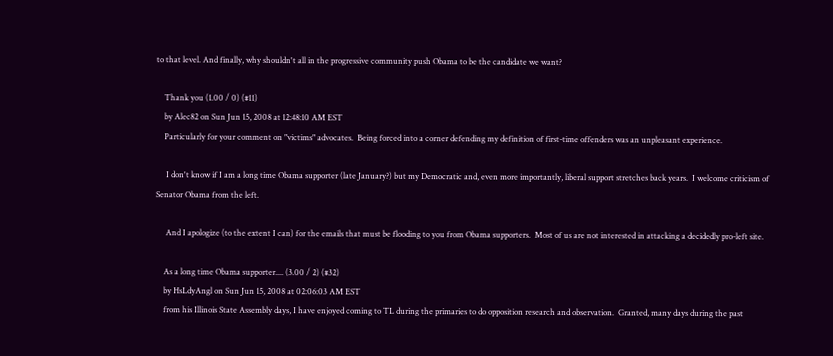to that level. And finally, why shouldn't all in the progressive community push Obama to be the candidate we want?

    Thank you (1.00 / 0) (#11)
    by Alec82 on Sun Jun 15, 2008 at 12:48:10 AM EST
    Particularly for your comment on "victims" advocates.  Being forced into a corner defending my definition of first-time offenders was an unpleasant experience.

     I don't know if I am a long time Obama supporter (late January?) but my Democratic and, even more importantly, liberal support stretches back years.  I welcome criticism of Senator Obama from the left.

     And I apologize (to the extent I can) for the emails that must be flooding to you from Obama supporters.  Most of us are not interested in attacking a decidedly pro-left site.

    As a long time Obama supporter.... (3.00 / 2) (#32)
    by HsLdyAngl on Sun Jun 15, 2008 at 02:06:03 AM EST
    from his Illinois State Assembly days, I have enjoyed coming to TL during the primaries to do opposition research and observation.  Granted, many days during the past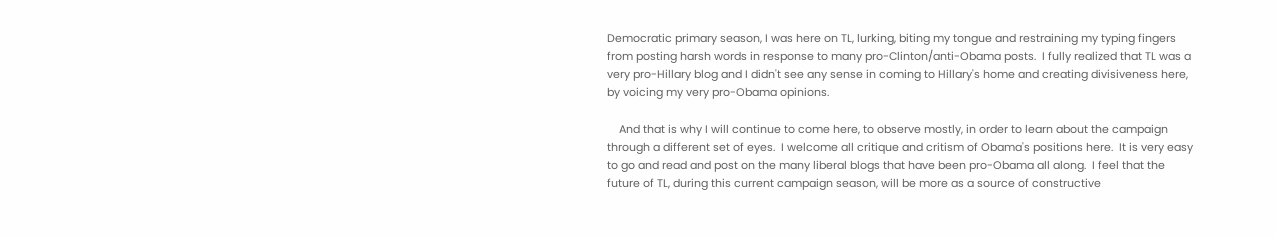Democratic primary season, I was here on TL, lurking, biting my tongue and restraining my typing fingers from posting harsh words in response to many pro-Clinton/anti-Obama posts.  I fully realized that TL was a very pro-Hillary blog and I didn't see any sense in coming to Hillary's home and creating divisiveness here, by voicing my very pro-Obama opinions.

    And that is why I will continue to come here, to observe mostly, in order to learn about the campaign through a different set of eyes.  I welcome all critique and critism of Obama's positions here.  It is very easy to go and read and post on the many liberal blogs that have been pro-Obama all along.  I feel that the future of TL, during this current campaign season, will be more as a source of constructive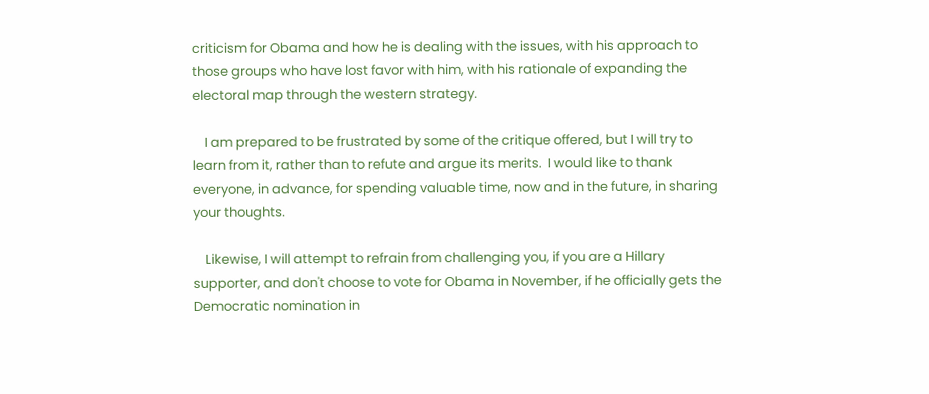criticism for Obama and how he is dealing with the issues, with his approach to those groups who have lost favor with him, with his rationale of expanding the electoral map through the western strategy.

    I am prepared to be frustrated by some of the critique offered, but I will try to learn from it, rather than to refute and argue its merits.  I would like to thank everyone, in advance, for spending valuable time, now and in the future, in sharing your thoughts.

    Likewise, I will attempt to refrain from challenging you, if you are a Hillary supporter, and don't choose to vote for Obama in November, if he officially gets the Democratic nomination in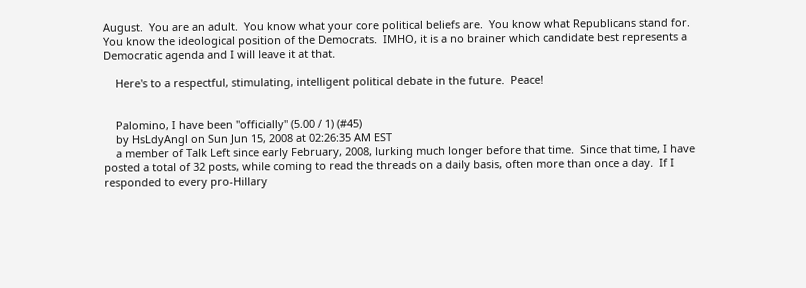August.  You are an adult.  You know what your core political beliefs are.  You know what Republicans stand for.  You know the ideological position of the Democrats.  IMHO, it is a no brainer which candidate best represents a Democratic agenda and I will leave it at that.

    Here's to a respectful, stimulating, intelligent political debate in the future.  Peace!


    Palomino, I have been "officially" (5.00 / 1) (#45)
    by HsLdyAngl on Sun Jun 15, 2008 at 02:26:35 AM EST
    a member of Talk Left since early February, 2008, lurking much longer before that time.  Since that time, I have posted a total of 32 posts, while coming to read the threads on a daily basis, often more than once a day.  If I responded to every pro-Hillary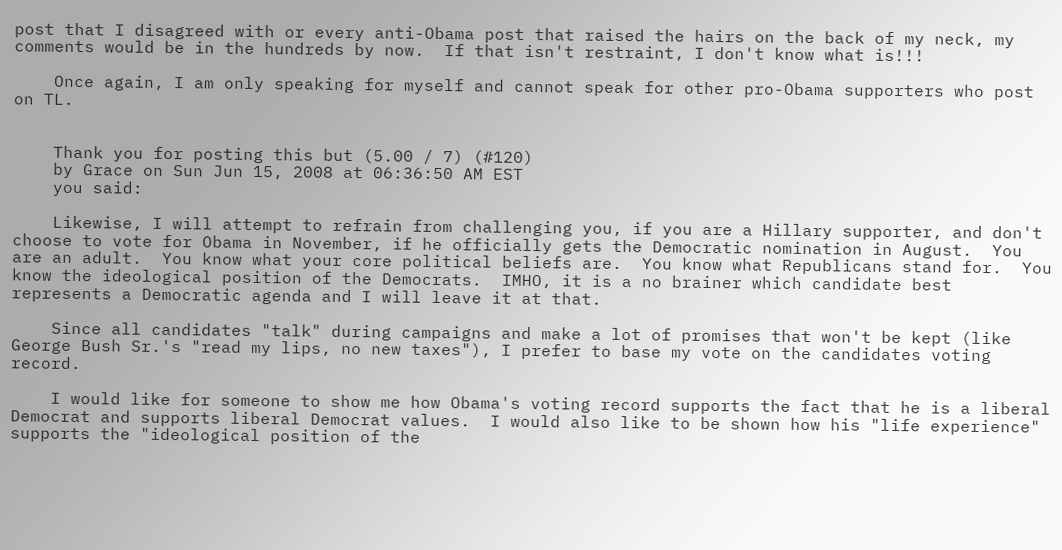post that I disagreed with or every anti-Obama post that raised the hairs on the back of my neck, my comments would be in the hundreds by now.  If that isn't restraint, I don't know what is!!!

    Once again, I am only speaking for myself and cannot speak for other pro-Obama supporters who post on TL.


    Thank you for posting this but (5.00 / 7) (#120)
    by Grace on Sun Jun 15, 2008 at 06:36:50 AM EST
    you said:

    Likewise, I will attempt to refrain from challenging you, if you are a Hillary supporter, and don't choose to vote for Obama in November, if he officially gets the Democratic nomination in August.  You are an adult.  You know what your core political beliefs are.  You know what Republicans stand for.  You know the ideological position of the Democrats.  IMHO, it is a no brainer which candidate best represents a Democratic agenda and I will leave it at that.

    Since all candidates "talk" during campaigns and make a lot of promises that won't be kept (like George Bush Sr.'s "read my lips, no new taxes"), I prefer to base my vote on the candidates voting record.

    I would like for someone to show me how Obama's voting record supports the fact that he is a liberal Democrat and supports liberal Democrat values.  I would also like to be shown how his "life experience" supports the "ideological position of the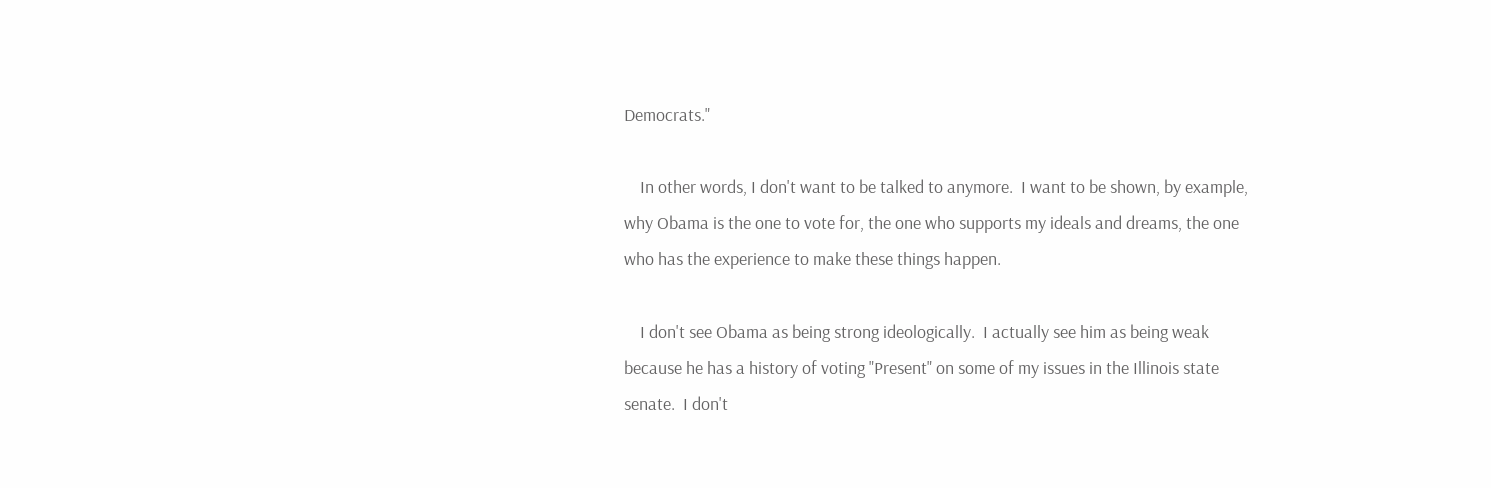Democrats."

    In other words, I don't want to be talked to anymore.  I want to be shown, by example, why Obama is the one to vote for, the one who supports my ideals and dreams, the one who has the experience to make these things happen.

    I don't see Obama as being strong ideologically.  I actually see him as being weak because he has a history of voting "Present" on some of my issues in the Illinois state senate.  I don't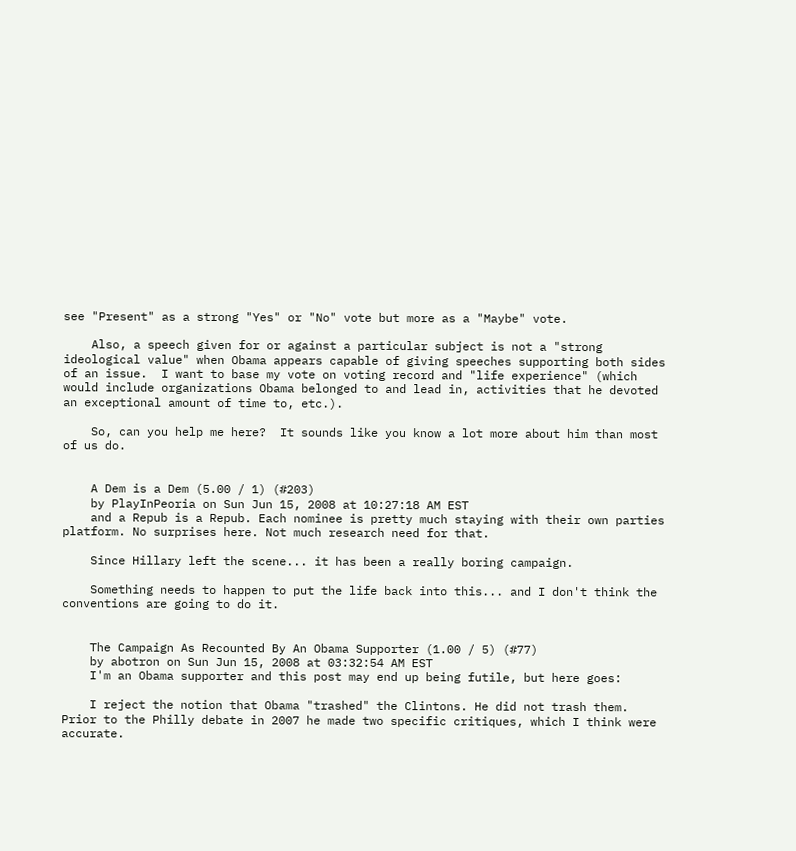see "Present" as a strong "Yes" or "No" vote but more as a "Maybe" vote.

    Also, a speech given for or against a particular subject is not a "strong ideological value" when Obama appears capable of giving speeches supporting both sides of an issue.  I want to base my vote on voting record and "life experience" (which would include organizations Obama belonged to and lead in, activities that he devoted an exceptional amount of time to, etc.).

    So, can you help me here?  It sounds like you know a lot more about him than most of us do.


    A Dem is a Dem (5.00 / 1) (#203)
    by PlayInPeoria on Sun Jun 15, 2008 at 10:27:18 AM EST
    and a Repub is a Repub. Each nominee is pretty much staying with their own parties platform. No surprises here. Not much research need for that.

    Since Hillary left the scene... it has been a really boring campaign.

    Something needs to happen to put the life back into this... and I don't think the conventions are going to do it.


    The Campaign As Recounted By An Obama Supporter (1.00 / 5) (#77)
    by abotron on Sun Jun 15, 2008 at 03:32:54 AM EST
    I'm an Obama supporter and this post may end up being futile, but here goes:

    I reject the notion that Obama "trashed" the Clintons. He did not trash them. Prior to the Philly debate in 2007 he made two specific critiques, which I think were accurate.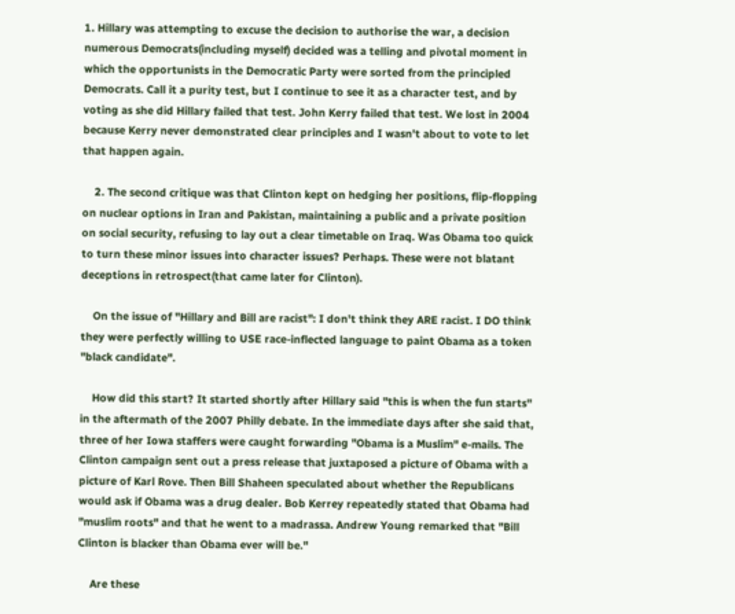1. Hillary was attempting to excuse the decision to authorise the war, a decision numerous Democrats(including myself) decided was a telling and pivotal moment in which the opportunists in the Democratic Party were sorted from the principled Democrats. Call it a purity test, but I continue to see it as a character test, and by voting as she did Hillary failed that test. John Kerry failed that test. We lost in 2004 because Kerry never demonstrated clear principles and I wasn't about to vote to let that happen again.

    2. The second critique was that Clinton kept on hedging her positions, flip-flopping on nuclear options in Iran and Pakistan, maintaining a public and a private position on social security, refusing to lay out a clear timetable on Iraq. Was Obama too quick to turn these minor issues into character issues? Perhaps. These were not blatant deceptions in retrospect(that came later for Clinton).

    On the issue of "Hillary and Bill are racist": I don't think they ARE racist. I DO think they were perfectly willing to USE race-inflected language to paint Obama as a token "black candidate".

    How did this start? It started shortly after Hillary said "this is when the fun starts" in the aftermath of the 2007 Philly debate. In the immediate days after she said that, three of her Iowa staffers were caught forwarding "Obama is a Muslim" e-mails. The Clinton campaign sent out a press release that juxtaposed a picture of Obama with a picture of Karl Rove. Then Bill Shaheen speculated about whether the Republicans would ask if Obama was a drug dealer. Bob Kerrey repeatedly stated that Obama had "muslim roots" and that he went to a madrassa. Andrew Young remarked that "Bill Clinton is blacker than Obama ever will be."

    Are these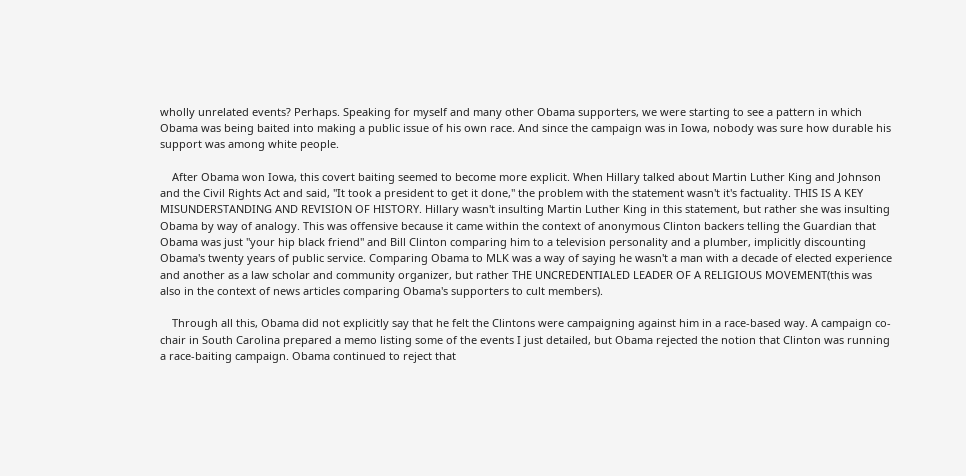wholly unrelated events? Perhaps. Speaking for myself and many other Obama supporters, we were starting to see a pattern in which Obama was being baited into making a public issue of his own race. And since the campaign was in Iowa, nobody was sure how durable his support was among white people.

    After Obama won Iowa, this covert baiting seemed to become more explicit. When Hillary talked about Martin Luther King and Johnson and the Civil Rights Act and said, "It took a president to get it done," the problem with the statement wasn't it's factuality. THIS IS A KEY MISUNDERSTANDING AND REVISION OF HISTORY. Hillary wasn't insulting Martin Luther King in this statement, but rather she was insulting Obama by way of analogy. This was offensive because it came within the context of anonymous Clinton backers telling the Guardian that Obama was just "your hip black friend" and Bill Clinton comparing him to a television personality and a plumber, implicitly discounting Obama's twenty years of public service. Comparing Obama to MLK was a way of saying he wasn't a man with a decade of elected experience and another as a law scholar and community organizer, but rather THE UNCREDENTIALED LEADER OF A RELIGIOUS MOVEMENT(this was also in the context of news articles comparing Obama's supporters to cult members).

    Through all this, Obama did not explicitly say that he felt the Clintons were campaigning against him in a race-based way. A campaign co-chair in South Carolina prepared a memo listing some of the events I just detailed, but Obama rejected the notion that Clinton was running a race-baiting campaign. Obama continued to reject that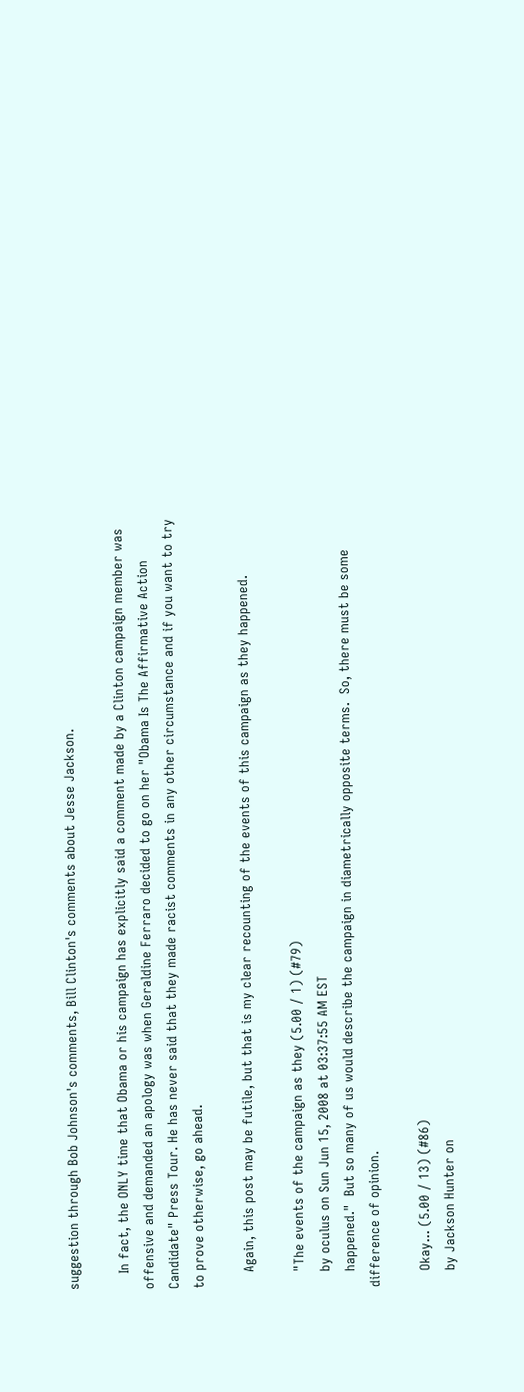suggestion through Bob Johnson's comments, Bill Clinton's comments about Jesse Jackson.

    In fact, the ONLY time that Obama or his campaign has explicitly said a comment made by a Clinton campaign member was offensive and demanded an apology was when Geraldine Ferraro decided to go on her "Obama Is The Affirmative Action Candidate" Press Tour. He has never said that they made racist comments in any other circumstance and if you want to try to prove otherwise, go ahead.

    Again, this post may be futile, but that is my clear recounting of the events of this campaign as they happened.

    "The events of the campaign as they (5.00 / 1) (#79)
    by oculus on Sun Jun 15, 2008 at 03:37:55 AM EST
    happened."  But so many of us would describe the campaign in diametrically opposite terms.  So, there must be some difference of opinion.

    Okay... (5.00 / 13) (#86)
    by Jackson Hunter on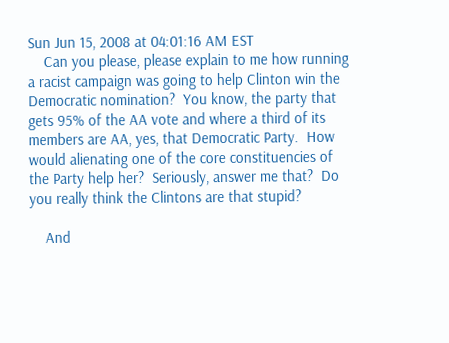Sun Jun 15, 2008 at 04:01:16 AM EST
    Can you please, please explain to me how running a racist campaign was going to help Clinton win the Democratic nomination?  You know, the party that gets 95% of the AA vote and where a third of its members are AA, yes, that Democratic Party.  How would alienating one of the core constituencies of the Party help her?  Seriously, answer me that?  Do you really think the Clintons are that stupid?

    And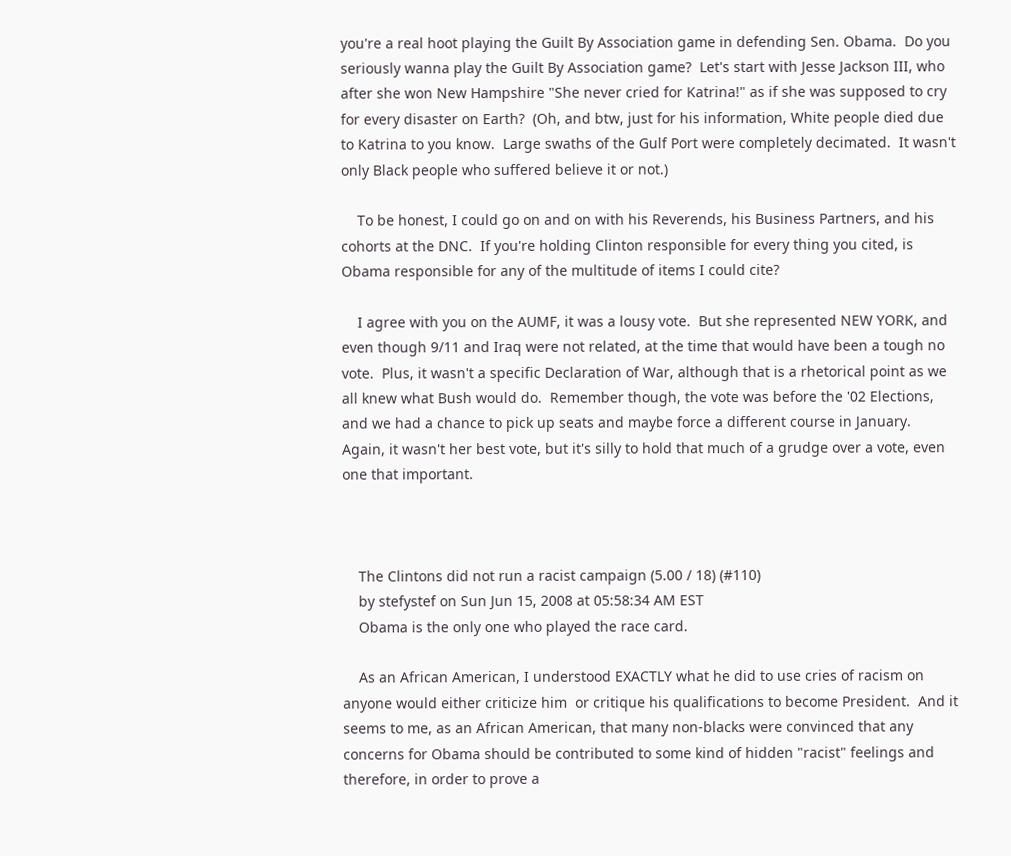you're a real hoot playing the Guilt By Association game in defending Sen. Obama.  Do you seriously wanna play the Guilt By Association game?  Let's start with Jesse Jackson III, who after she won New Hampshire "She never cried for Katrina!" as if she was supposed to cry for every disaster on Earth?  (Oh, and btw, just for his information, White people died due to Katrina to you know.  Large swaths of the Gulf Port were completely decimated.  It wasn't only Black people who suffered believe it or not.)

    To be honest, I could go on and on with his Reverends, his Business Partners, and his cohorts at the DNC.  If you're holding Clinton responsible for every thing you cited, is Obama responsible for any of the multitude of items I could cite?

    I agree with you on the AUMF, it was a lousy vote.  But she represented NEW YORK, and even though 9/11 and Iraq were not related, at the time that would have been a tough no vote.  Plus, it wasn't a specific Declaration of War, although that is a rhetorical point as we all knew what Bush would do.  Remember though, the vote was before the '02 Elections, and we had a chance to pick up seats and maybe force a different course in January.  Again, it wasn't her best vote, but it's silly to hold that much of a grudge over a vote, even one that important.



    The Clintons did not run a racist campaign (5.00 / 18) (#110)
    by stefystef on Sun Jun 15, 2008 at 05:58:34 AM EST
    Obama is the only one who played the race card.

    As an African American, I understood EXACTLY what he did to use cries of racism on anyone would either criticize him  or critique his qualifications to become President.  And it seems to me, as an African American, that many non-blacks were convinced that any concerns for Obama should be contributed to some kind of hidden "racist" feelings and therefore, in order to prove a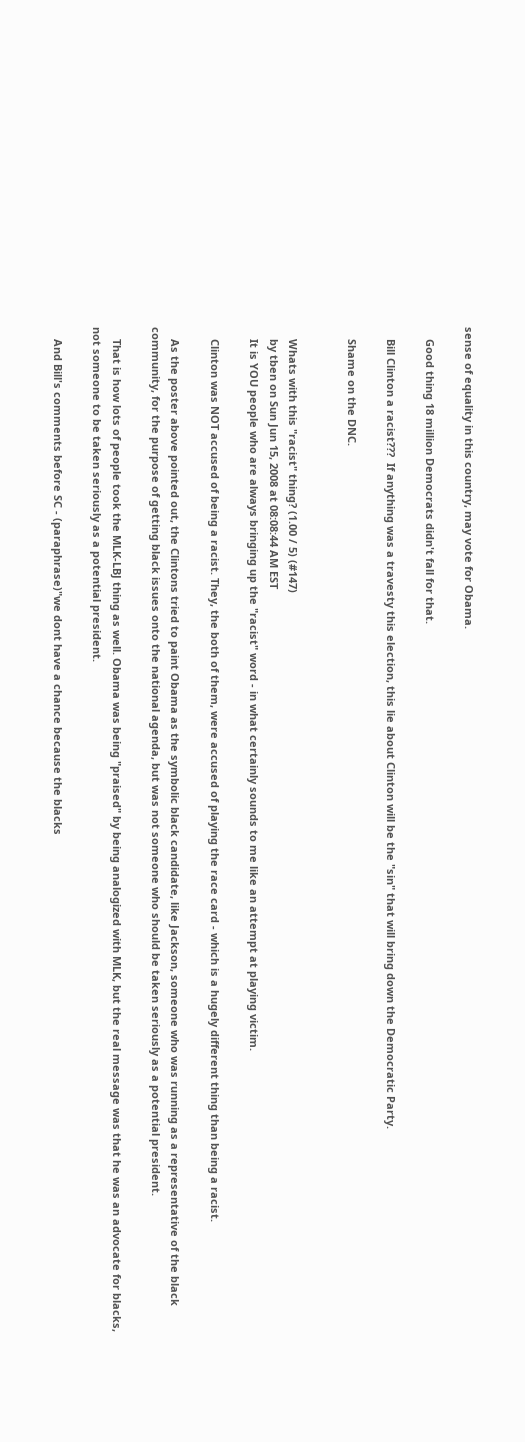sense of equality in this country, may vote for Obama.

    Good thing 18 million Democrats didn't fall for that.

    Bill Clinton a racist???  If anything was a travesty this election, this lie about Clinton will be the "sin" that will bring down the Democratic Party.

    Shame on the DNC.


    Whats with this "racist" thing? (1.00 / 5) (#147)
    by tben on Sun Jun 15, 2008 at 08:08:44 AM EST
    It is YOU people who are always bringing up the "racist" word - in what certainly sounds to me like an attempt at playing victim.

    Clinton was NOT accused of being a racist. They, the both of them, were accused of playing the race card - which is a hugely different thing than being a racist.

    As the poster above pointed out, the Clintons tried to paint Obama as the symbolic black candidate, like Jackson, someone who was running as a representative of the black community, for the purpose of getting black issues onto the national agenda, but was not someone who should be taken seriously as a potential president.

    That is how lots of people took the MLK-LBJ thing as well. Obama was being "praised" by being analogized with MLK, but the real message was that he was an advocate for blacks, not someone to be taken seriously as a potential president.

    And Bill's comments before SC - (paraphrase)"we dont have a chance because the blacks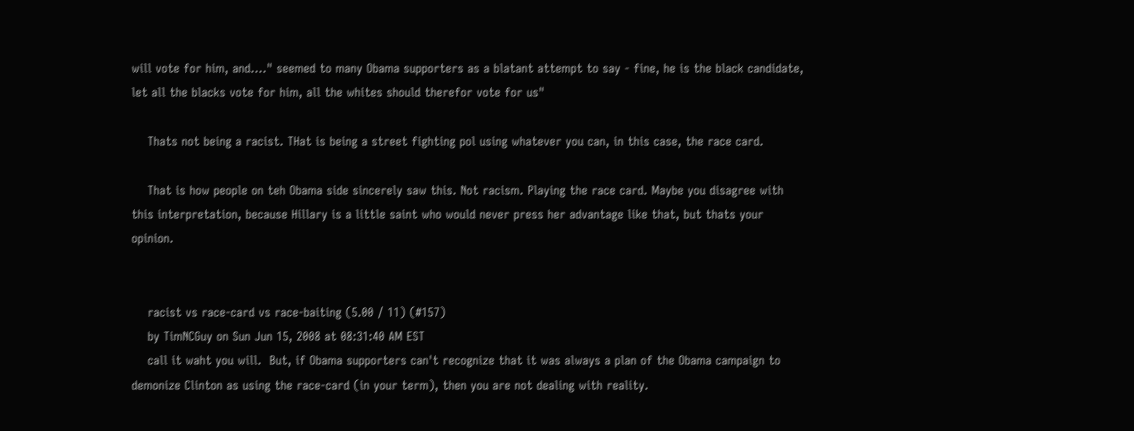will vote for him, and...." seemed to many Obama supporters as a blatant attempt to say - fine, he is the black candidate, let all the blacks vote for him, all the whites should therefor vote for us"

    Thats not being a racist. THat is being a street fighting pol using whatever you can, in this case, the race card.

    That is how people on teh Obama side sincerely saw this. Not racism. Playing the race card. Maybe you disagree with this interpretation, because Hillary is a little saint who would never press her advantage like that, but thats your opinion.


    racist vs race-card vs race-baiting (5.00 / 11) (#157)
    by TimNCGuy on Sun Jun 15, 2008 at 08:31:40 AM EST
    call it waht you will.  But, if Obama supporters can't recognize that it was always a plan of the Obama campaign to demonize Clinton as using the race-card (in your term), then you are not dealing with reality.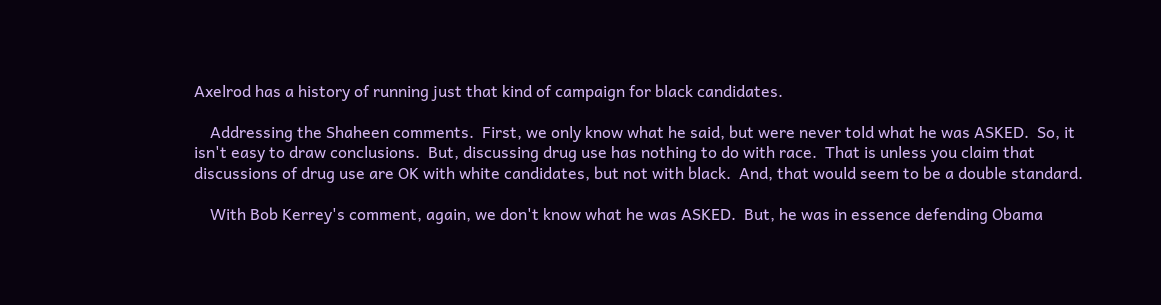Axelrod has a history of running just that kind of campaign for black candidates.

    Addressing the Shaheen comments.  First, we only know what he said, but were never told what he was ASKED.  So, it isn't easy to draw conclusions.  But, discussing drug use has nothing to do with race.  That is unless you claim that discussions of drug use are OK with white candidates, but not with black.  And, that would seem to be a double standard.

    With Bob Kerrey's comment, again, we don't know what he was ASKED.  But, he was in essence defending Obama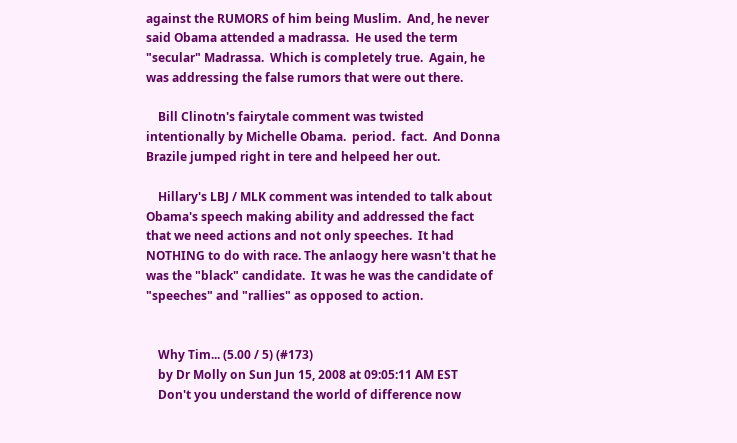against the RUMORS of him being Muslim.  And, he never said Obama attended a madrassa.  He used the term "secular" Madrassa.  Which is completely true.  Again, he was addressing the false rumors that were out there.

    Bill Clinotn's fairytale comment was twisted intentionally by Michelle Obama.  period.  fact.  And Donna Brazile jumped right in tere and helpeed her out.

    Hillary's LBJ / MLK comment was intended to talk about Obama's speech making ability and addressed the fact that we need actions and not only speeches.  It had NOTHING to do with race. The anlaogy here wasn't that he was the "black" candidate.  It was he was the candidate of "speeches" and "rallies" as opposed to action.


    Why Tim... (5.00 / 5) (#173)
    by Dr Molly on Sun Jun 15, 2008 at 09:05:11 AM EST
    Don't you understand the world of difference now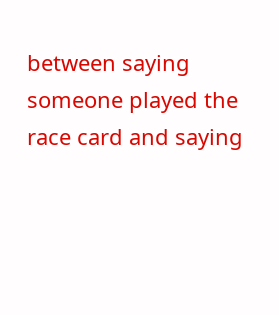between saying someone played the race card and saying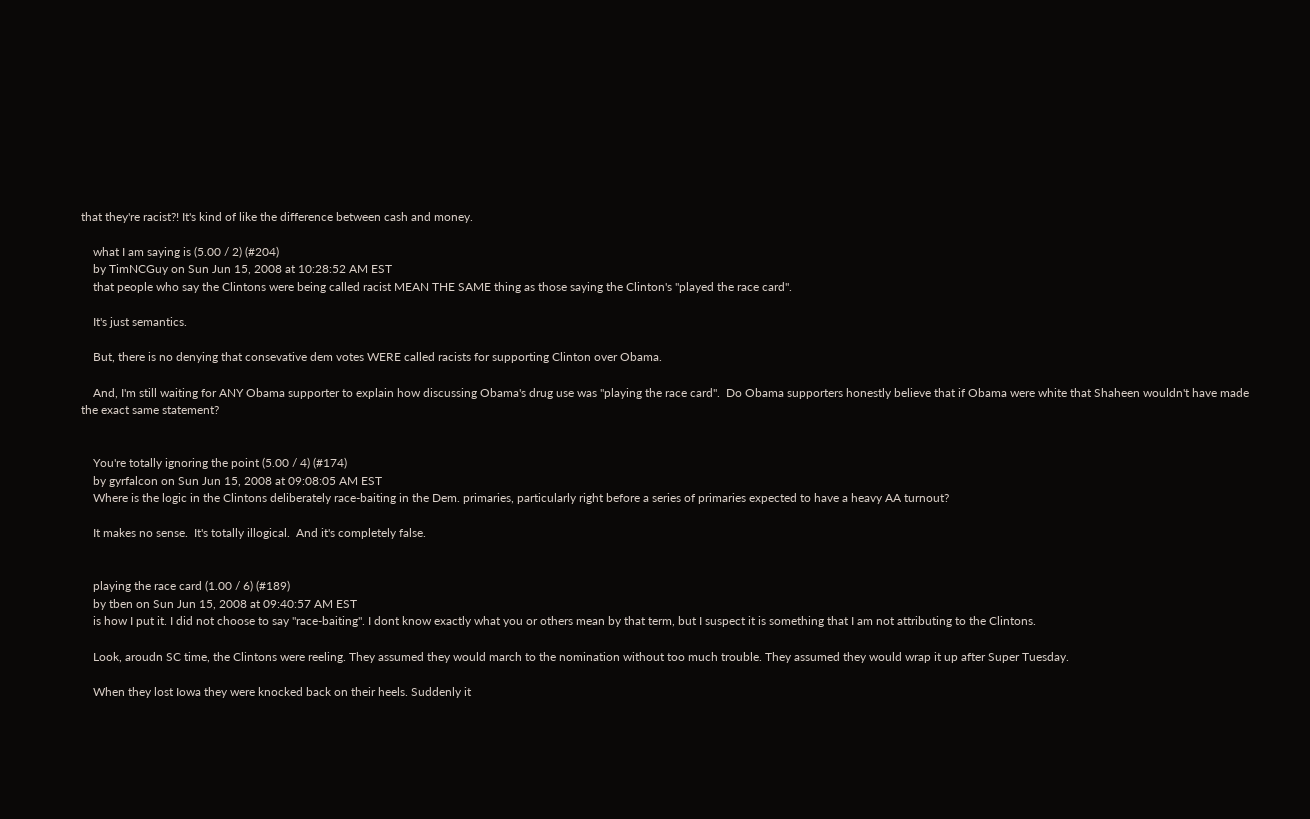that they're racist?! It's kind of like the difference between cash and money.

    what I am saying is (5.00 / 2) (#204)
    by TimNCGuy on Sun Jun 15, 2008 at 10:28:52 AM EST
    that people who say the Clintons were being called racist MEAN THE SAME thing as those saying the Clinton's "played the race card".

    It's just semantics.

    But, there is no denying that consevative dem votes WERE called racists for supporting Clinton over Obama.

    And, I'm still waiting for ANY Obama supporter to explain how discussing Obama's drug use was "playing the race card".  Do Obama supporters honestly believe that if Obama were white that Shaheen wouldn't have made the exact same statement?


    You're totally ignoring the point (5.00 / 4) (#174)
    by gyrfalcon on Sun Jun 15, 2008 at 09:08:05 AM EST
    Where is the logic in the Clintons deliberately race-baiting in the Dem. primaries, particularly right before a series of primaries expected to have a heavy AA turnout?

    It makes no sense.  It's totally illogical.  And it's completely false.


    playing the race card (1.00 / 6) (#189)
    by tben on Sun Jun 15, 2008 at 09:40:57 AM EST
    is how I put it. I did not choose to say "race-baiting". I dont know exactly what you or others mean by that term, but I suspect it is something that I am not attributing to the Clintons.

    Look, aroudn SC time, the Clintons were reeling. They assumed they would march to the nomination without too much trouble. They assumed they would wrap it up after Super Tuesday.

    When they lost Iowa they were knocked back on their heels. Suddenly it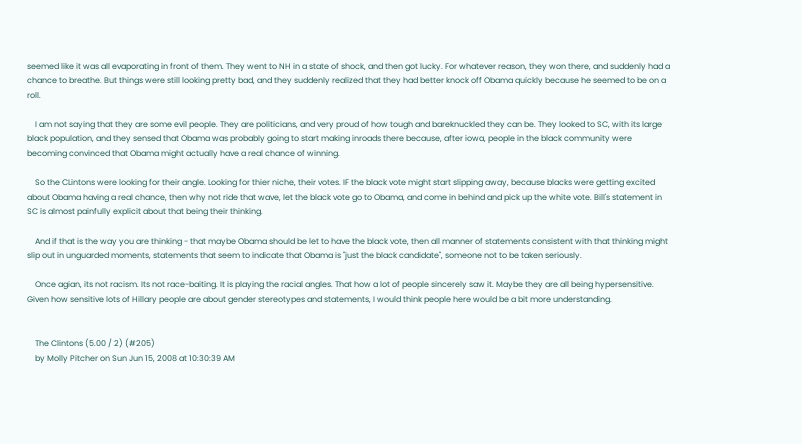seemed like it was all evaporating in front of them. They went to NH in a state of shock, and then got lucky. For whatever reason, they won there, and suddenly had a chance to breathe. But things were still looking pretty bad, and they suddenly realized that they had better knock off Obama quickly because he seemed to be on a roll.

    I am not saying that they are some evil people. They are politicians, and very proud of how tough and bareknuckled they can be. They looked to SC, with its large black population, and they sensed that Obama was probably going to start making inroads there because, after iowa, people in the black community were becoming convinced that Obama might actually have a real chance of winning.

    So the CLintons were looking for their angle. Looking for thier niche, their votes. IF the black vote might start slipping away, because blacks were getting excited about Obama having a real chance, then why not ride that wave, let the black vote go to Obama, and come in behind and pick up the white vote. Bill's statement in SC is almost painfully explicit about that being their thinking.

    And if that is the way you are thinking - that maybe Obama should be let to have the black vote, then all manner of statements consistent with that thinking might slip out in unguarded moments, statements that seem to indicate that Obama is "just the black candidate", someone not to be taken seriously.

    Once agian, its not racism. Its not race-baiting. It is playing the racial angles. That how a lot of people sincerely saw it. Maybe they are all being hypersensitive. Given how sensitive lots of Hillary people are about gender stereotypes and statements, I would think people here would be a bit more understanding.


    The Clintons (5.00 / 2) (#205)
    by Molly Pitcher on Sun Jun 15, 2008 at 10:30:39 AM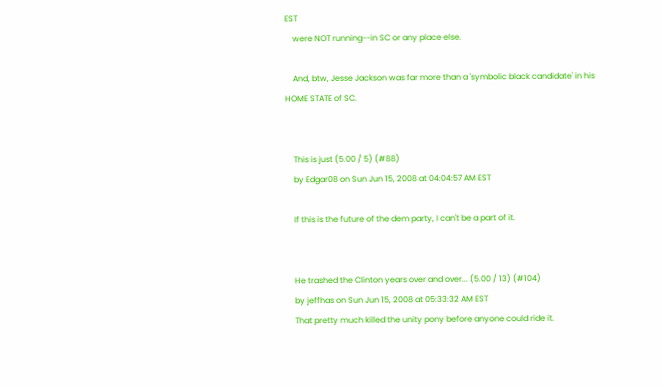EST
    were NOT running--in SC or any place else.

    And, btw, Jesse Jackson was far more than a 'symbolic black candidate' in his HOME STATE of SC.


    This is just (5.00 / 5) (#88)
    by Edgar08 on Sun Jun 15, 2008 at 04:04:57 AM EST

    If this is the future of the dem party, I can't be a part of it.


    He trashed the Clinton years over and over... (5.00 / 13) (#104)
    by jeffhas on Sun Jun 15, 2008 at 05:33:32 AM EST
    That pretty much killed the unity pony before anyone could ride it.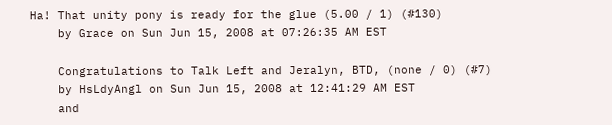Ha! That unity pony is ready for the glue (5.00 / 1) (#130)
    by Grace on Sun Jun 15, 2008 at 07:26:35 AM EST

    Congratulations to Talk Left and Jeralyn, BTD, (none / 0) (#7)
    by HsLdyAngl on Sun Jun 15, 2008 at 12:41:29 AM EST
    and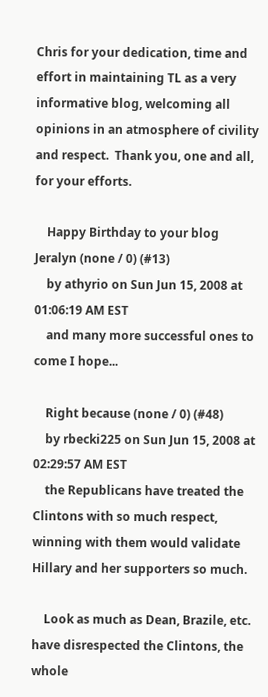Chris for your dedication, time and effort in maintaining TL as a very informative blog, welcoming all opinions in an atmosphere of civility and respect.  Thank you, one and all, for your efforts.

    Happy Birthday to your blog Jeralyn (none / 0) (#13)
    by athyrio on Sun Jun 15, 2008 at 01:06:19 AM EST
    and many more successful ones to come I hope...

    Right because (none / 0) (#48)
    by rbecki225 on Sun Jun 15, 2008 at 02:29:57 AM EST
    the Republicans have treated the Clintons with so much respect, winning with them would validate Hillary and her supporters so much.

    Look as much as Dean, Brazile, etc. have disrespected the Clintons, the whole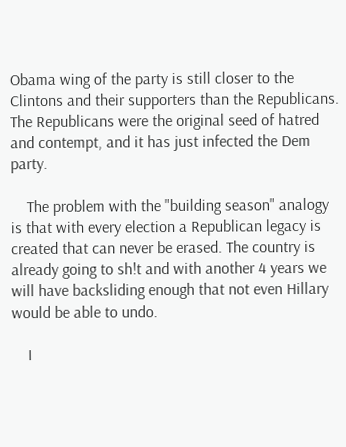Obama wing of the party is still closer to the Clintons and their supporters than the Republicans. The Republicans were the original seed of hatred and contempt, and it has just infected the Dem party.

    The problem with the "building season" analogy is that with every election a Republican legacy is created that can never be erased. The country is already going to sh!t and with another 4 years we will have backsliding enough that not even Hillary would be able to undo.

    I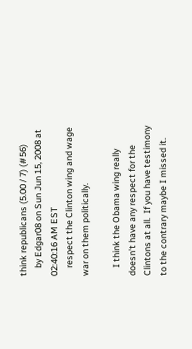think republicans (5.00 / 7) (#56)
    by Edgar08 on Sun Jun 15, 2008 at 02:40:16 AM EST
    respect the Clinton wing and wage war on them politically.

    I think the Obama wing really doesn't have any respect for the Clintons at all.  If you have testimony to the contrary maybe I missed it.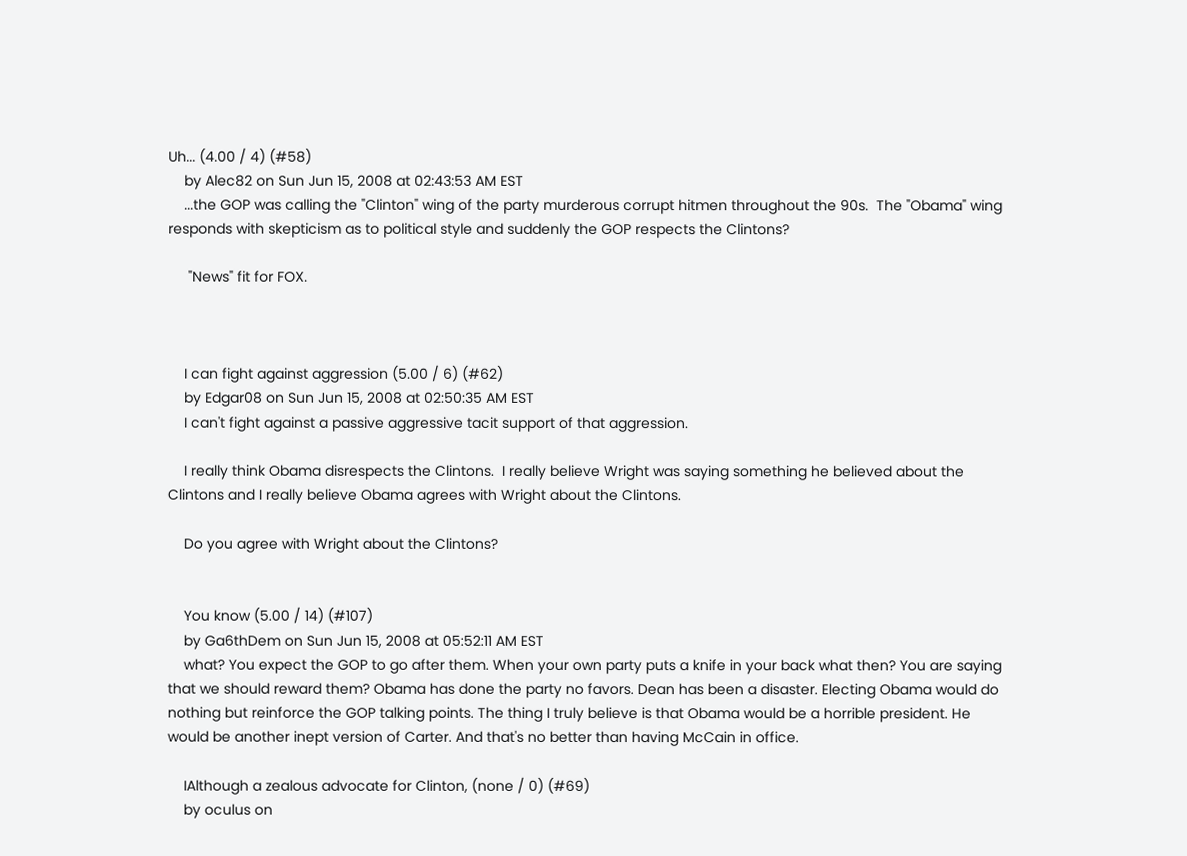Uh... (4.00 / 4) (#58)
    by Alec82 on Sun Jun 15, 2008 at 02:43:53 AM EST
    ...the GOP was calling the "Clinton" wing of the party murderous corrupt hitmen throughout the 90s.  The "Obama" wing responds with skepticism as to political style and suddenly the GOP respects the Clintons?

     "News" fit for FOX.



    I can fight against aggression (5.00 / 6) (#62)
    by Edgar08 on Sun Jun 15, 2008 at 02:50:35 AM EST
    I can't fight against a passive aggressive tacit support of that aggression.

    I really think Obama disrespects the Clintons.  I really believe Wright was saying something he believed about the Clintons and I really believe Obama agrees with Wright about the Clintons.

    Do you agree with Wright about the Clintons?


    You know (5.00 / 14) (#107)
    by Ga6thDem on Sun Jun 15, 2008 at 05:52:11 AM EST
    what? You expect the GOP to go after them. When your own party puts a knife in your back what then? You are saying that we should reward them? Obama has done the party no favors. Dean has been a disaster. Electing Obama would do nothing but reinforce the GOP talking points. The thing I truly believe is that Obama would be a horrible president. He would be another inept version of Carter. And that's no better than having McCain in office.

    IAlthough a zealous advocate for Clinton, (none / 0) (#69)
    by oculus on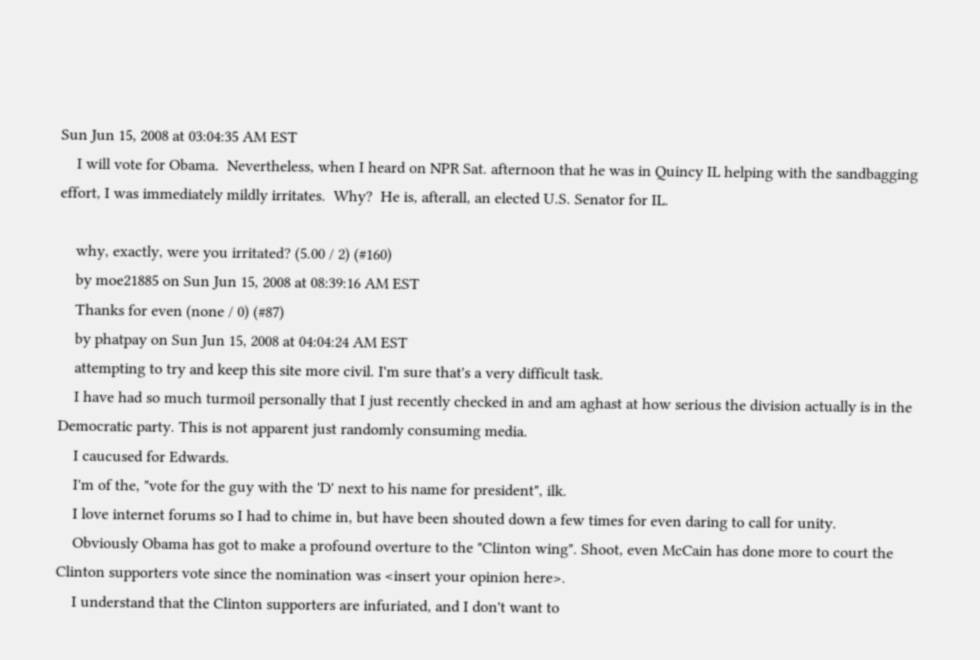Sun Jun 15, 2008 at 03:04:35 AM EST
    I will vote for Obama.  Nevertheless, when I heard on NPR Sat. afternoon that he was in Quincy IL helping with the sandbagging effort, I was immediately mildly irritates.  Why?  He is, afterall, an elected U.S. Senator for IL.

    why, exactly, were you irritated? (5.00 / 2) (#160)
    by moe21885 on Sun Jun 15, 2008 at 08:39:16 AM EST
    Thanks for even (none / 0) (#87)
    by phatpay on Sun Jun 15, 2008 at 04:04:24 AM EST
    attempting to try and keep this site more civil. I'm sure that's a very difficult task.
    I have had so much turmoil personally that I just recently checked in and am aghast at how serious the division actually is in the Democratic party. This is not apparent just randomly consuming media.
    I caucused for Edwards.
    I'm of the, "vote for the guy with the 'D' next to his name for president", ilk.
    I love internet forums so I had to chime in, but have been shouted down a few times for even daring to call for unity.
    Obviously Obama has got to make a profound overture to the "Clinton wing". Shoot, even McCain has done more to court the Clinton supporters vote since the nomination was <insert your opinion here>.
    I understand that the Clinton supporters are infuriated, and I don't want to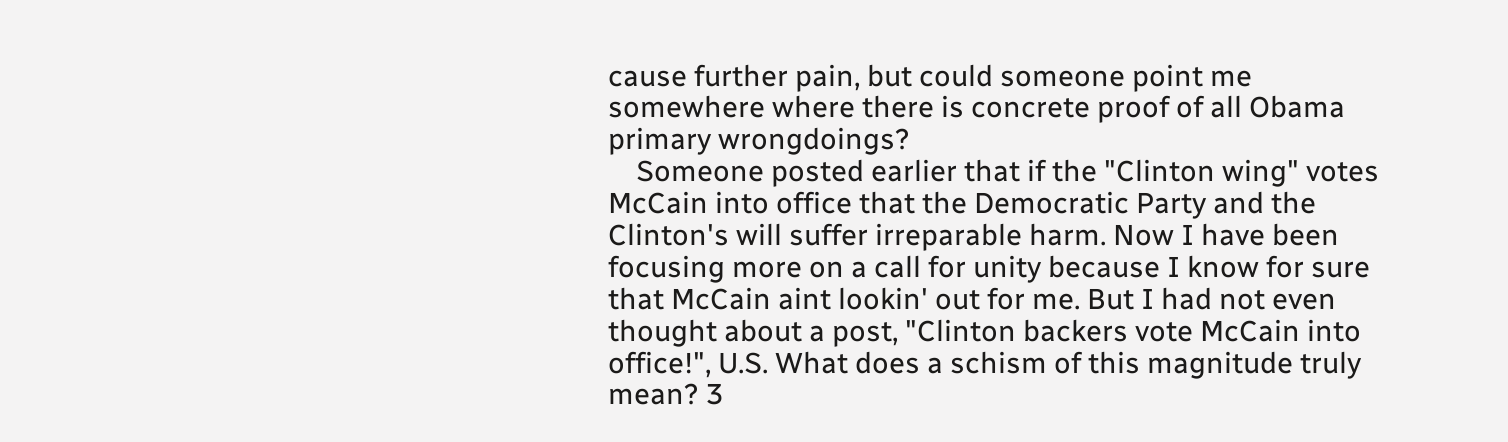cause further pain, but could someone point me somewhere where there is concrete proof of all Obama primary wrongdoings?
    Someone posted earlier that if the "Clinton wing" votes McCain into office that the Democratic Party and the Clinton's will suffer irreparable harm. Now I have been focusing more on a call for unity because I know for sure that McCain aint lookin' out for me. But I had not even thought about a post, "Clinton backers vote McCain into office!", U.S. What does a schism of this magnitude truly mean? 3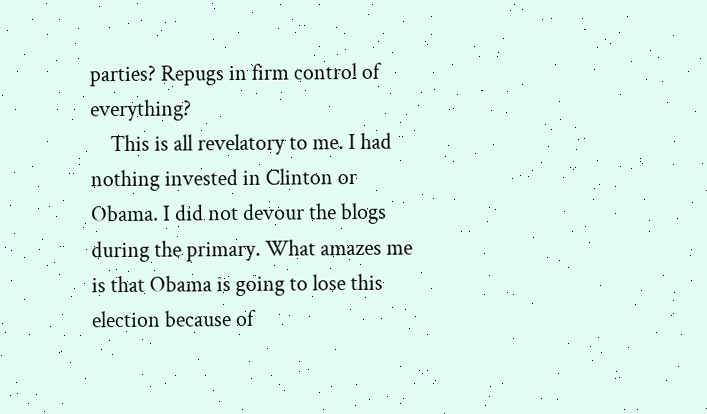parties? Repugs in firm control of everything?
    This is all revelatory to me. I had nothing invested in Clinton or Obama. I did not devour the blogs during the primary. What amazes me is that Obama is going to lose this election because of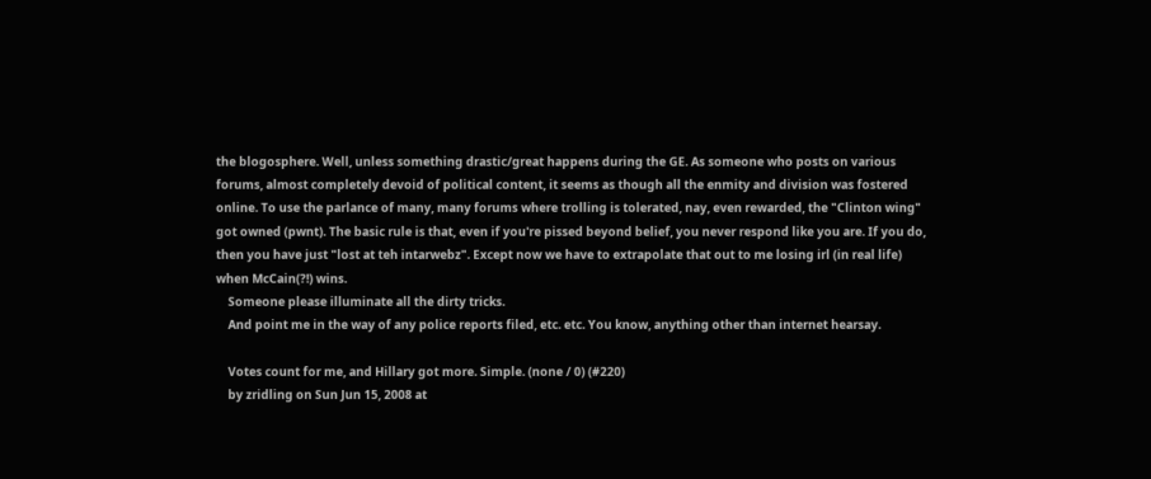the blogosphere. Well, unless something drastic/great happens during the GE. As someone who posts on various forums, almost completely devoid of political content, it seems as though all the enmity and division was fostered online. To use the parlance of many, many forums where trolling is tolerated, nay, even rewarded, the "Clinton wing" got owned (pwnt). The basic rule is that, even if you're pissed beyond belief, you never respond like you are. If you do, then you have just "lost at teh intarwebz". Except now we have to extrapolate that out to me losing irl (in real life) when McCain(?!) wins.
    Someone please illuminate all the dirty tricks.
    And point me in the way of any police reports filed, etc. etc. You know, anything other than internet hearsay.

    Votes count for me, and Hillary got more. Simple. (none / 0) (#220)
    by zridling on Sun Jun 15, 2008 at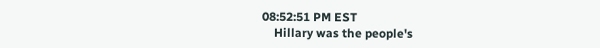08:52:51 PM EST
    Hillary was the people's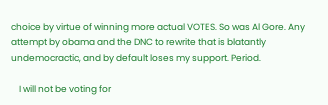choice by virtue of winning more actual VOTES. So was Al Gore. Any attempt by obama and the DNC to rewrite that is blatantly undemocractic, and by default loses my support. Period.

    I will not be voting for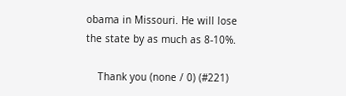obama in Missouri. He will lose the state by as much as 8-10%.

    Thank you (none / 0) (#221)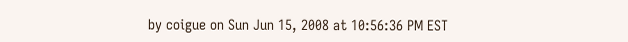by coigue on Sun Jun 15, 2008 at 10:56:36 PM EST